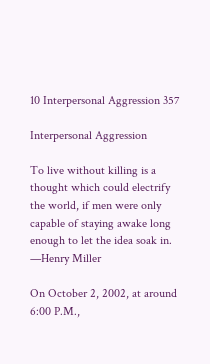10 Interpersonal Aggression 357

Interpersonal Aggression

To live without killing is a thought which could electrify the world, if men were only capable of staying awake long enough to let the idea soak in.
—Henry Miller

On October 2, 2002, at around 6:00 P.M.,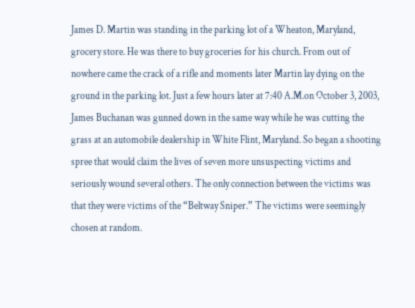James D. Martin was standing in the parking lot of a Wheaton, Maryland, grocery store. He was there to buy groceries for his church. From out of nowhere came the crack of a rifle and moments later Martin lay dying on the ground in the parking lot. Just a few hours later at 7:40 A.M.on October 3, 2003, James Buchanan was gunned down in the same way while he was cutting the grass at an automobile dealership in White Flint, Maryland. So began a shooting spree that would claim the lives of seven more unsuspecting victims and seriously wound several others. The only connection between the victims was that they were victims of the “Beltway Sniper.” The victims were seemingly chosen at random.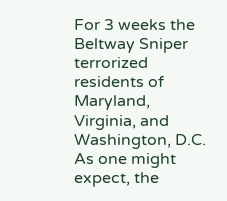For 3 weeks the Beltway Sniper terrorized residents of Maryland, Virginia, and Washington, D.C.
As one might expect, the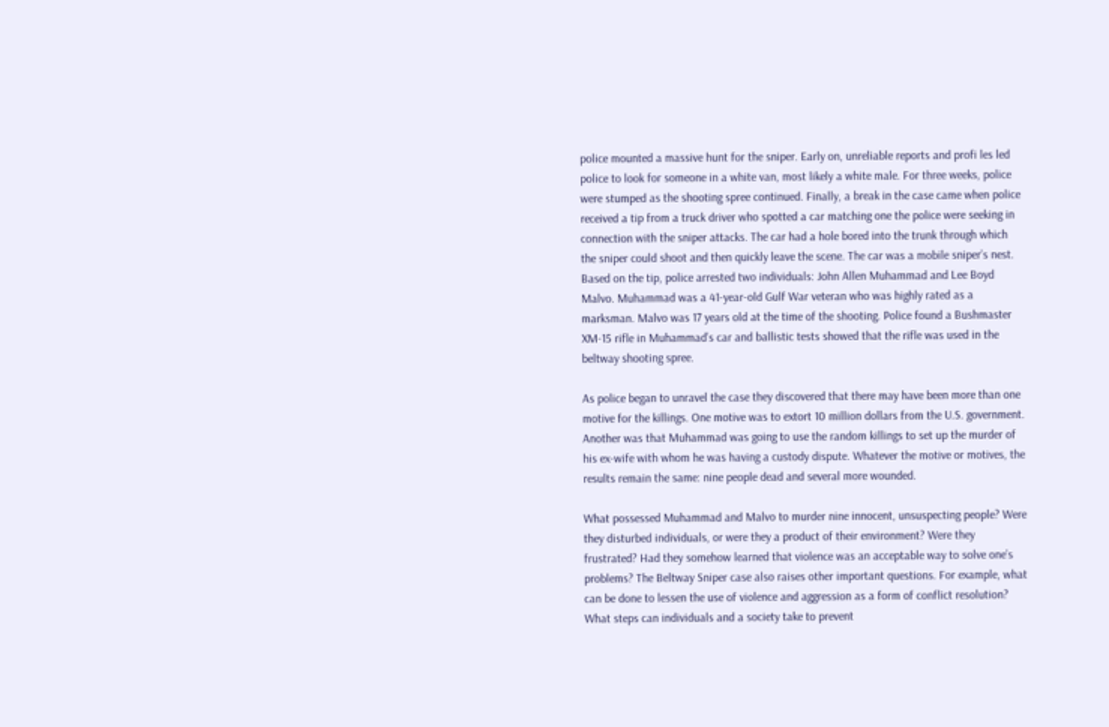police mounted a massive hunt for the sniper. Early on, unreliable reports and profi les led police to look for someone in a white van, most likely a white male. For three weeks, police were stumped as the shooting spree continued. Finally, a break in the case came when police received a tip from a truck driver who spotted a car matching one the police were seeking in connection with the sniper attacks. The car had a hole bored into the trunk through which the sniper could shoot and then quickly leave the scene. The car was a mobile sniper’s nest. Based on the tip, police arrested two individuals: John Allen Muhammad and Lee Boyd Malvo. Muhammad was a 41-year-old Gulf War veteran who was highly rated as a marksman. Malvo was 17 years old at the time of the shooting. Police found a Bushmaster XM-15 rifle in Muhammad’s car and ballistic tests showed that the rifle was used in the beltway shooting spree.

As police began to unravel the case they discovered that there may have been more than one motive for the killings. One motive was to extort 10 million dollars from the U.S. government. Another was that Muhammad was going to use the random killings to set up the murder of his ex-wife with whom he was having a custody dispute. Whatever the motive or motives, the results remain the same: nine people dead and several more wounded.

What possessed Muhammad and Malvo to murder nine innocent, unsuspecting people? Were they disturbed individuals, or were they a product of their environment? Were they frustrated? Had they somehow learned that violence was an acceptable way to solve one’s problems? The Beltway Sniper case also raises other important questions. For example, what can be done to lessen the use of violence and aggression as a form of conflict resolution? What steps can individuals and a society take to prevent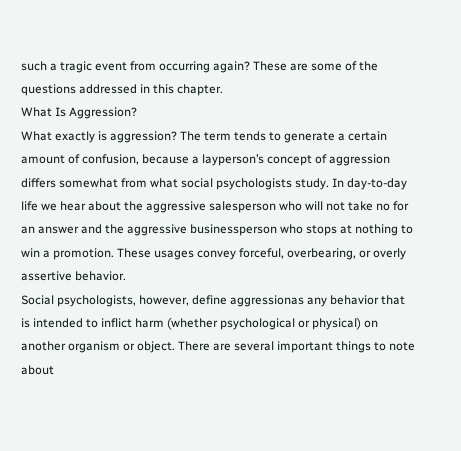such a tragic event from occurring again? These are some of the questions addressed in this chapter.
What Is Aggression?
What exactly is aggression? The term tends to generate a certain amount of confusion, because a layperson’s concept of aggression differs somewhat from what social psychologists study. In day-to-day life we hear about the aggressive salesperson who will not take no for an answer and the aggressive businessperson who stops at nothing to win a promotion. These usages convey forceful, overbearing, or overly assertive behavior.
Social psychologists, however, define aggressionas any behavior that is intended to inflict harm (whether psychological or physical) on another organism or object. There are several important things to note about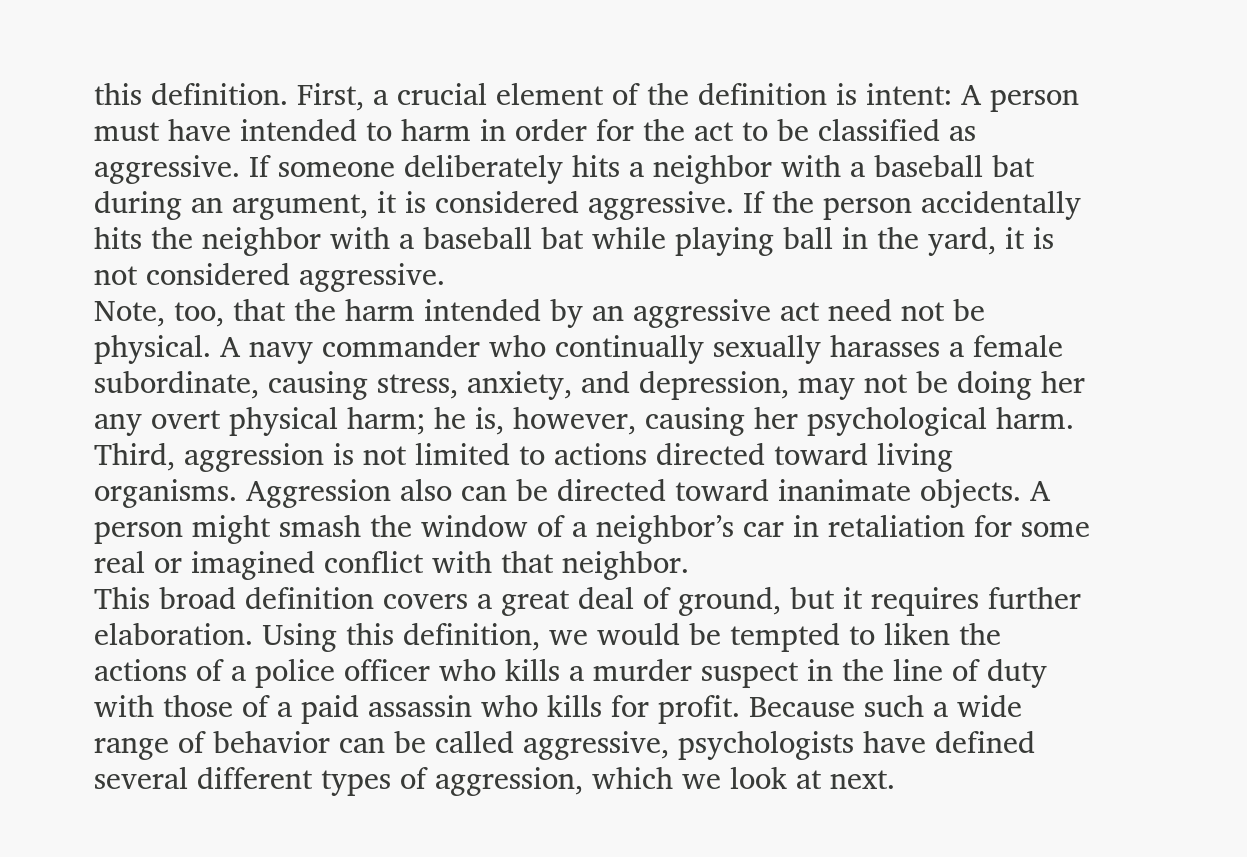this definition. First, a crucial element of the definition is intent: A person must have intended to harm in order for the act to be classified as aggressive. If someone deliberately hits a neighbor with a baseball bat during an argument, it is considered aggressive. If the person accidentally hits the neighbor with a baseball bat while playing ball in the yard, it is not considered aggressive.
Note, too, that the harm intended by an aggressive act need not be physical. A navy commander who continually sexually harasses a female subordinate, causing stress, anxiety, and depression, may not be doing her any overt physical harm; he is, however, causing her psychological harm. Third, aggression is not limited to actions directed toward living organisms. Aggression also can be directed toward inanimate objects. A person might smash the window of a neighbor’s car in retaliation for some real or imagined conflict with that neighbor.
This broad definition covers a great deal of ground, but it requires further elaboration. Using this definition, we would be tempted to liken the actions of a police officer who kills a murder suspect in the line of duty with those of a paid assassin who kills for profit. Because such a wide range of behavior can be called aggressive, psychologists have defined several different types of aggression, which we look at next.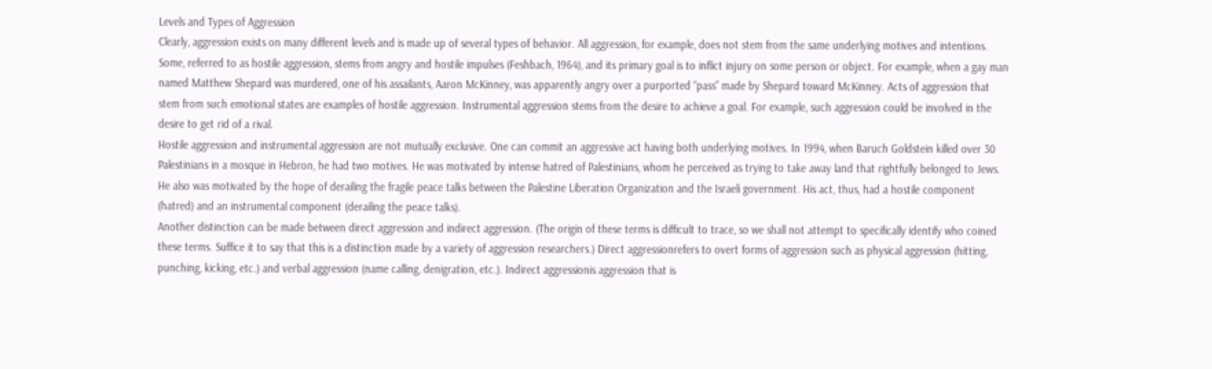Levels and Types of Aggression
Clearly, aggression exists on many different levels and is made up of several types of behavior. All aggression, for example, does not stem from the same underlying motives and intentions. Some, referred to as hostile aggression, stems from angry and hostile impulses (Feshbach, 1964), and its primary goal is to inflict injury on some person or object. For example, when a gay man named Matthew Shepard was murdered, one of his assailants, Aaron McKinney, was apparently angry over a purported “pass” made by Shepard toward McKinney. Acts of aggression that stem from such emotional states are examples of hostile aggression. Instrumental aggression stems from the desire to achieve a goal. For example, such aggression could be involved in the desire to get rid of a rival.
Hostile aggression and instrumental aggression are not mutually exclusive. One can commit an aggressive act having both underlying motives. In 1994, when Baruch Goldstein killed over 30 Palestinians in a mosque in Hebron, he had two motives. He was motivated by intense hatred of Palestinians, whom he perceived as trying to take away land that rightfully belonged to Jews. He also was motivated by the hope of derailing the fragile peace talks between the Palestine Liberation Organization and the Israeli government. His act, thus, had a hostile component (hatred) and an instrumental component (derailing the peace talks).
Another distinction can be made between direct aggression and indirect aggression. (The origin of these terms is difficult to trace, so we shall not attempt to specifically identify who coined these terms. Suffice it to say that this is a distinction made by a variety of aggression researchers.) Direct aggressionrefers to overt forms of aggression such as physical aggression (hitting, punching, kicking, etc.) and verbal aggression (name calling, denigration, etc.). Indirect aggressionis aggression that is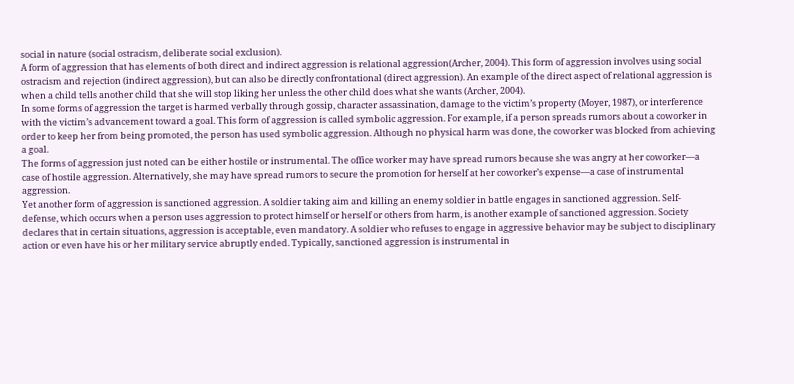social in nature (social ostracism, deliberate social exclusion).
A form of aggression that has elements of both direct and indirect aggression is relational aggression(Archer, 2004). This form of aggression involves using social ostracism and rejection (indirect aggression), but can also be directly confrontational (direct aggression). An example of the direct aspect of relational aggression is when a child tells another child that she will stop liking her unless the other child does what she wants (Archer, 2004).
In some forms of aggression the target is harmed verbally through gossip, character assassination, damage to the victim’s property (Moyer, 1987), or interference with the victim’s advancement toward a goal. This form of aggression is called symbolic aggression. For example, if a person spreads rumors about a coworker in order to keep her from being promoted, the person has used symbolic aggression. Although no physical harm was done, the coworker was blocked from achieving a goal.
The forms of aggression just noted can be either hostile or instrumental. The office worker may have spread rumors because she was angry at her coworker—a case of hostile aggression. Alternatively, she may have spread rumors to secure the promotion for herself at her coworker’s expense—a case of instrumental aggression.
Yet another form of aggression is sanctioned aggression. A soldier taking aim and killing an enemy soldier in battle engages in sanctioned aggression. Self-defense, which occurs when a person uses aggression to protect himself or herself or others from harm, is another example of sanctioned aggression. Society declares that in certain situations, aggression is acceptable, even mandatory. A soldier who refuses to engage in aggressive behavior may be subject to disciplinary action or even have his or her military service abruptly ended. Typically, sanctioned aggression is instrumental in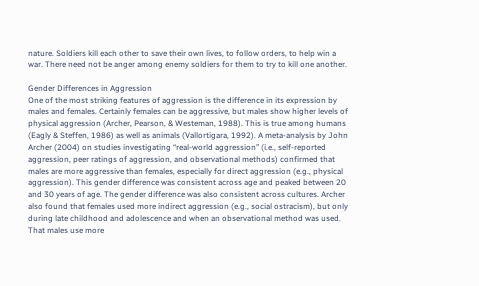nature. Soldiers kill each other to save their own lives, to follow orders, to help win a war. There need not be anger among enemy soldiers for them to try to kill one another.

Gender Differences in Aggression
One of the most striking features of aggression is the difference in its expression by males and females. Certainly females can be aggressive, but males show higher levels of physical aggression (Archer, Pearson, & Westeman, 1988). This is true among humans (Eagly & Steffen, 1986) as well as animals (Vallortigara, 1992). A meta-analysis by John Archer (2004) on studies investigating “real-world aggression” (i.e., self-reported aggression, peer ratings of aggression, and observational methods) confirmed that males are more aggressive than females, especially for direct aggression (e.g., physical aggression). This gender difference was consistent across age and peaked between 20 and 30 years of age. The gender difference was also consistent across cultures. Archer also found that females used more indirect aggression (e.g., social ostracism), but only during late childhood and adolescence and when an observational method was used.
That males use more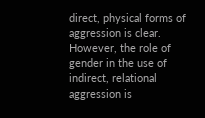direct, physical forms of aggression is clear. However, the role of gender in the use of indirect, relational aggression is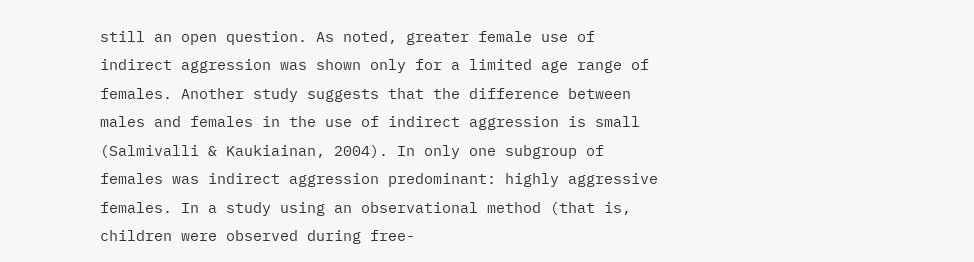still an open question. As noted, greater female use of indirect aggression was shown only for a limited age range of females. Another study suggests that the difference between males and females in the use of indirect aggression is small (Salmivalli & Kaukiainan, 2004). In only one subgroup of females was indirect aggression predominant: highly aggressive females. In a study using an observational method (that is, children were observed during free-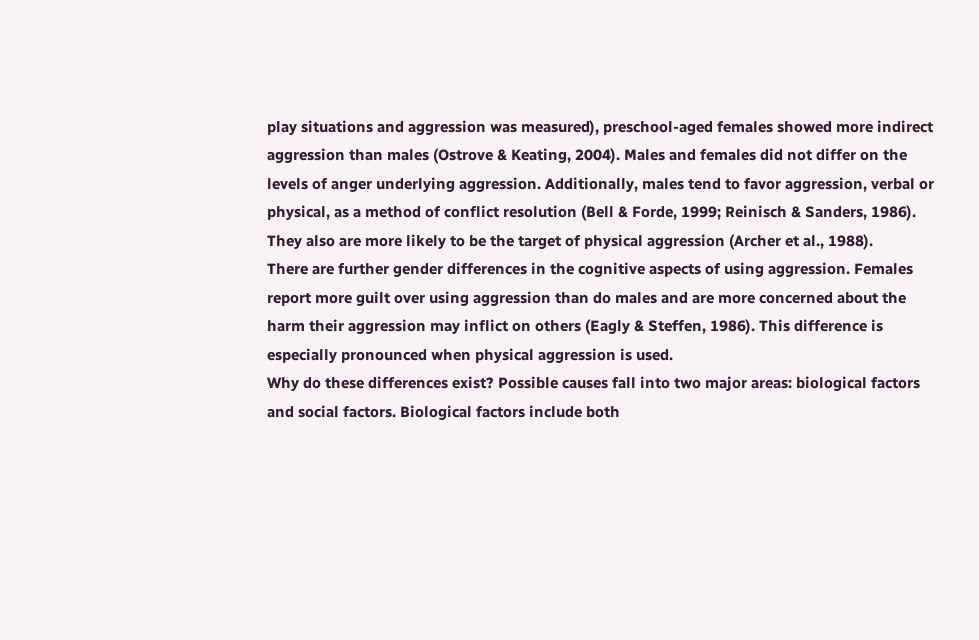play situations and aggression was measured), preschool-aged females showed more indirect aggression than males (Ostrove & Keating, 2004). Males and females did not differ on the levels of anger underlying aggression. Additionally, males tend to favor aggression, verbal or physical, as a method of conflict resolution (Bell & Forde, 1999; Reinisch & Sanders, 1986). They also are more likely to be the target of physical aggression (Archer et al., 1988).
There are further gender differences in the cognitive aspects of using aggression. Females report more guilt over using aggression than do males and are more concerned about the harm their aggression may inflict on others (Eagly & Steffen, 1986). This difference is especially pronounced when physical aggression is used.
Why do these differences exist? Possible causes fall into two major areas: biological factors and social factors. Biological factors include both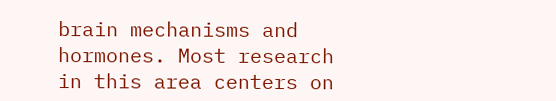brain mechanisms and hormones. Most research in this area centers on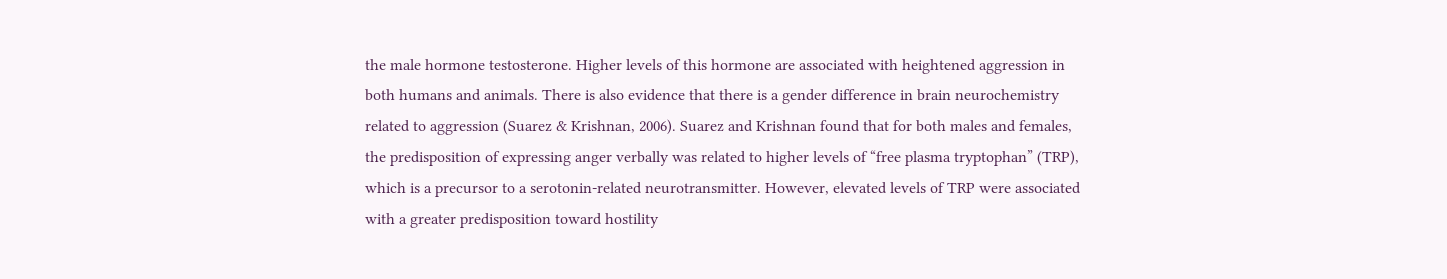the male hormone testosterone. Higher levels of this hormone are associated with heightened aggression in both humans and animals. There is also evidence that there is a gender difference in brain neurochemistry related to aggression (Suarez & Krishnan, 2006). Suarez and Krishnan found that for both males and females, the predisposition of expressing anger verbally was related to higher levels of “free plasma tryptophan” (TRP), which is a precursor to a serotonin-related neurotransmitter. However, elevated levels of TRP were associated with a greater predisposition toward hostility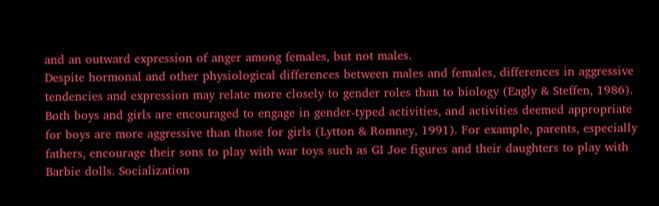and an outward expression of anger among females, but not males.
Despite hormonal and other physiological differences between males and females, differences in aggressive tendencies and expression may relate more closely to gender roles than to biology (Eagly & Steffen, 1986). Both boys and girls are encouraged to engage in gender-typed activities, and activities deemed appropriate for boys are more aggressive than those for girls (Lytton & Romney, 1991). For example, parents, especially fathers, encourage their sons to play with war toys such as GI Joe figures and their daughters to play with Barbie dolls. Socialization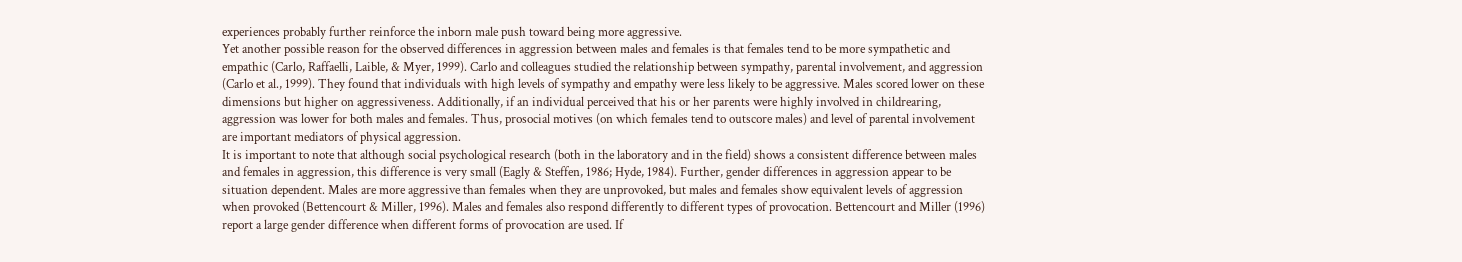experiences probably further reinforce the inborn male push toward being more aggressive.
Yet another possible reason for the observed differences in aggression between males and females is that females tend to be more sympathetic and empathic (Carlo, Raffaelli, Laible, & Myer, 1999). Carlo and colleagues studied the relationship between sympathy, parental involvement, and aggression (Carlo et al., 1999). They found that individuals with high levels of sympathy and empathy were less likely to be aggressive. Males scored lower on these dimensions but higher on aggressiveness. Additionally, if an individual perceived that his or her parents were highly involved in childrearing, aggression was lower for both males and females. Thus, prosocial motives (on which females tend to outscore males) and level of parental involvement are important mediators of physical aggression.
It is important to note that although social psychological research (both in the laboratory and in the field) shows a consistent difference between males and females in aggression, this difference is very small (Eagly & Steffen, 1986; Hyde, 1984). Further, gender differences in aggression appear to be situation dependent. Males are more aggressive than females when they are unprovoked, but males and females show equivalent levels of aggression when provoked (Bettencourt & Miller, 1996). Males and females also respond differently to different types of provocation. Bettencourt and Miller (1996) report a large gender difference when different forms of provocation are used. If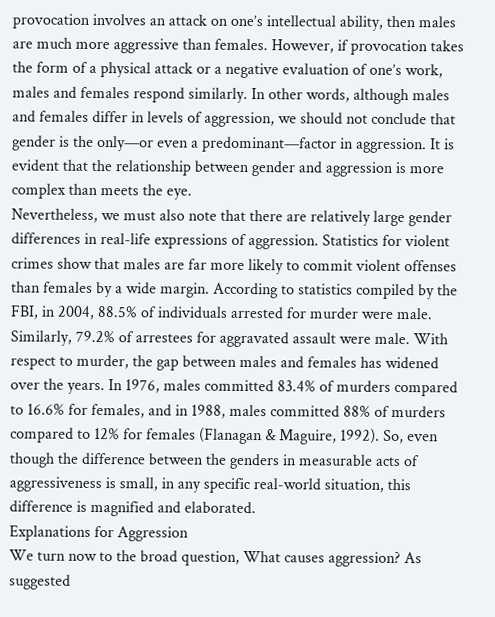provocation involves an attack on one’s intellectual ability, then males are much more aggressive than females. However, if provocation takes the form of a physical attack or a negative evaluation of one’s work, males and females respond similarly. In other words, although males and females differ in levels of aggression, we should not conclude that gender is the only—or even a predominant—factor in aggression. It is evident that the relationship between gender and aggression is more complex than meets the eye.
Nevertheless, we must also note that there are relatively large gender differences in real-life expressions of aggression. Statistics for violent crimes show that males are far more likely to commit violent offenses than females by a wide margin. According to statistics compiled by the FBI, in 2004, 88.5% of individuals arrested for murder were male. Similarly, 79.2% of arrestees for aggravated assault were male. With respect to murder, the gap between males and females has widened over the years. In 1976, males committed 83.4% of murders compared to 16.6% for females, and in 1988, males committed 88% of murders compared to 12% for females (Flanagan & Maguire, 1992). So, even though the difference between the genders in measurable acts of aggressiveness is small, in any specific real-world situation, this difference is magnified and elaborated.
Explanations for Aggression
We turn now to the broad question, What causes aggression? As suggested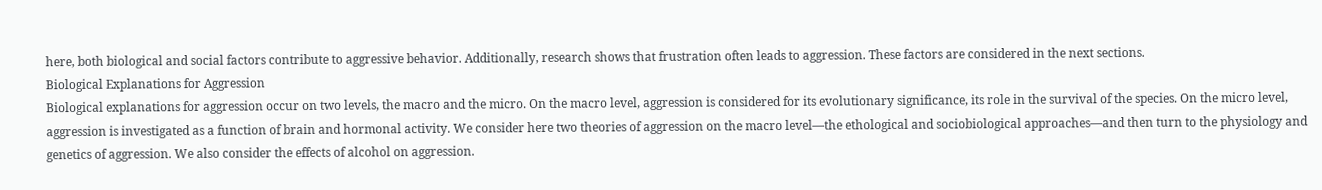here, both biological and social factors contribute to aggressive behavior. Additionally, research shows that frustration often leads to aggression. These factors are considered in the next sections.
Biological Explanations for Aggression
Biological explanations for aggression occur on two levels, the macro and the micro. On the macro level, aggression is considered for its evolutionary significance, its role in the survival of the species. On the micro level, aggression is investigated as a function of brain and hormonal activity. We consider here two theories of aggression on the macro level—the ethological and sociobiological approaches—and then turn to the physiology and genetics of aggression. We also consider the effects of alcohol on aggression.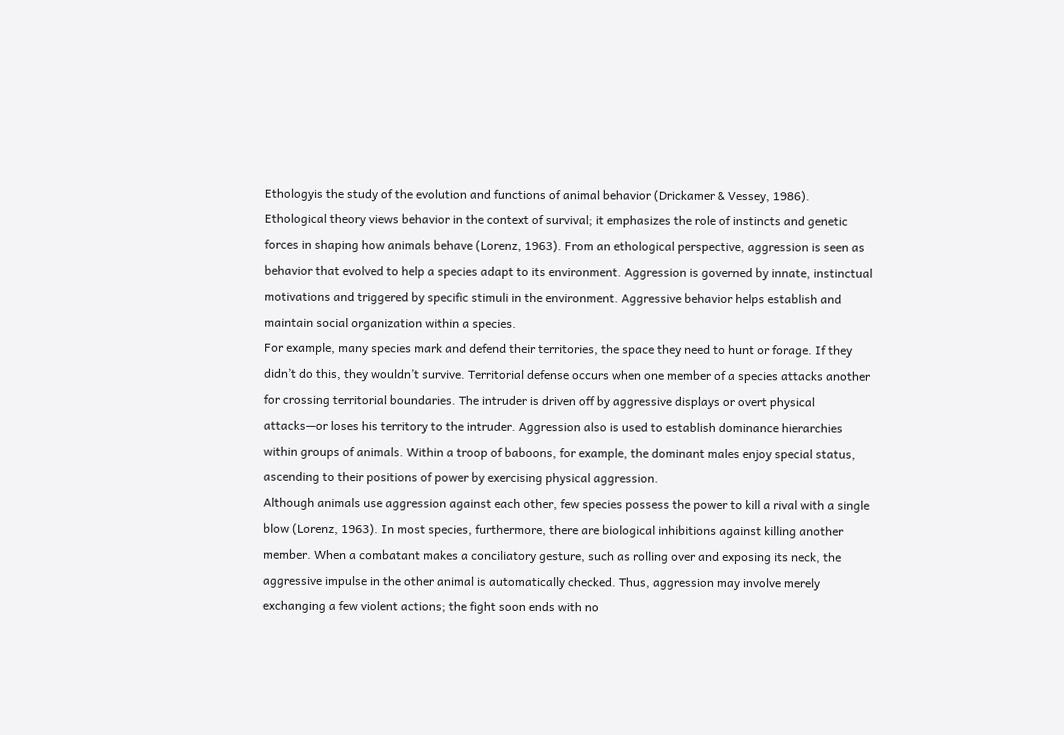Ethologyis the study of the evolution and functions of animal behavior (Drickamer & Vessey, 1986). Ethological theory views behavior in the context of survival; it emphasizes the role of instincts and genetic forces in shaping how animals behave (Lorenz, 1963). From an ethological perspective, aggression is seen as behavior that evolved to help a species adapt to its environment. Aggression is governed by innate, instinctual motivations and triggered by specific stimuli in the environment. Aggressive behavior helps establish and maintain social organization within a species.
For example, many species mark and defend their territories, the space they need to hunt or forage. If they didn’t do this, they wouldn’t survive. Territorial defense occurs when one member of a species attacks another for crossing territorial boundaries. The intruder is driven off by aggressive displays or overt physical attacks—or loses his territory to the intruder. Aggression also is used to establish dominance hierarchies within groups of animals. Within a troop of baboons, for example, the dominant males enjoy special status, ascending to their positions of power by exercising physical aggression.
Although animals use aggression against each other, few species possess the power to kill a rival with a single blow (Lorenz, 1963). In most species, furthermore, there are biological inhibitions against killing another member. When a combatant makes a conciliatory gesture, such as rolling over and exposing its neck, the aggressive impulse in the other animal is automatically checked. Thus, aggression may involve merely exchanging a few violent actions; the fight soon ends with no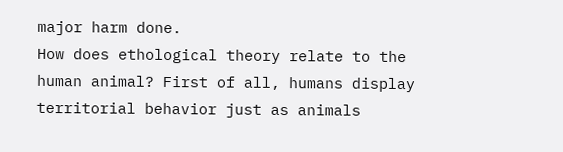major harm done.
How does ethological theory relate to the human animal? First of all, humans display territorial behavior just as animals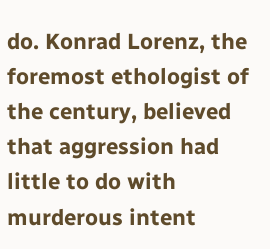do. Konrad Lorenz, the foremost ethologist of the century, believed that aggression had little to do with murderous intent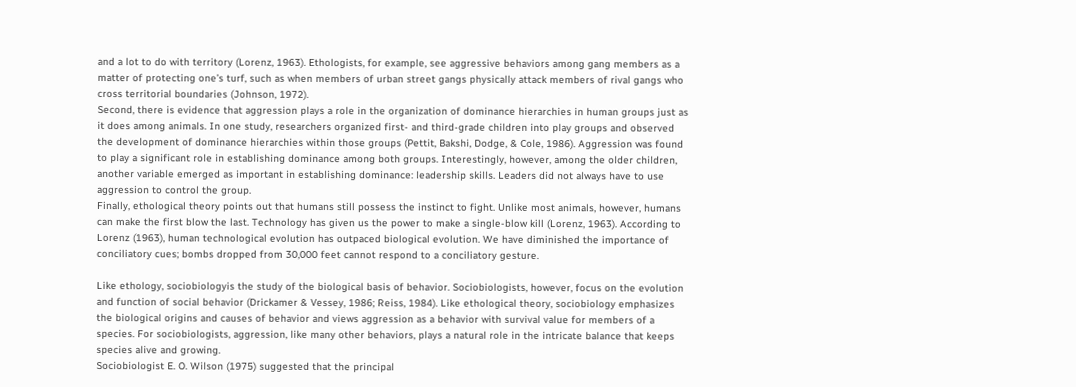and a lot to do with territory (Lorenz, 1963). Ethologists, for example, see aggressive behaviors among gang members as a matter of protecting one’s turf, such as when members of urban street gangs physically attack members of rival gangs who cross territorial boundaries (Johnson, 1972).
Second, there is evidence that aggression plays a role in the organization of dominance hierarchies in human groups just as it does among animals. In one study, researchers organized first- and third-grade children into play groups and observed the development of dominance hierarchies within those groups (Pettit, Bakshi, Dodge, & Cole, 1986). Aggression was found to play a significant role in establishing dominance among both groups. Interestingly, however, among the older children, another variable emerged as important in establishing dominance: leadership skills. Leaders did not always have to use aggression to control the group.
Finally, ethological theory points out that humans still possess the instinct to fight. Unlike most animals, however, humans can make the first blow the last. Technology has given us the power to make a single-blow kill (Lorenz, 1963). According to Lorenz (1963), human technological evolution has outpaced biological evolution. We have diminished the importance of conciliatory cues; bombs dropped from 30,000 feet cannot respond to a conciliatory gesture.

Like ethology, sociobiologyis the study of the biological basis of behavior. Sociobiologists, however, focus on the evolution and function of social behavior (Drickamer & Vessey, 1986; Reiss, 1984). Like ethological theory, sociobiology emphasizes the biological origins and causes of behavior and views aggression as a behavior with survival value for members of a species. For sociobiologists, aggression, like many other behaviors, plays a natural role in the intricate balance that keeps species alive and growing.
Sociobiologist E. O. Wilson (1975) suggested that the principal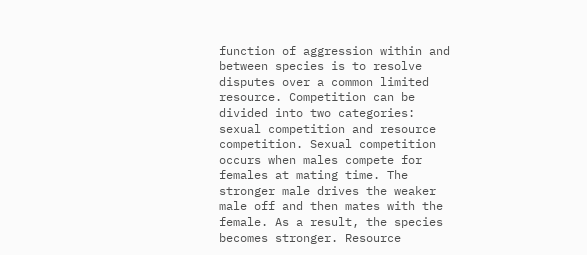function of aggression within and between species is to resolve disputes over a common limited resource. Competition can be divided into two categories: sexual competition and resource competition. Sexual competition occurs when males compete for females at mating time. The stronger male drives the weaker male off and then mates with the female. As a result, the species becomes stronger. Resource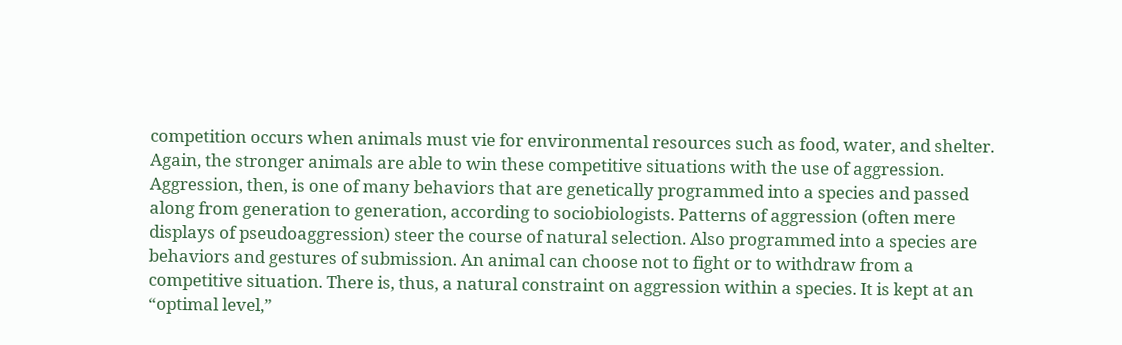competition occurs when animals must vie for environmental resources such as food, water, and shelter. Again, the stronger animals are able to win these competitive situations with the use of aggression.
Aggression, then, is one of many behaviors that are genetically programmed into a species and passed along from generation to generation, according to sociobiologists. Patterns of aggression (often mere displays of pseudoaggression) steer the course of natural selection. Also programmed into a species are behaviors and gestures of submission. An animal can choose not to fight or to withdraw from a competitive situation. There is, thus, a natural constraint on aggression within a species. It is kept at an “optimal level,”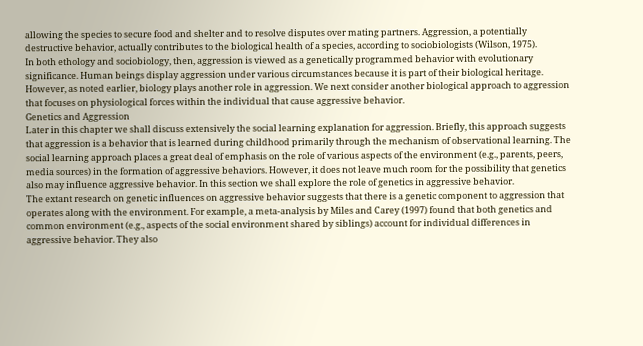allowing the species to secure food and shelter and to resolve disputes over mating partners. Aggression, a potentially destructive behavior, actually contributes to the biological health of a species, according to sociobiologists (Wilson, 1975).
In both ethology and sociobiology, then, aggression is viewed as a genetically programmed behavior with evolutionary significance. Human beings display aggression under various circumstances because it is part of their biological heritage. However, as noted earlier, biology plays another role in aggression. We next consider another biological approach to aggression that focuses on physiological forces within the individual that cause aggressive behavior.
Genetics and Aggression
Later in this chapter we shall discuss extensively the social learning explanation for aggression. Briefly, this approach suggests that aggression is a behavior that is learned during childhood primarily through the mechanism of observational learning. The social learning approach places a great deal of emphasis on the role of various aspects of the environment (e.g., parents, peers, media sources) in the formation of aggressive behaviors. However, it does not leave much room for the possibility that genetics also may influence aggressive behavior. In this section we shall explore the role of genetics in aggressive behavior.
The extant research on genetic influences on aggressive behavior suggests that there is a genetic component to aggression that operates along with the environment. For example, a meta-analysis by Miles and Carey (1997) found that both genetics and common environment (e.g., aspects of the social environment shared by siblings) account for individual differences in aggressive behavior. They also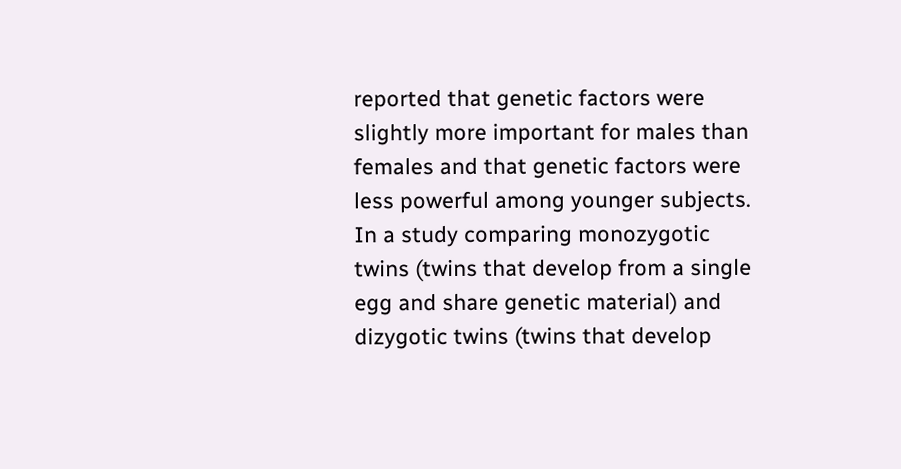reported that genetic factors were slightly more important for males than females and that genetic factors were less powerful among younger subjects. In a study comparing monozygotic twins (twins that develop from a single egg and share genetic material) and dizygotic twins (twins that develop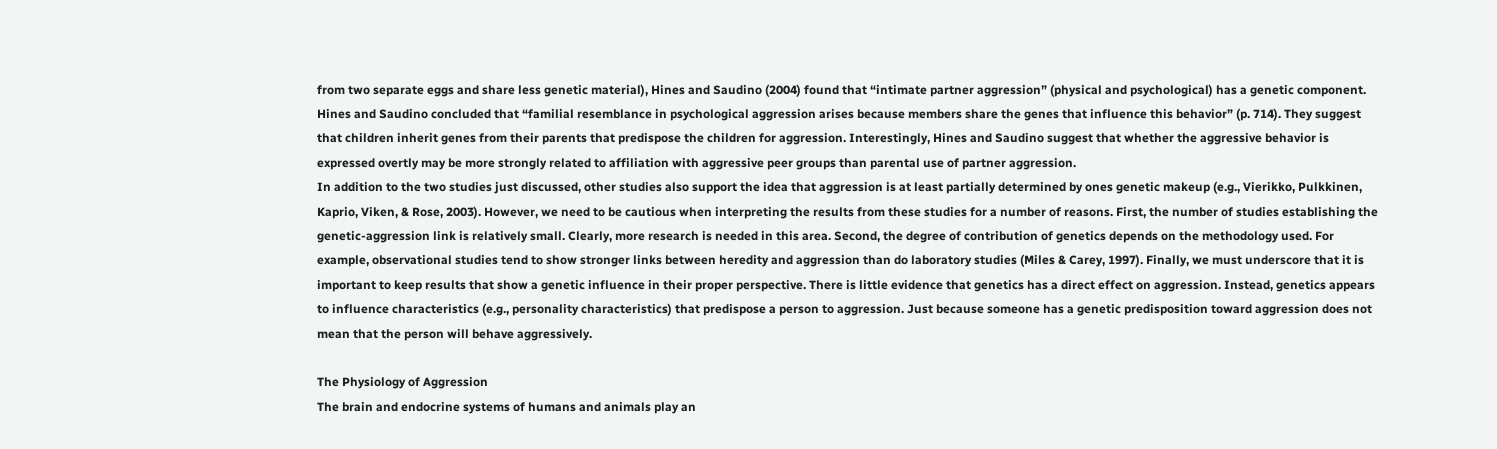from two separate eggs and share less genetic material), Hines and Saudino (2004) found that “intimate partner aggression” (physical and psychological) has a genetic component. Hines and Saudino concluded that “familial resemblance in psychological aggression arises because members share the genes that influence this behavior” (p. 714). They suggest that children inherit genes from their parents that predispose the children for aggression. Interestingly, Hines and Saudino suggest that whether the aggressive behavior is expressed overtly may be more strongly related to affiliation with aggressive peer groups than parental use of partner aggression.
In addition to the two studies just discussed, other studies also support the idea that aggression is at least partially determined by ones genetic makeup (e.g., Vierikko, Pulkkinen, Kaprio, Viken, & Rose, 2003). However, we need to be cautious when interpreting the results from these studies for a number of reasons. First, the number of studies establishing the genetic-aggression link is relatively small. Clearly, more research is needed in this area. Second, the degree of contribution of genetics depends on the methodology used. For example, observational studies tend to show stronger links between heredity and aggression than do laboratory studies (Miles & Carey, 1997). Finally, we must underscore that it is important to keep results that show a genetic influence in their proper perspective. There is little evidence that genetics has a direct effect on aggression. Instead, genetics appears to influence characteristics (e.g., personality characteristics) that predispose a person to aggression. Just because someone has a genetic predisposition toward aggression does not mean that the person will behave aggressively.

The Physiology of Aggression
The brain and endocrine systems of humans and animals play an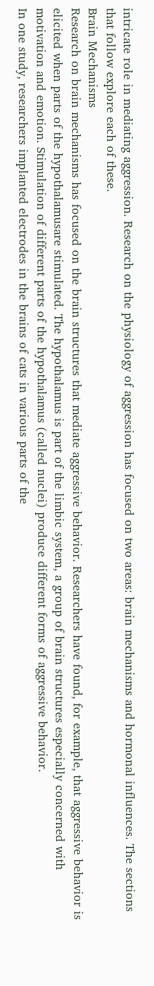intricate role in mediating aggression. Research on the physiology of aggression has focused on two areas: brain mechanisms and hormonal influences. The sections that follow explore each of these.
Brain Mechanisms
Research on brain mechanisms has focused on the brain structures that mediate aggressive behavior. Researchers have found, for example, that aggressive behavior is elicited when parts of the hypothalamusare stimulated. The hypothalamus is part of the limbic system, a group of brain structures especially concerned with motivation and emotion. Stimulation of different parts of the hypothalamus (called nuclei) produce different forms of aggressive behavior.
In one study, researchers implanted electrodes in the brains of cats in various parts of the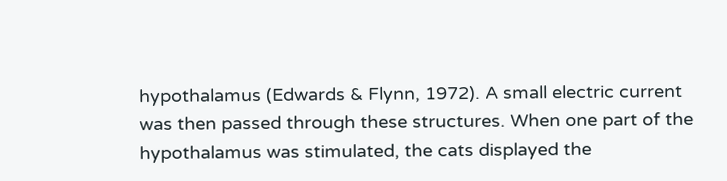hypothalamus (Edwards & Flynn, 1972). A small electric current was then passed through these structures. When one part of the hypothalamus was stimulated, the cats displayed the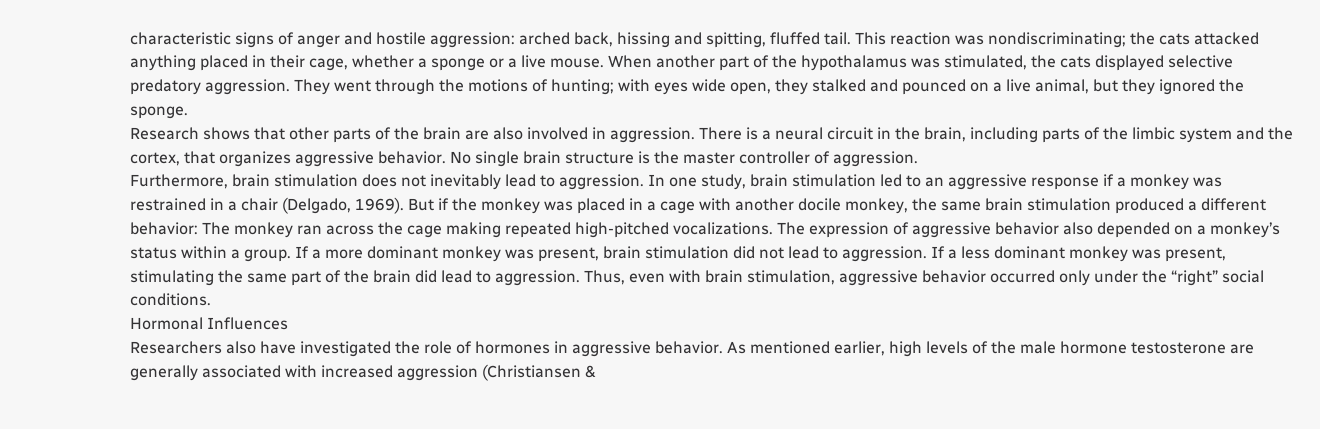characteristic signs of anger and hostile aggression: arched back, hissing and spitting, fluffed tail. This reaction was nondiscriminating; the cats attacked anything placed in their cage, whether a sponge or a live mouse. When another part of the hypothalamus was stimulated, the cats displayed selective predatory aggression. They went through the motions of hunting; with eyes wide open, they stalked and pounced on a live animal, but they ignored the sponge.
Research shows that other parts of the brain are also involved in aggression. There is a neural circuit in the brain, including parts of the limbic system and the cortex, that organizes aggressive behavior. No single brain structure is the master controller of aggression.
Furthermore, brain stimulation does not inevitably lead to aggression. In one study, brain stimulation led to an aggressive response if a monkey was restrained in a chair (Delgado, 1969). But if the monkey was placed in a cage with another docile monkey, the same brain stimulation produced a different behavior: The monkey ran across the cage making repeated high-pitched vocalizations. The expression of aggressive behavior also depended on a monkey’s status within a group. If a more dominant monkey was present, brain stimulation did not lead to aggression. If a less dominant monkey was present, stimulating the same part of the brain did lead to aggression. Thus, even with brain stimulation, aggressive behavior occurred only under the “right” social conditions.
Hormonal Influences
Researchers also have investigated the role of hormones in aggressive behavior. As mentioned earlier, high levels of the male hormone testosterone are generally associated with increased aggression (Christiansen &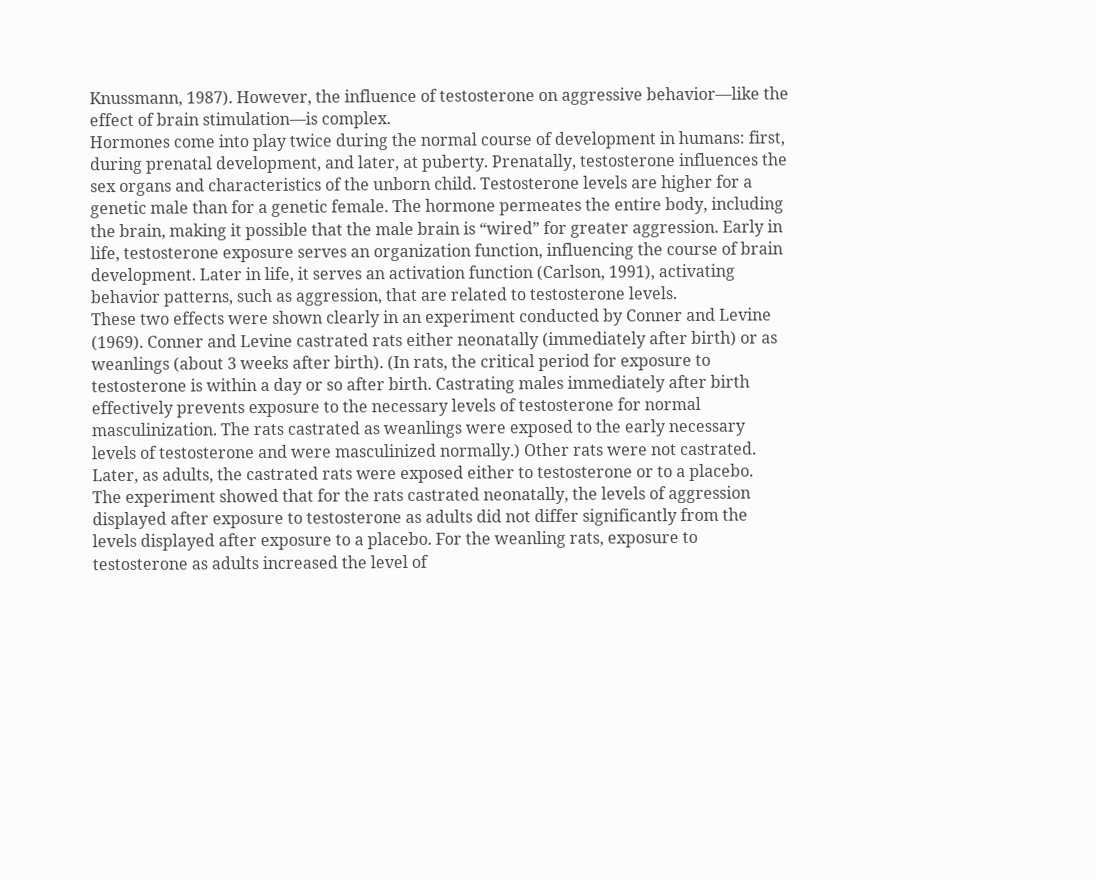Knussmann, 1987). However, the influence of testosterone on aggressive behavior—like the effect of brain stimulation—is complex.
Hormones come into play twice during the normal course of development in humans: first, during prenatal development, and later, at puberty. Prenatally, testosterone influences the sex organs and characteristics of the unborn child. Testosterone levels are higher for a genetic male than for a genetic female. The hormone permeates the entire body, including the brain, making it possible that the male brain is “wired” for greater aggression. Early in life, testosterone exposure serves an organization function, influencing the course of brain development. Later in life, it serves an activation function (Carlson, 1991), activating behavior patterns, such as aggression, that are related to testosterone levels.
These two effects were shown clearly in an experiment conducted by Conner and Levine (1969). Conner and Levine castrated rats either neonatally (immediately after birth) or as weanlings (about 3 weeks after birth). (In rats, the critical period for exposure to testosterone is within a day or so after birth. Castrating males immediately after birth effectively prevents exposure to the necessary levels of testosterone for normal masculinization. The rats castrated as weanlings were exposed to the early necessary levels of testosterone and were masculinized normally.) Other rats were not castrated. Later, as adults, the castrated rats were exposed either to testosterone or to a placebo.
The experiment showed that for the rats castrated neonatally, the levels of aggression displayed after exposure to testosterone as adults did not differ significantly from the levels displayed after exposure to a placebo. For the weanling rats, exposure to testosterone as adults increased the level of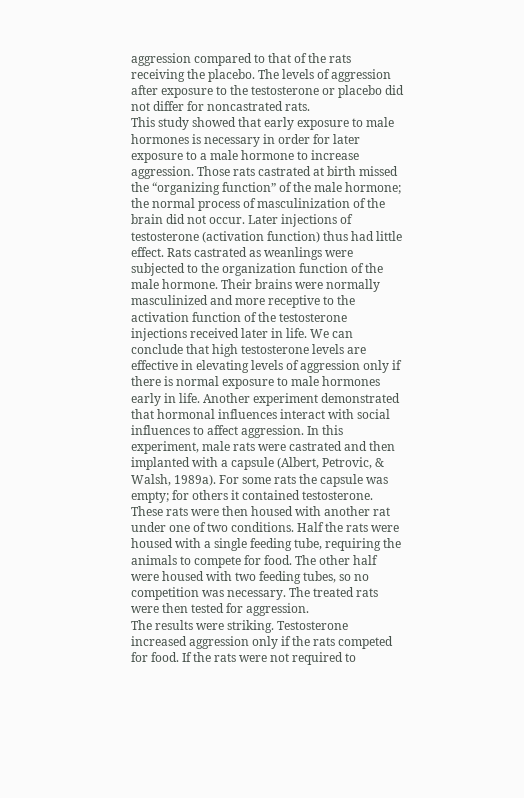aggression compared to that of the rats receiving the placebo. The levels of aggression after exposure to the testosterone or placebo did not differ for noncastrated rats.
This study showed that early exposure to male hormones is necessary in order for later exposure to a male hormone to increase aggression. Those rats castrated at birth missed the “organizing function” of the male hormone; the normal process of masculinization of the brain did not occur. Later injections of testosterone (activation function) thus had little effect. Rats castrated as weanlings were subjected to the organization function of the male hormone. Their brains were normally masculinized and more receptive to the activation function of the testosterone injections received later in life. We can conclude that high testosterone levels are effective in elevating levels of aggression only if there is normal exposure to male hormones early in life. Another experiment demonstrated that hormonal influences interact with social influences to affect aggression. In this experiment, male rats were castrated and then implanted with a capsule (Albert, Petrovic, & Walsh, 1989a). For some rats the capsule was empty; for others it contained testosterone. These rats were then housed with another rat under one of two conditions. Half the rats were housed with a single feeding tube, requiring the animals to compete for food. The other half were housed with two feeding tubes, so no competition was necessary. The treated rats were then tested for aggression.
The results were striking. Testosterone increased aggression only if the rats competed for food. If the rats were not required to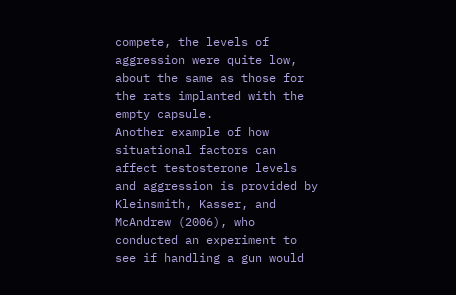compete, the levels of aggression were quite low, about the same as those for the rats implanted with the empty capsule.
Another example of how situational factors can affect testosterone levels and aggression is provided by Kleinsmith, Kasser, and McAndrew (2006), who conducted an experiment to see if handling a gun would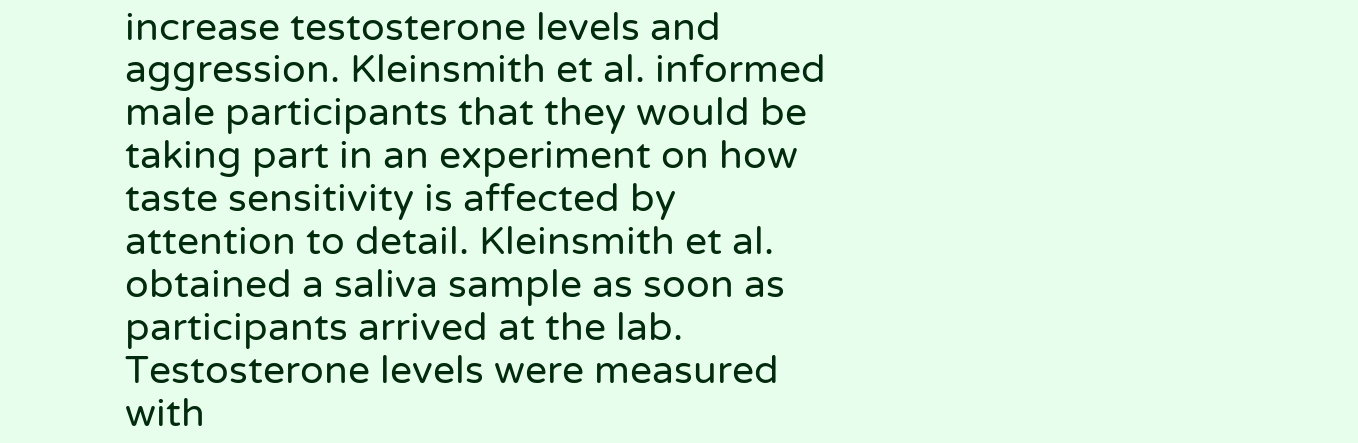increase testosterone levels and aggression. Kleinsmith et al. informed male participants that they would be taking part in an experiment on how taste sensitivity is affected by attention to detail. Kleinsmith et al. obtained a saliva sample as soon as participants arrived at the lab. Testosterone levels were measured with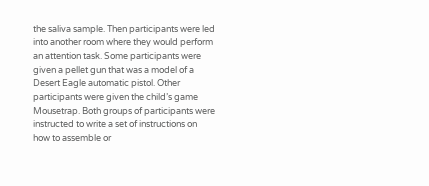the saliva sample. Then participants were led into another room where they would perform an attention task. Some participants were given a pellet gun that was a model of a Desert Eagle automatic pistol. Other participants were given the child’s game Mousetrap. Both groups of participants were instructed to write a set of instructions on how to assemble or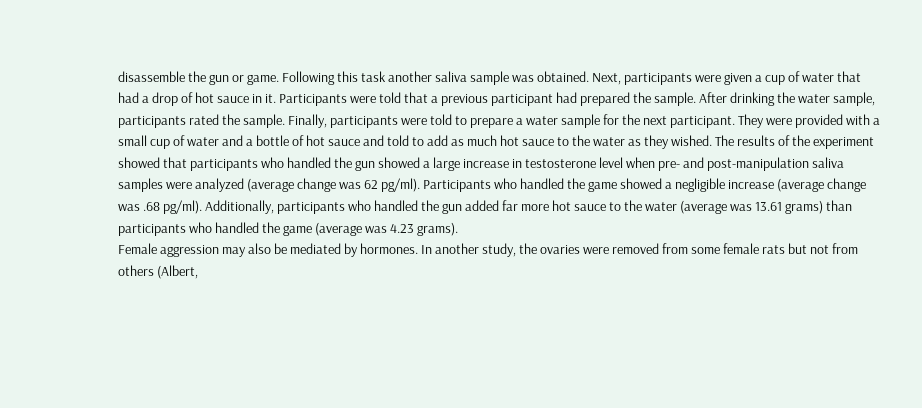disassemble the gun or game. Following this task another saliva sample was obtained. Next, participants were given a cup of water that had a drop of hot sauce in it. Participants were told that a previous participant had prepared the sample. After drinking the water sample, participants rated the sample. Finally, participants were told to prepare a water sample for the next participant. They were provided with a small cup of water and a bottle of hot sauce and told to add as much hot sauce to the water as they wished. The results of the experiment showed that participants who handled the gun showed a large increase in testosterone level when pre- and post-manipulation saliva samples were analyzed (average change was 62 pg/ml). Participants who handled the game showed a negligible increase (average change was .68 pg/ml). Additionally, participants who handled the gun added far more hot sauce to the water (average was 13.61 grams) than participants who handled the game (average was 4.23 grams).
Female aggression may also be mediated by hormones. In another study, the ovaries were removed from some female rats but not from others (Albert,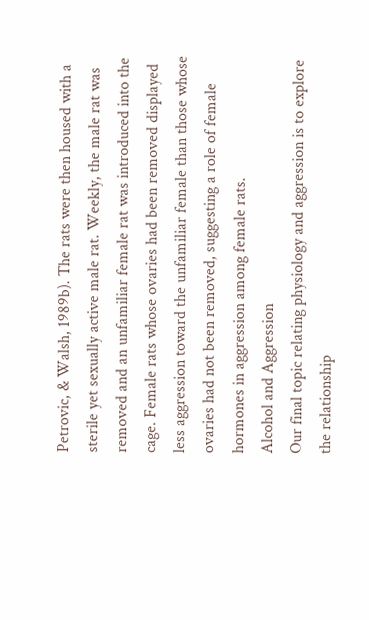Petrovic, & Walsh, 1989b). The rats were then housed with a sterile yet sexually active male rat. Weekly, the male rat was removed and an unfamiliar female rat was introduced into the cage. Female rats whose ovaries had been removed displayed less aggression toward the unfamiliar female than those whose ovaries had not been removed, suggesting a role of female hormones in aggression among female rats.
Alcohol and Aggression
Our final topic relating physiology and aggression is to explore the relationship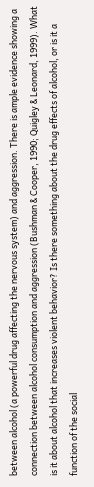between alcohol (a powerful drug affecting the nervous system) and aggression. There is ample evidence showing a connection between alcohol consumption and aggression (Bushman & Cooper, 1990; Quigley & Leonard, 1999). What is it about alcohol that increases violent behavior? Is there something about the drug effects of alcohol, or is it a function of the social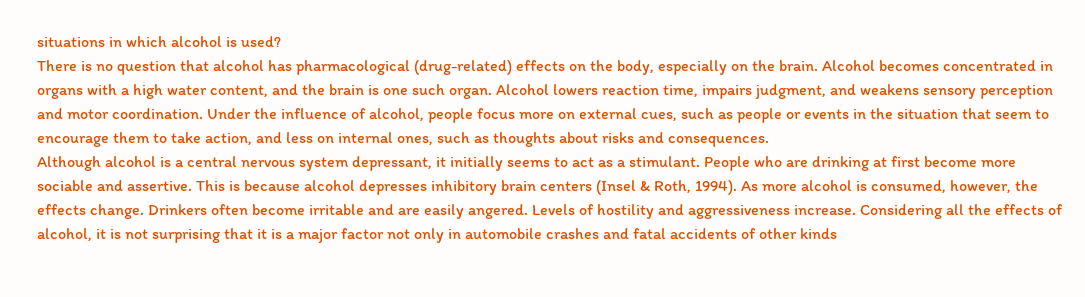situations in which alcohol is used?
There is no question that alcohol has pharmacological (drug-related) effects on the body, especially on the brain. Alcohol becomes concentrated in organs with a high water content, and the brain is one such organ. Alcohol lowers reaction time, impairs judgment, and weakens sensory perception and motor coordination. Under the influence of alcohol, people focus more on external cues, such as people or events in the situation that seem to encourage them to take action, and less on internal ones, such as thoughts about risks and consequences.
Although alcohol is a central nervous system depressant, it initially seems to act as a stimulant. People who are drinking at first become more sociable and assertive. This is because alcohol depresses inhibitory brain centers (Insel & Roth, 1994). As more alcohol is consumed, however, the effects change. Drinkers often become irritable and are easily angered. Levels of hostility and aggressiveness increase. Considering all the effects of alcohol, it is not surprising that it is a major factor not only in automobile crashes and fatal accidents of other kinds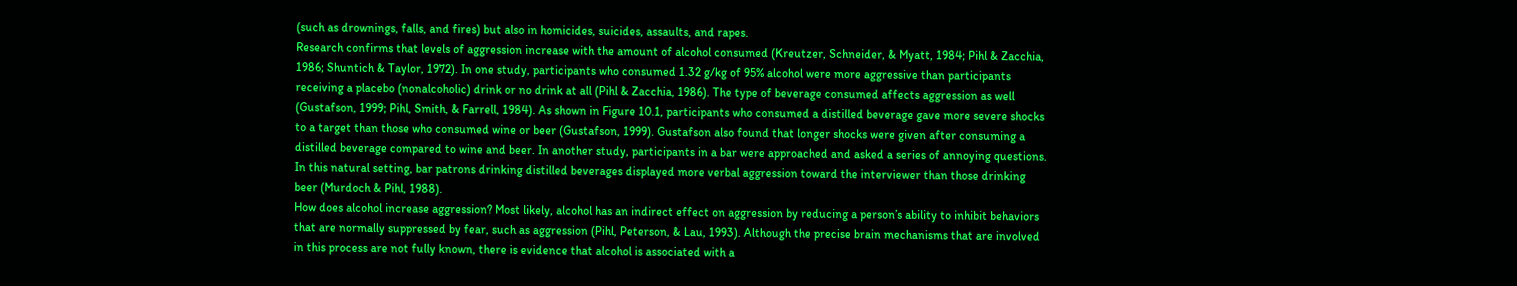(such as drownings, falls, and fires) but also in homicides, suicides, assaults, and rapes.
Research confirms that levels of aggression increase with the amount of alcohol consumed (Kreutzer, Schneider, & Myatt, 1984; Pihl & Zacchia, 1986; Shuntich & Taylor, 1972). In one study, participants who consumed 1.32 g/kg of 95% alcohol were more aggressive than participants receiving a placebo (nonalcoholic) drink or no drink at all (Pihl & Zacchia, 1986). The type of beverage consumed affects aggression as well (Gustafson, 1999; Pihl, Smith, & Farrell, 1984). As shown in Figure 10.1, participants who consumed a distilled beverage gave more severe shocks to a target than those who consumed wine or beer (Gustafson, 1999). Gustafson also found that longer shocks were given after consuming a distilled beverage compared to wine and beer. In another study, participants in a bar were approached and asked a series of annoying questions. In this natural setting, bar patrons drinking distilled beverages displayed more verbal aggression toward the interviewer than those drinking beer (Murdoch & Pihl, 1988).
How does alcohol increase aggression? Most likely, alcohol has an indirect effect on aggression by reducing a person’s ability to inhibit behaviors that are normally suppressed by fear, such as aggression (Pihl, Peterson, & Lau, 1993). Although the precise brain mechanisms that are involved in this process are not fully known, there is evidence that alcohol is associated with a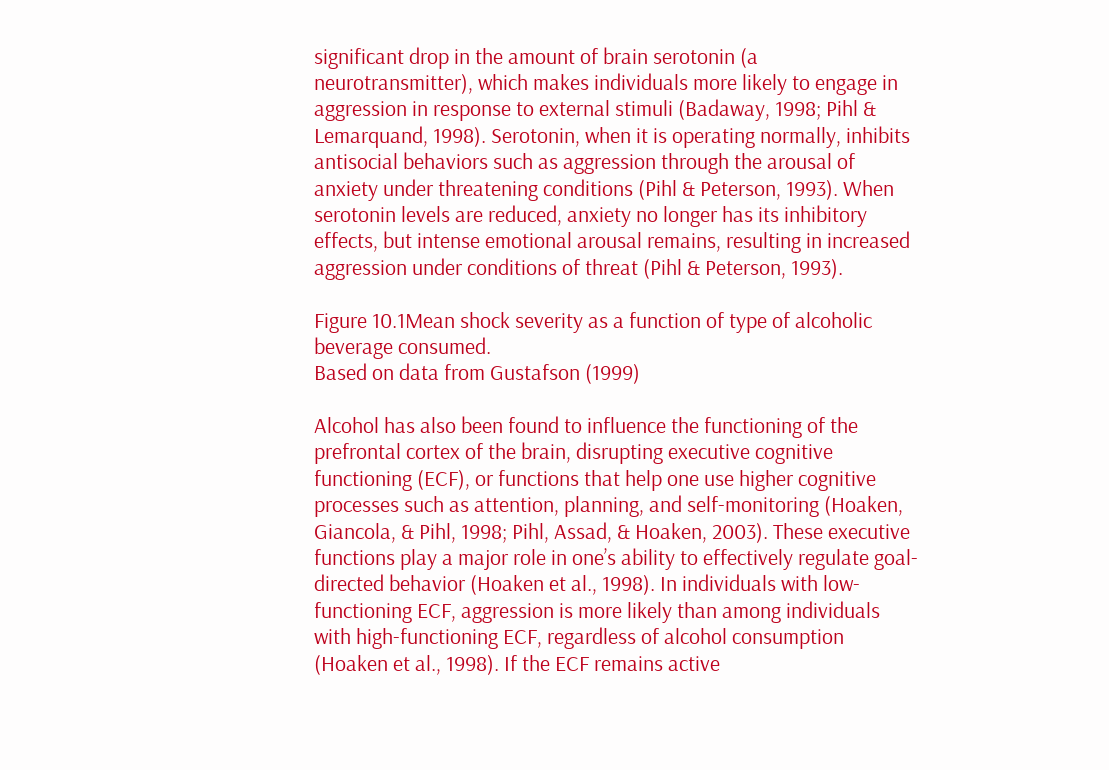significant drop in the amount of brain serotonin (a neurotransmitter), which makes individuals more likely to engage in aggression in response to external stimuli (Badaway, 1998; Pihl & Lemarquand, 1998). Serotonin, when it is operating normally, inhibits antisocial behaviors such as aggression through the arousal of anxiety under threatening conditions (Pihl & Peterson, 1993). When serotonin levels are reduced, anxiety no longer has its inhibitory effects, but intense emotional arousal remains, resulting in increased aggression under conditions of threat (Pihl & Peterson, 1993).

Figure 10.1Mean shock severity as a function of type of alcoholic beverage consumed.
Based on data from Gustafson (1999)

Alcohol has also been found to influence the functioning of the prefrontal cortex of the brain, disrupting executive cognitive functioning (ECF), or functions that help one use higher cognitive processes such as attention, planning, and self-monitoring (Hoaken, Giancola, & Pihl, 1998; Pihl, Assad, & Hoaken, 2003). These executive functions play a major role in one’s ability to effectively regulate goal-directed behavior (Hoaken et al., 1998). In individuals with low-functioning ECF, aggression is more likely than among individuals with high-functioning ECF, regardless of alcohol consumption (Hoaken et al., 1998). If the ECF remains active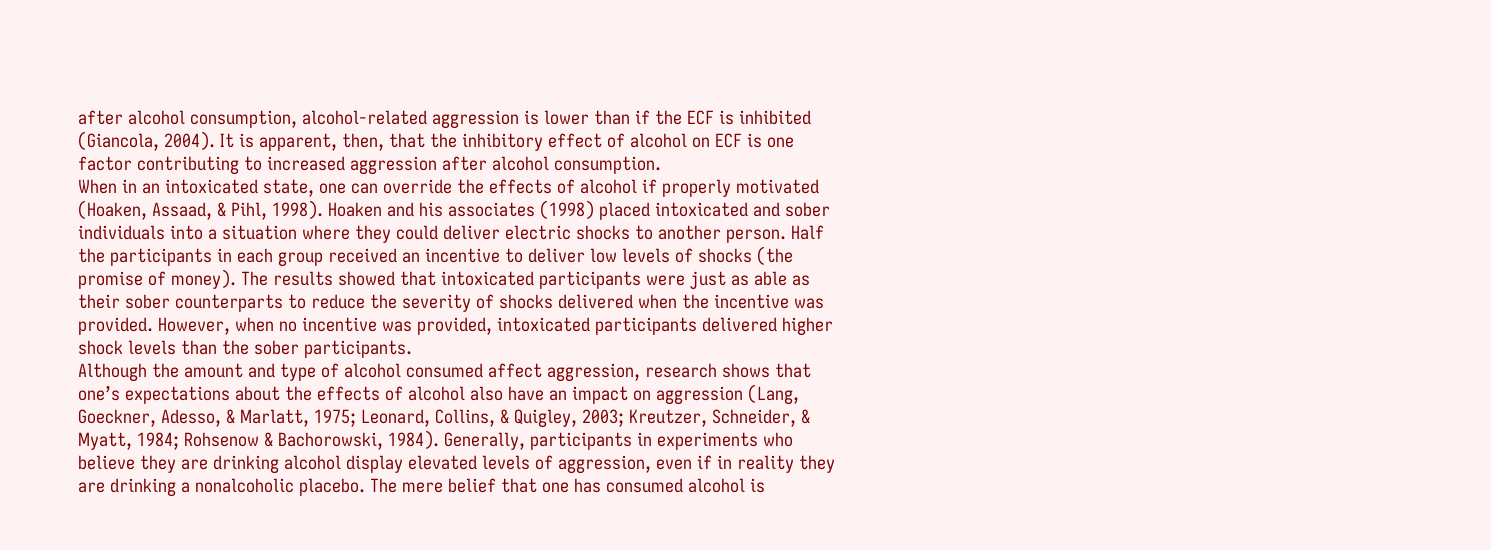after alcohol consumption, alcohol-related aggression is lower than if the ECF is inhibited (Giancola, 2004). It is apparent, then, that the inhibitory effect of alcohol on ECF is one factor contributing to increased aggression after alcohol consumption.
When in an intoxicated state, one can override the effects of alcohol if properly motivated (Hoaken, Assaad, & Pihl, 1998). Hoaken and his associates (1998) placed intoxicated and sober individuals into a situation where they could deliver electric shocks to another person. Half the participants in each group received an incentive to deliver low levels of shocks (the promise of money). The results showed that intoxicated participants were just as able as their sober counterparts to reduce the severity of shocks delivered when the incentive was provided. However, when no incentive was provided, intoxicated participants delivered higher shock levels than the sober participants.
Although the amount and type of alcohol consumed affect aggression, research shows that one’s expectations about the effects of alcohol also have an impact on aggression (Lang, Goeckner, Adesso, & Marlatt, 1975; Leonard, Collins, & Quigley, 2003; Kreutzer, Schneider, & Myatt, 1984; Rohsenow & Bachorowski, 1984). Generally, participants in experiments who believe they are drinking alcohol display elevated levels of aggression, even if in reality they are drinking a nonalcoholic placebo. The mere belief that one has consumed alcohol is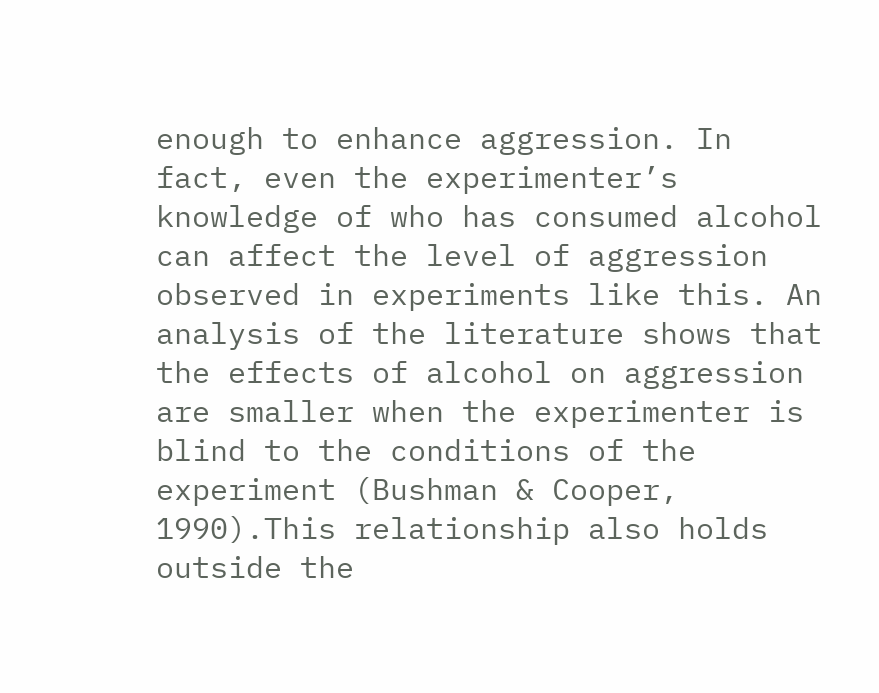enough to enhance aggression. In fact, even the experimenter’s knowledge of who has consumed alcohol can affect the level of aggression observed in experiments like this. An analysis of the literature shows that the effects of alcohol on aggression are smaller when the experimenter is blind to the conditions of the experiment (Bushman & Cooper, 1990).This relationship also holds outside the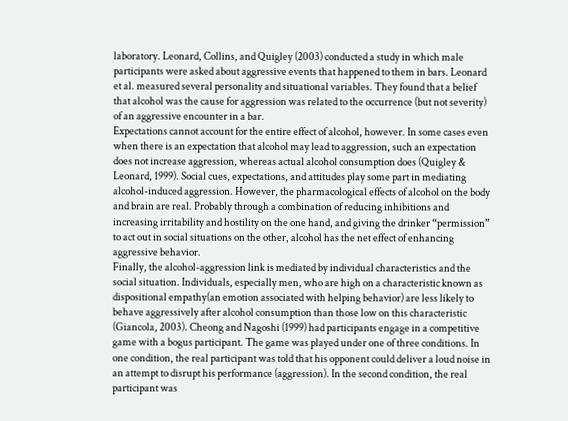laboratory. Leonard, Collins, and Quigley (2003) conducted a study in which male participants were asked about aggressive events that happened to them in bars. Leonard et al. measured several personality and situational variables. They found that a belief that alcohol was the cause for aggression was related to the occurrence (but not severity) of an aggressive encounter in a bar.
Expectations cannot account for the entire effect of alcohol, however. In some cases even when there is an expectation that alcohol may lead to aggression, such an expectation does not increase aggression, whereas actual alcohol consumption does (Quigley & Leonard, 1999). Social cues, expectations, and attitudes play some part in mediating alcohol-induced aggression. However, the pharmacological effects of alcohol on the body and brain are real. Probably through a combination of reducing inhibitions and increasing irritability and hostility on the one hand, and giving the drinker “permission” to act out in social situations on the other, alcohol has the net effect of enhancing aggressive behavior.
Finally, the alcohol-aggression link is mediated by individual characteristics and the social situation. Individuals, especially men, who are high on a characteristic known as dispositional empathy(an emotion associated with helping behavior) are less likely to behave aggressively after alcohol consumption than those low on this characteristic (Giancola, 2003). Cheong and Nagoshi (1999) had participants engage in a competitive game with a bogus participant. The game was played under one of three conditions. In one condition, the real participant was told that his opponent could deliver a loud noise in an attempt to disrupt his performance (aggression). In the second condition, the real participant was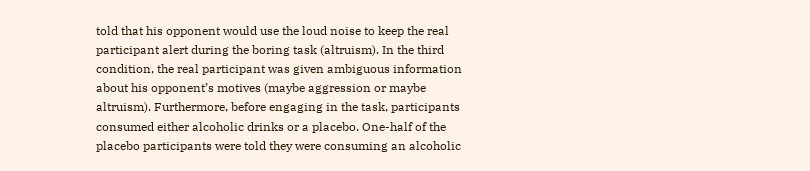told that his opponent would use the loud noise to keep the real participant alert during the boring task (altruism). In the third condition, the real participant was given ambiguous information about his opponent’s motives (maybe aggression or maybe altruism). Furthermore, before engaging in the task, participants consumed either alcoholic drinks or a placebo. One-half of the placebo participants were told they were consuming an alcoholic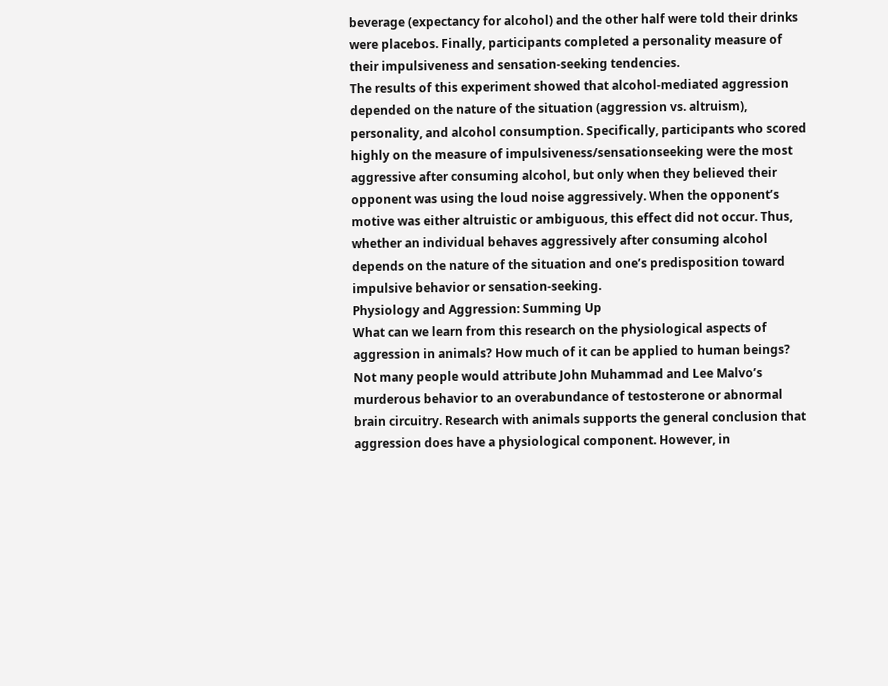beverage (expectancy for alcohol) and the other half were told their drinks were placebos. Finally, participants completed a personality measure of their impulsiveness and sensation-seeking tendencies.
The results of this experiment showed that alcohol-mediated aggression depended on the nature of the situation (aggression vs. altruism), personality, and alcohol consumption. Specifically, participants who scored highly on the measure of impulsiveness/sensationseeking were the most aggressive after consuming alcohol, but only when they believed their opponent was using the loud noise aggressively. When the opponent’s motive was either altruistic or ambiguous, this effect did not occur. Thus, whether an individual behaves aggressively after consuming alcohol depends on the nature of the situation and one’s predisposition toward impulsive behavior or sensation-seeking.
Physiology and Aggression: Summing Up
What can we learn from this research on the physiological aspects of aggression in animals? How much of it can be applied to human beings? Not many people would attribute John Muhammad and Lee Malvo’s murderous behavior to an overabundance of testosterone or abnormal brain circuitry. Research with animals supports the general conclusion that aggression does have a physiological component. However, in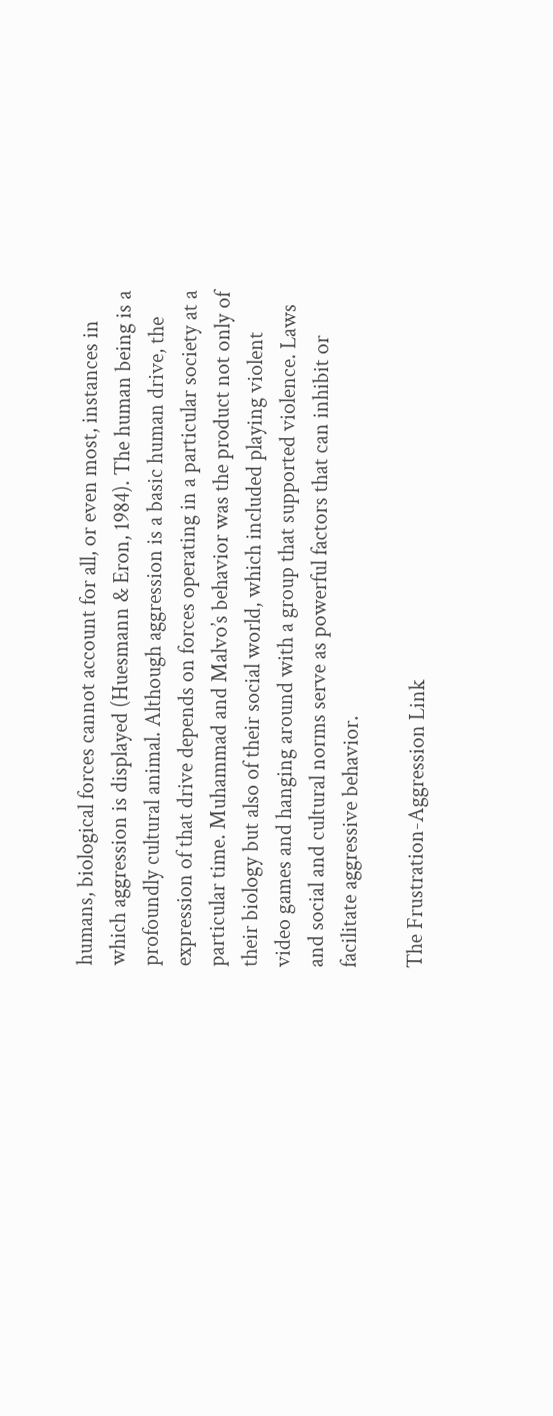humans, biological forces cannot account for all, or even most, instances in which aggression is displayed (Huesmann & Eron, 1984). The human being is a profoundly cultural animal. Although aggression is a basic human drive, the expression of that drive depends on forces operating in a particular society at a particular time. Muhammad and Malvo’s behavior was the product not only of their biology but also of their social world, which included playing violent video games and hanging around with a group that supported violence. Laws and social and cultural norms serve as powerful factors that can inhibit or facilitate aggressive behavior.

The Frustration-Aggression Link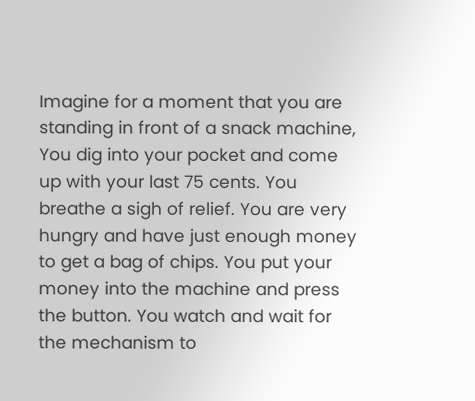Imagine for a moment that you are standing in front of a snack machine, You dig into your pocket and come up with your last 75 cents. You breathe a sigh of relief. You are very hungry and have just enough money to get a bag of chips. You put your money into the machine and press the button. You watch and wait for the mechanism to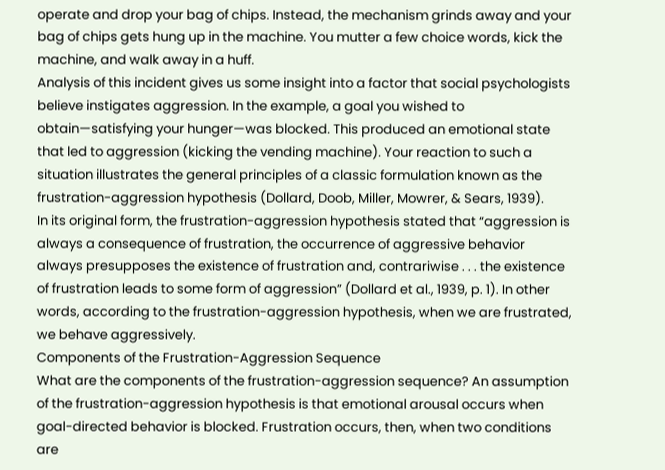operate and drop your bag of chips. Instead, the mechanism grinds away and your bag of chips gets hung up in the machine. You mutter a few choice words, kick the machine, and walk away in a huff.
Analysis of this incident gives us some insight into a factor that social psychologists believe instigates aggression. In the example, a goal you wished to obtain—satisfying your hunger—was blocked. This produced an emotional state that led to aggression (kicking the vending machine). Your reaction to such a situation illustrates the general principles of a classic formulation known as the frustration-aggression hypothesis (Dollard, Doob, Miller, Mowrer, & Sears, 1939).
In its original form, the frustration-aggression hypothesis stated that “aggression is always a consequence of frustration, the occurrence of aggressive behavior always presupposes the existence of frustration and, contrariwise . . . the existence of frustration leads to some form of aggression” (Dollard et al., 1939, p. 1). In other words, according to the frustration-aggression hypothesis, when we are frustrated, we behave aggressively.
Components of the Frustration-Aggression Sequence
What are the components of the frustration-aggression sequence? An assumption of the frustration-aggression hypothesis is that emotional arousal occurs when goal-directed behavior is blocked. Frustration occurs, then, when two conditions are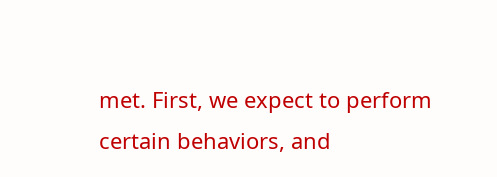met. First, we expect to perform certain behaviors, and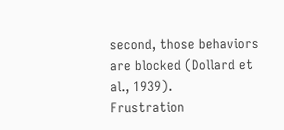second, those behaviors are blocked (Dollard et al., 1939).
Frustration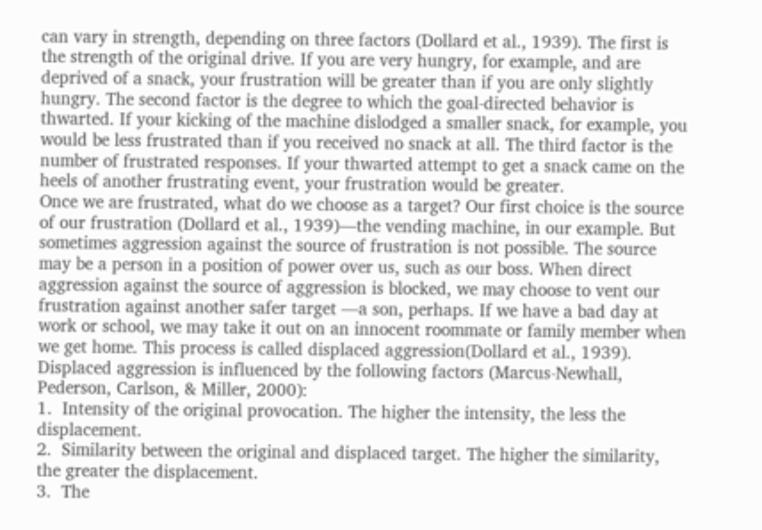can vary in strength, depending on three factors (Dollard et al., 1939). The first is the strength of the original drive. If you are very hungry, for example, and are deprived of a snack, your frustration will be greater than if you are only slightly hungry. The second factor is the degree to which the goal-directed behavior is thwarted. If your kicking of the machine dislodged a smaller snack, for example, you would be less frustrated than if you received no snack at all. The third factor is the number of frustrated responses. If your thwarted attempt to get a snack came on the heels of another frustrating event, your frustration would be greater.
Once we are frustrated, what do we choose as a target? Our first choice is the source of our frustration (Dollard et al., 1939)—the vending machine, in our example. But sometimes aggression against the source of frustration is not possible. The source may be a person in a position of power over us, such as our boss. When direct aggression against the source of aggression is blocked, we may choose to vent our frustration against another safer target —a son, perhaps. If we have a bad day at work or school, we may take it out on an innocent roommate or family member when we get home. This process is called displaced aggression(Dollard et al., 1939). Displaced aggression is influenced by the following factors (Marcus-Newhall, Pederson, Carlson, & Miller, 2000):
1.  Intensity of the original provocation. The higher the intensity, the less the displacement.
2.  Similarity between the original and displaced target. The higher the similarity, the greater the displacement.
3.  The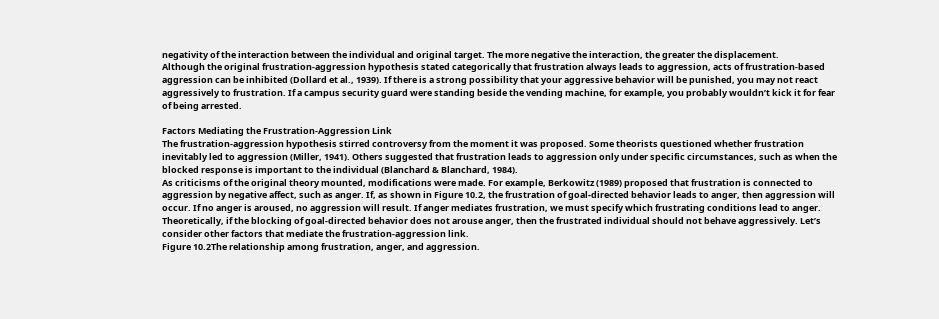negativity of the interaction between the individual and original target. The more negative the interaction, the greater the displacement.
Although the original frustration-aggression hypothesis stated categorically that frustration always leads to aggression, acts of frustration-based aggression can be inhibited (Dollard et al., 1939). If there is a strong possibility that your aggressive behavior will be punished, you may not react aggressively to frustration. If a campus security guard were standing beside the vending machine, for example, you probably wouldn’t kick it for fear of being arrested.

Factors Mediating the Frustration-Aggression Link
The frustration-aggression hypothesis stirred controversy from the moment it was proposed. Some theorists questioned whether frustration inevitably led to aggression (Miller, 1941). Others suggested that frustration leads to aggression only under specific circumstances, such as when the blocked response is important to the individual (Blanchard & Blanchard, 1984).
As criticisms of the original theory mounted, modifications were made. For example, Berkowitz (1989) proposed that frustration is connected to aggression by negative affect, such as anger. If, as shown in Figure 10.2, the frustration of goal-directed behavior leads to anger, then aggression will occur. If no anger is aroused, no aggression will result. If anger mediates frustration, we must specify which frustrating conditions lead to anger. Theoretically, if the blocking of goal-directed behavior does not arouse anger, then the frustrated individual should not behave aggressively. Let’s consider other factors that mediate the frustration-aggression link.
Figure 10.2The relationship among frustration, anger, and aggression.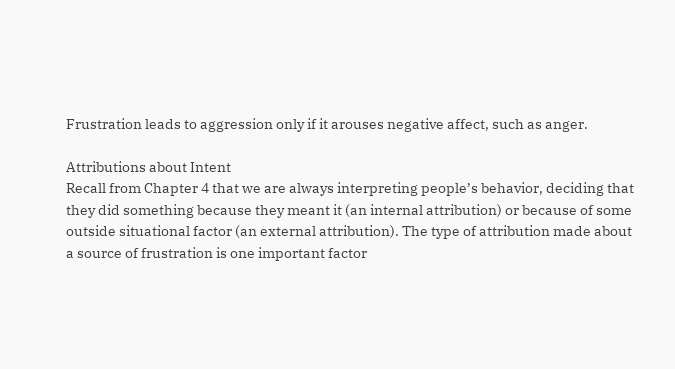Frustration leads to aggression only if it arouses negative affect, such as anger.

Attributions about Intent
Recall from Chapter 4 that we are always interpreting people’s behavior, deciding that they did something because they meant it (an internal attribution) or because of some outside situational factor (an external attribution). The type of attribution made about a source of frustration is one important factor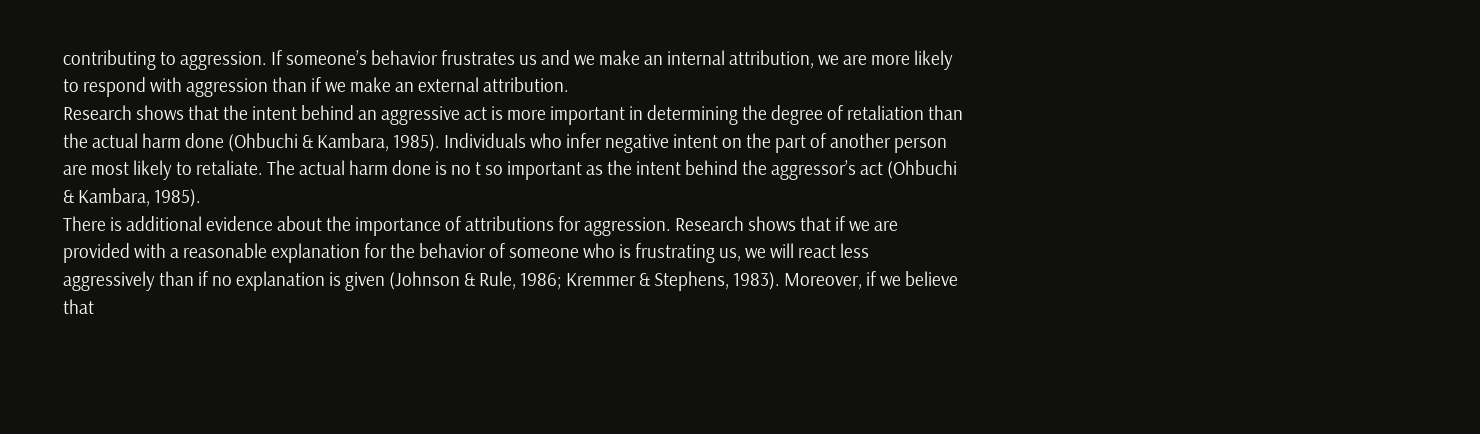contributing to aggression. If someone’s behavior frustrates us and we make an internal attribution, we are more likely to respond with aggression than if we make an external attribution.
Research shows that the intent behind an aggressive act is more important in determining the degree of retaliation than the actual harm done (Ohbuchi & Kambara, 1985). Individuals who infer negative intent on the part of another person are most likely to retaliate. The actual harm done is no t so important as the intent behind the aggressor’s act (Ohbuchi & Kambara, 1985).
There is additional evidence about the importance of attributions for aggression. Research shows that if we are provided with a reasonable explanation for the behavior of someone who is frustrating us, we will react less aggressively than if no explanation is given (Johnson & Rule, 1986; Kremmer & Stephens, 1983). Moreover, if we believe that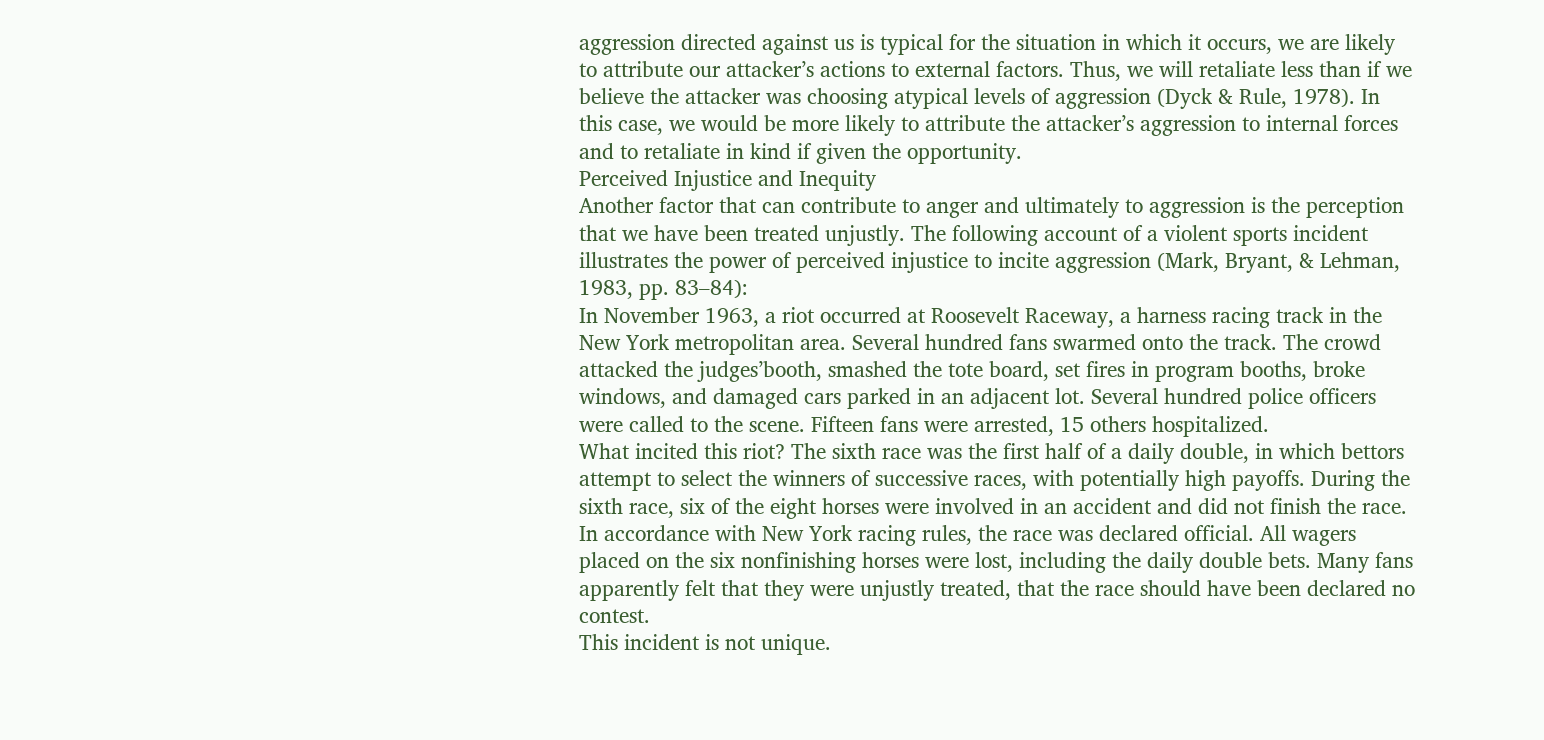aggression directed against us is typical for the situation in which it occurs, we are likely to attribute our attacker’s actions to external factors. Thus, we will retaliate less than if we believe the attacker was choosing atypical levels of aggression (Dyck & Rule, 1978). In this case, we would be more likely to attribute the attacker’s aggression to internal forces and to retaliate in kind if given the opportunity.
Perceived Injustice and Inequity
Another factor that can contribute to anger and ultimately to aggression is the perception that we have been treated unjustly. The following account of a violent sports incident illustrates the power of perceived injustice to incite aggression (Mark, Bryant, & Lehman, 1983, pp. 83–84):
In November 1963, a riot occurred at Roosevelt Raceway, a harness racing track in the New York metropolitan area. Several hundred fans swarmed onto the track. The crowd attacked the judges’booth, smashed the tote board, set fires in program booths, broke windows, and damaged cars parked in an adjacent lot. Several hundred police officers were called to the scene. Fifteen fans were arrested, 15 others hospitalized.
What incited this riot? The sixth race was the first half of a daily double, in which bettors attempt to select the winners of successive races, with potentially high payoffs. During the sixth race, six of the eight horses were involved in an accident and did not finish the race. In accordance with New York racing rules, the race was declared official. All wagers placed on the six nonfinishing horses were lost, including the daily double bets. Many fans apparently felt that they were unjustly treated, that the race should have been declared no contest.
This incident is not unique.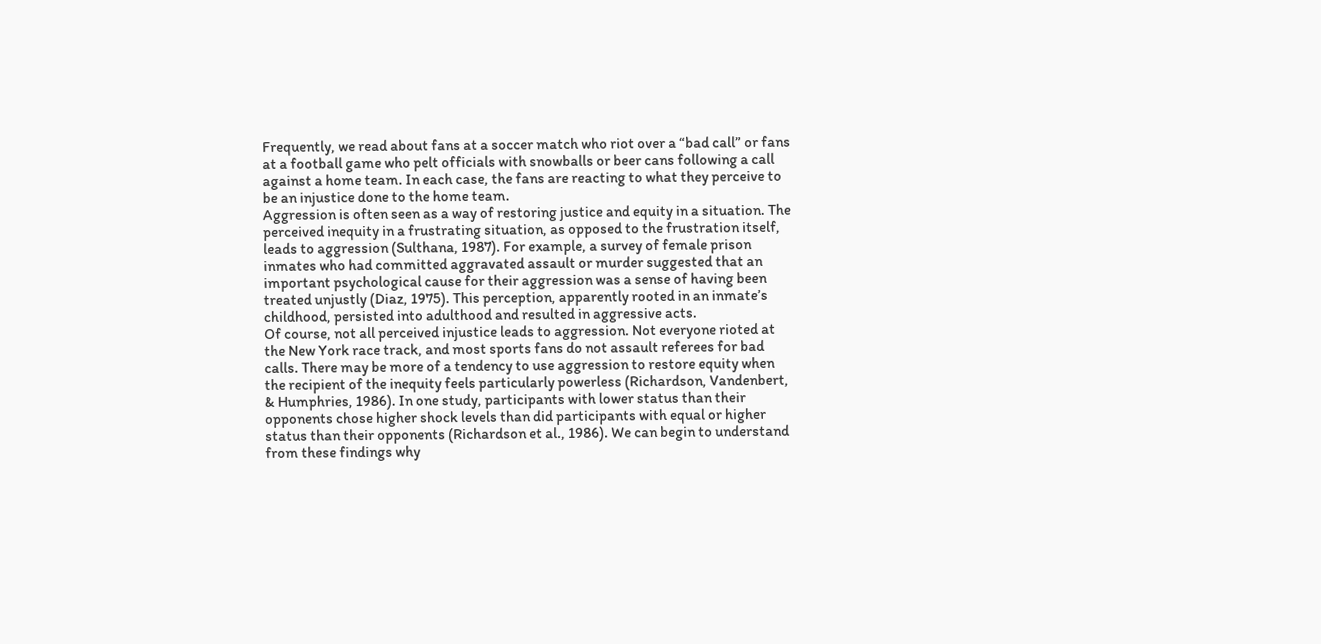Frequently, we read about fans at a soccer match who riot over a “bad call” or fans at a football game who pelt officials with snowballs or beer cans following a call against a home team. In each case, the fans are reacting to what they perceive to be an injustice done to the home team.
Aggression is often seen as a way of restoring justice and equity in a situation. The perceived inequity in a frustrating situation, as opposed to the frustration itself, leads to aggression (Sulthana, 1987). For example, a survey of female prison inmates who had committed aggravated assault or murder suggested that an important psychological cause for their aggression was a sense of having been treated unjustly (Diaz, 1975). This perception, apparently rooted in an inmate’s childhood, persisted into adulthood and resulted in aggressive acts.
Of course, not all perceived injustice leads to aggression. Not everyone rioted at the New York race track, and most sports fans do not assault referees for bad calls. There may be more of a tendency to use aggression to restore equity when the recipient of the inequity feels particularly powerless (Richardson, Vandenbert, & Humphries, 1986). In one study, participants with lower status than their opponents chose higher shock levels than did participants with equal or higher status than their opponents (Richardson et al., 1986). We can begin to understand from these findings why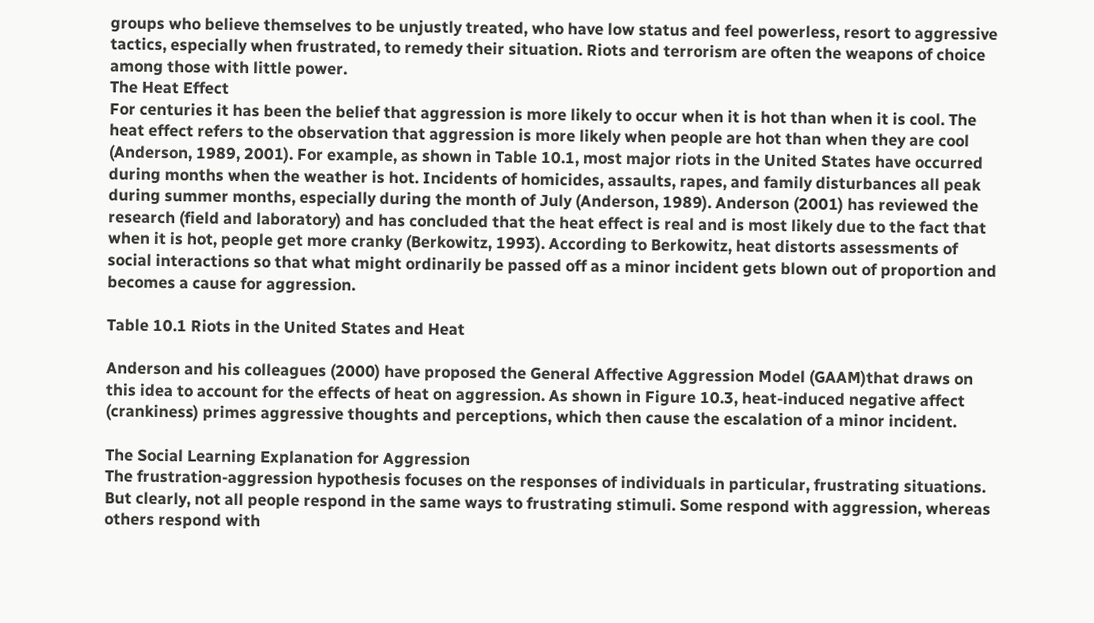groups who believe themselves to be unjustly treated, who have low status and feel powerless, resort to aggressive tactics, especially when frustrated, to remedy their situation. Riots and terrorism are often the weapons of choice among those with little power.
The Heat Effect
For centuries it has been the belief that aggression is more likely to occur when it is hot than when it is cool. The heat effect refers to the observation that aggression is more likely when people are hot than when they are cool (Anderson, 1989, 2001). For example, as shown in Table 10.1, most major riots in the United States have occurred during months when the weather is hot. Incidents of homicides, assaults, rapes, and family disturbances all peak during summer months, especially during the month of July (Anderson, 1989). Anderson (2001) has reviewed the research (field and laboratory) and has concluded that the heat effect is real and is most likely due to the fact that when it is hot, people get more cranky (Berkowitz, 1993). According to Berkowitz, heat distorts assessments of social interactions so that what might ordinarily be passed off as a minor incident gets blown out of proportion and becomes a cause for aggression.

Table 10.1 Riots in the United States and Heat

Anderson and his colleagues (2000) have proposed the General Affective Aggression Model (GAAM)that draws on this idea to account for the effects of heat on aggression. As shown in Figure 10.3, heat-induced negative affect (crankiness) primes aggressive thoughts and perceptions, which then cause the escalation of a minor incident.

The Social Learning Explanation for Aggression
The frustration-aggression hypothesis focuses on the responses of individuals in particular, frustrating situations. But clearly, not all people respond in the same ways to frustrating stimuli. Some respond with aggression, whereas others respond with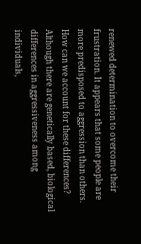renewed determination to overcome their frustration. It appears that some people are more predisposed to aggression than others. How can we account for these differences?
Although there are genetically based, biological differences in aggressiveness among individuals,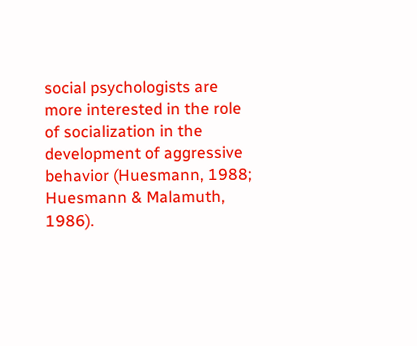social psychologists are more interested in the role of socialization in the development of aggressive behavior (Huesmann, 1988; Huesmann & Malamuth, 1986).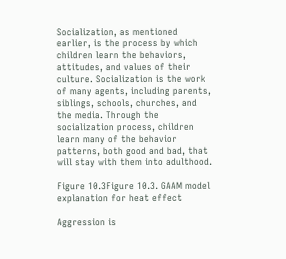Socialization, as mentioned earlier, is the process by which children learn the behaviors, attitudes, and values of their culture. Socialization is the work of many agents, including parents, siblings, schools, churches, and the media. Through the socialization process, children learn many of the behavior patterns, both good and bad, that will stay with them into adulthood.

Figure 10.3Figure 10.3. GAAM model explanation for heat effect

Aggression is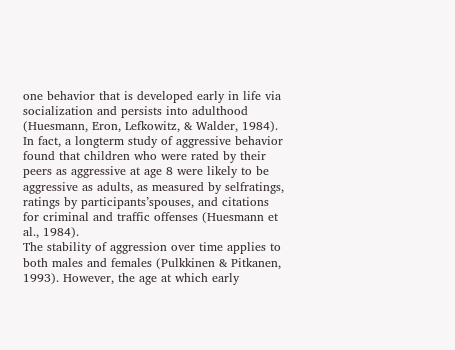one behavior that is developed early in life via socialization and persists into adulthood (Huesmann, Eron, Lefkowitz, & Walder, 1984). In fact, a longterm study of aggressive behavior found that children who were rated by their peers as aggressive at age 8 were likely to be aggressive as adults, as measured by selfratings, ratings by participants’spouses, and citations for criminal and traffic offenses (Huesmann et al., 1984).
The stability of aggression over time applies to both males and females (Pulkkinen & Pitkanen, 1993). However, the age at which early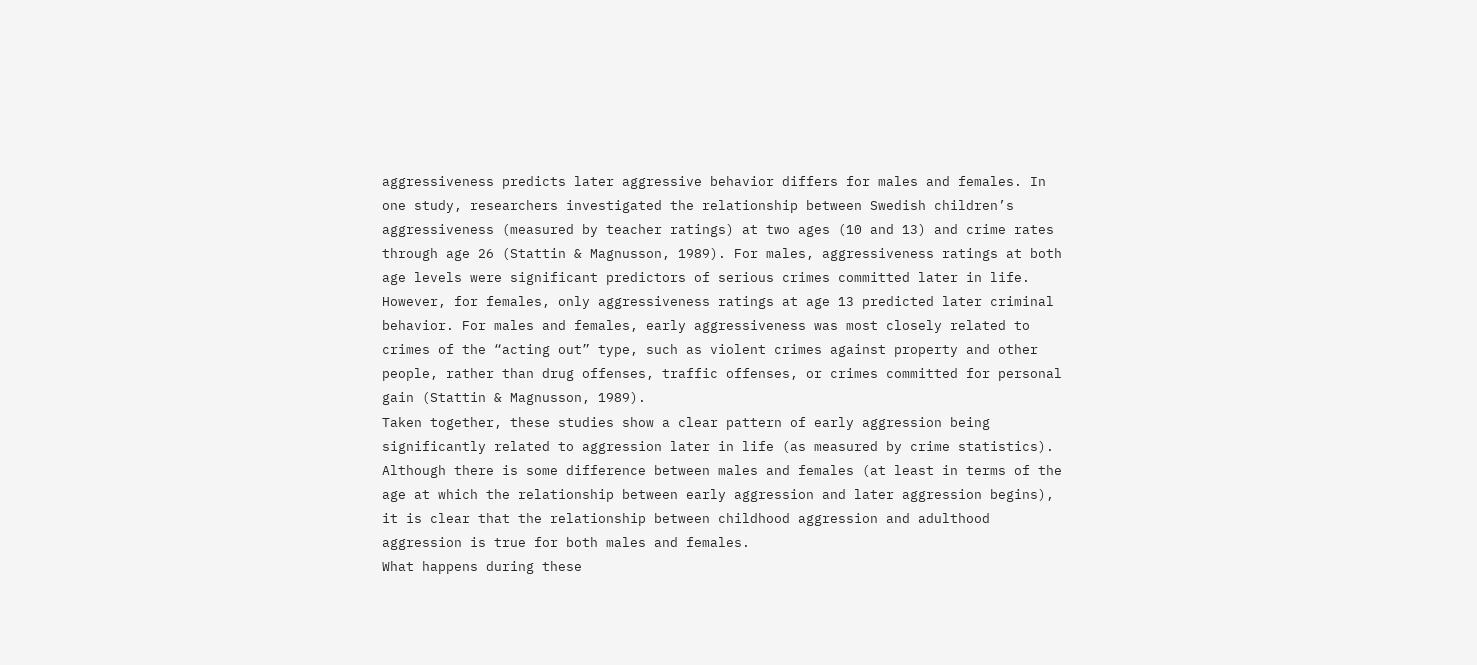aggressiveness predicts later aggressive behavior differs for males and females. In one study, researchers investigated the relationship between Swedish children’s aggressiveness (measured by teacher ratings) at two ages (10 and 13) and crime rates through age 26 (Stattin & Magnusson, 1989). For males, aggressiveness ratings at both age levels were significant predictors of serious crimes committed later in life. However, for females, only aggressiveness ratings at age 13 predicted later criminal behavior. For males and females, early aggressiveness was most closely related to crimes of the “acting out” type, such as violent crimes against property and other people, rather than drug offenses, traffic offenses, or crimes committed for personal gain (Stattin & Magnusson, 1989).
Taken together, these studies show a clear pattern of early aggression being significantly related to aggression later in life (as measured by crime statistics). Although there is some difference between males and females (at least in terms of the age at which the relationship between early aggression and later aggression begins), it is clear that the relationship between childhood aggression and adulthood aggression is true for both males and females.
What happens during these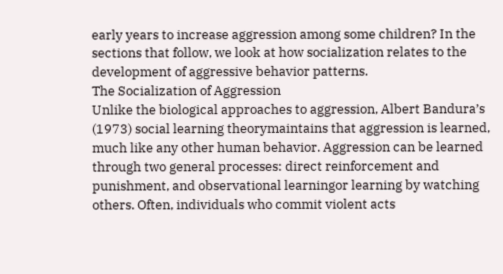early years to increase aggression among some children? In the sections that follow, we look at how socialization relates to the development of aggressive behavior patterns.
The Socialization of Aggression
Unlike the biological approaches to aggression, Albert Bandura’s (1973) social learning theorymaintains that aggression is learned, much like any other human behavior. Aggression can be learned through two general processes: direct reinforcement and punishment, and observational learningor learning by watching others. Often, individuals who commit violent acts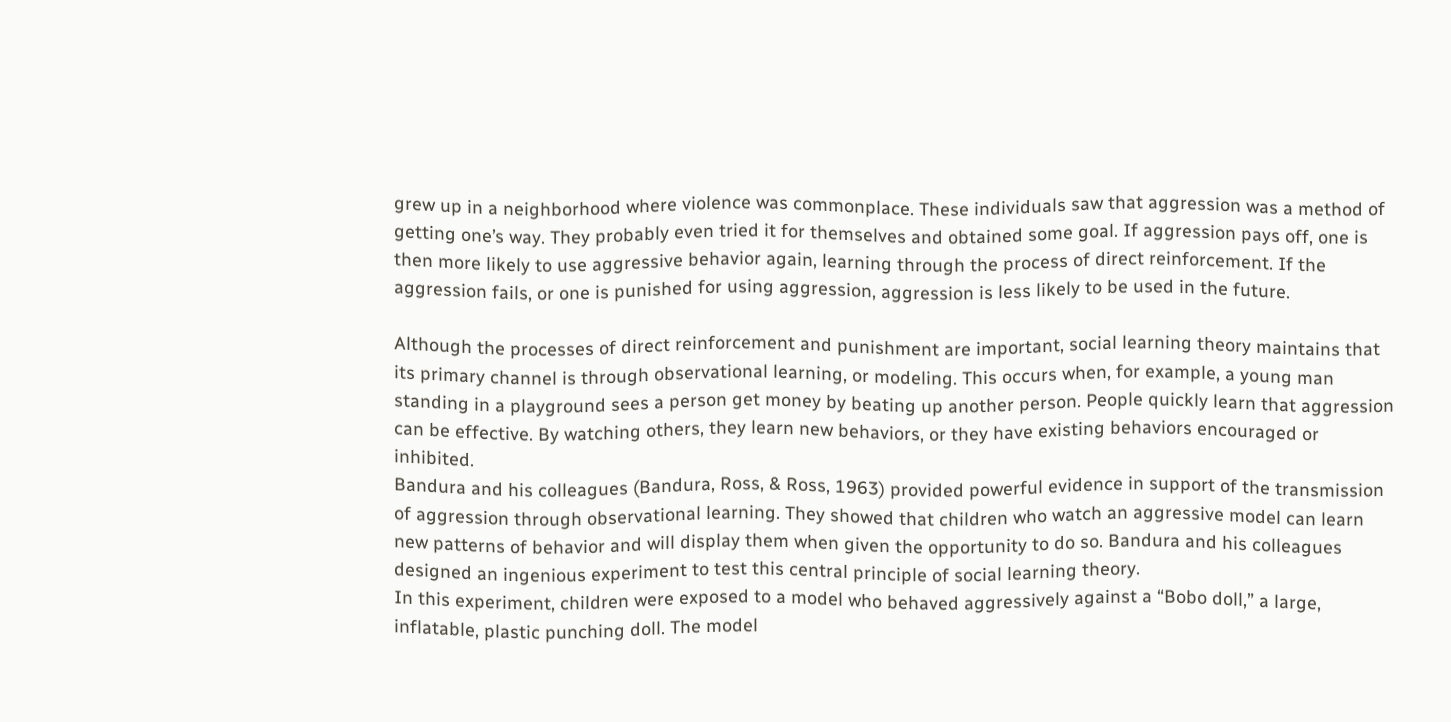grew up in a neighborhood where violence was commonplace. These individuals saw that aggression was a method of getting one’s way. They probably even tried it for themselves and obtained some goal. If aggression pays off, one is then more likely to use aggressive behavior again, learning through the process of direct reinforcement. If the aggression fails, or one is punished for using aggression, aggression is less likely to be used in the future.

Although the processes of direct reinforcement and punishment are important, social learning theory maintains that its primary channel is through observational learning, or modeling. This occurs when, for example, a young man standing in a playground sees a person get money by beating up another person. People quickly learn that aggression can be effective. By watching others, they learn new behaviors, or they have existing behaviors encouraged or inhibited.
Bandura and his colleagues (Bandura, Ross, & Ross, 1963) provided powerful evidence in support of the transmission of aggression through observational learning. They showed that children who watch an aggressive model can learn new patterns of behavior and will display them when given the opportunity to do so. Bandura and his colleagues designed an ingenious experiment to test this central principle of social learning theory.
In this experiment, children were exposed to a model who behaved aggressively against a “Bobo doll,” a large, inflatable, plastic punching doll. The model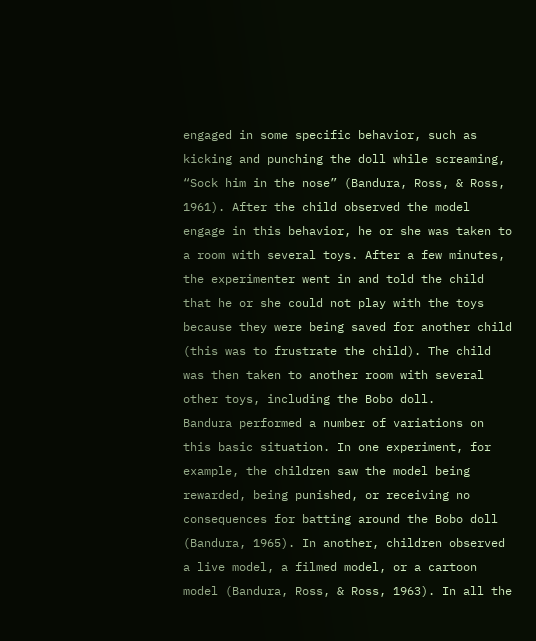engaged in some specific behavior, such as kicking and punching the doll while screaming, “Sock him in the nose” (Bandura, Ross, & Ross, 1961). After the child observed the model engage in this behavior, he or she was taken to a room with several toys. After a few minutes, the experimenter went in and told the child that he or she could not play with the toys because they were being saved for another child (this was to frustrate the child). The child was then taken to another room with several other toys, including the Bobo doll.
Bandura performed a number of variations on this basic situation. In one experiment, for example, the children saw the model being rewarded, being punished, or receiving no consequences for batting around the Bobo doll (Bandura, 1965). In another, children observed a live model, a filmed model, or a cartoon model (Bandura, Ross, & Ross, 1963). In all the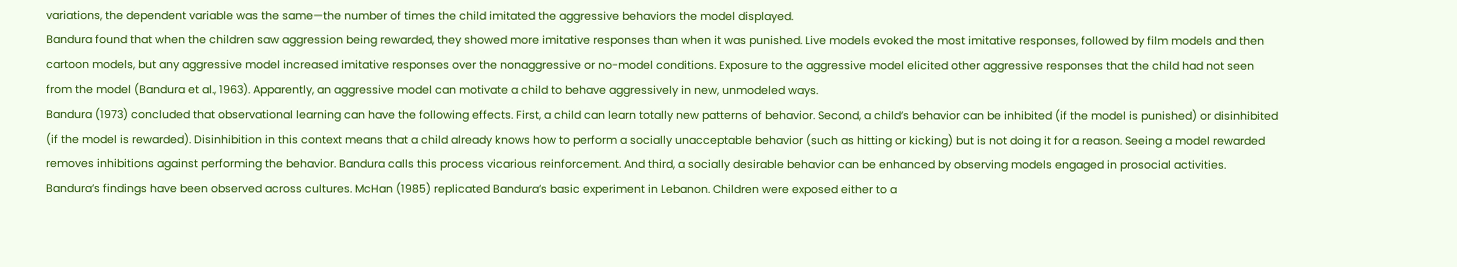variations, the dependent variable was the same—the number of times the child imitated the aggressive behaviors the model displayed.
Bandura found that when the children saw aggression being rewarded, they showed more imitative responses than when it was punished. Live models evoked the most imitative responses, followed by film models and then cartoon models, but any aggressive model increased imitative responses over the nonaggressive or no-model conditions. Exposure to the aggressive model elicited other aggressive responses that the child had not seen from the model (Bandura et al., 1963). Apparently, an aggressive model can motivate a child to behave aggressively in new, unmodeled ways.
Bandura (1973) concluded that observational learning can have the following effects. First, a child can learn totally new patterns of behavior. Second, a child’s behavior can be inhibited (if the model is punished) or disinhibited (if the model is rewarded). Disinhibition in this context means that a child already knows how to perform a socially unacceptable behavior (such as hitting or kicking) but is not doing it for a reason. Seeing a model rewarded removes inhibitions against performing the behavior. Bandura calls this process vicarious reinforcement. And third, a socially desirable behavior can be enhanced by observing models engaged in prosocial activities.
Bandura’s findings have been observed across cultures. McHan (1985) replicated Bandura’s basic experiment in Lebanon. Children were exposed either to a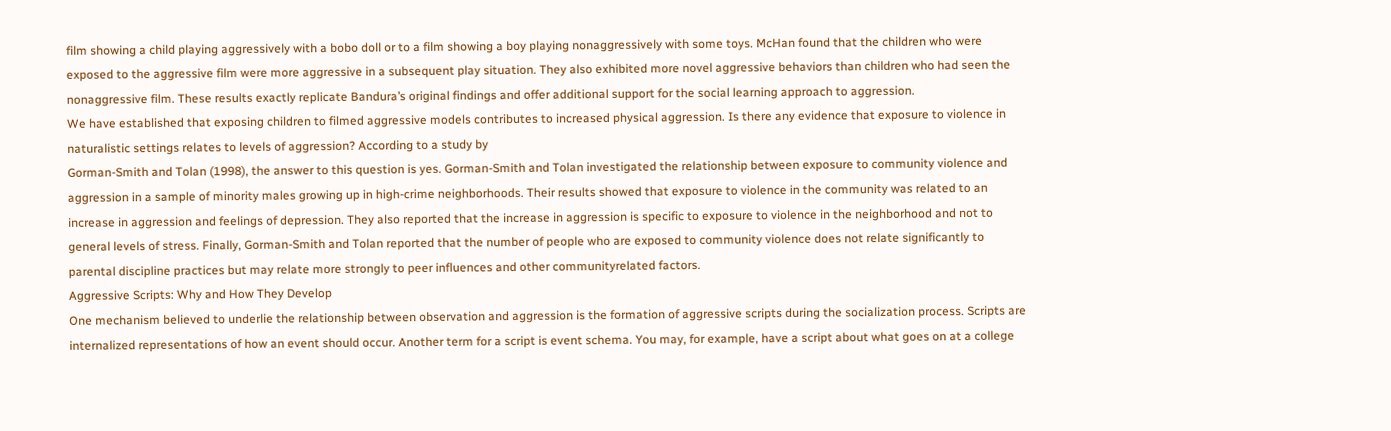film showing a child playing aggressively with a bobo doll or to a film showing a boy playing nonaggressively with some toys. McHan found that the children who were exposed to the aggressive film were more aggressive in a subsequent play situation. They also exhibited more novel aggressive behaviors than children who had seen the nonaggressive film. These results exactly replicate Bandura’s original findings and offer additional support for the social learning approach to aggression.
We have established that exposing children to filmed aggressive models contributes to increased physical aggression. Is there any evidence that exposure to violence in naturalistic settings relates to levels of aggression? According to a study by
Gorman-Smith and Tolan (1998), the answer to this question is yes. Gorman-Smith and Tolan investigated the relationship between exposure to community violence and aggression in a sample of minority males growing up in high-crime neighborhoods. Their results showed that exposure to violence in the community was related to an increase in aggression and feelings of depression. They also reported that the increase in aggression is specific to exposure to violence in the neighborhood and not to general levels of stress. Finally, Gorman-Smith and Tolan reported that the number of people who are exposed to community violence does not relate significantly to parental discipline practices but may relate more strongly to peer influences and other communityrelated factors.
Aggressive Scripts: Why and How They Develop
One mechanism believed to underlie the relationship between observation and aggression is the formation of aggressive scripts during the socialization process. Scripts are internalized representations of how an event should occur. Another term for a script is event schema. You may, for example, have a script about what goes on at a college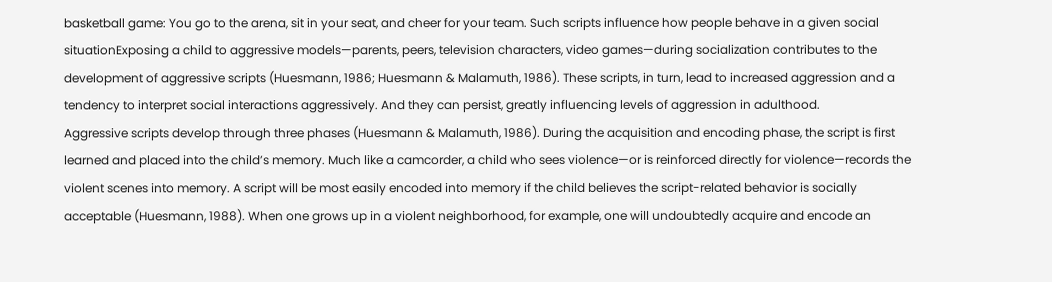basketball game: You go to the arena, sit in your seat, and cheer for your team. Such scripts influence how people behave in a given social situationExposing a child to aggressive models—parents, peers, television characters, video games—during socialization contributes to the development of aggressive scripts (Huesmann, 1986; Huesmann & Malamuth, 1986). These scripts, in turn, lead to increased aggression and a tendency to interpret social interactions aggressively. And they can persist, greatly influencing levels of aggression in adulthood.
Aggressive scripts develop through three phases (Huesmann & Malamuth, 1986). During the acquisition and encoding phase, the script is first learned and placed into the child’s memory. Much like a camcorder, a child who sees violence—or is reinforced directly for violence—records the violent scenes into memory. A script will be most easily encoded into memory if the child believes the script-related behavior is socially acceptable (Huesmann, 1988). When one grows up in a violent neighborhood, for example, one will undoubtedly acquire and encode an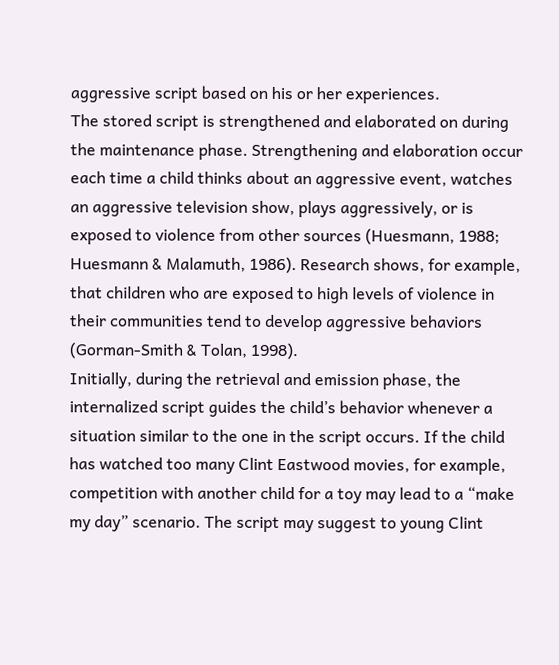aggressive script based on his or her experiences.
The stored script is strengthened and elaborated on during the maintenance phase. Strengthening and elaboration occur each time a child thinks about an aggressive event, watches an aggressive television show, plays aggressively, or is exposed to violence from other sources (Huesmann, 1988; Huesmann & Malamuth, 1986). Research shows, for example, that children who are exposed to high levels of violence in their communities tend to develop aggressive behaviors (Gorman-Smith & Tolan, 1998).
Initially, during the retrieval and emission phase, the internalized script guides the child’s behavior whenever a situation similar to the one in the script occurs. If the child has watched too many Clint Eastwood movies, for example, competition with another child for a toy may lead to a “make my day” scenario. The script may suggest to young Clint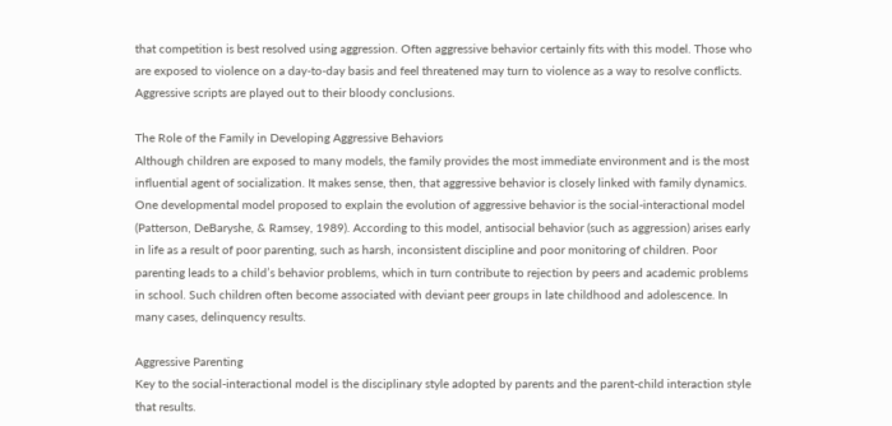that competition is best resolved using aggression. Often aggressive behavior certainly fits with this model. Those who are exposed to violence on a day-to-day basis and feel threatened may turn to violence as a way to resolve conflicts. Aggressive scripts are played out to their bloody conclusions.

The Role of the Family in Developing Aggressive Behaviors
Although children are exposed to many models, the family provides the most immediate environment and is the most influential agent of socialization. It makes sense, then, that aggressive behavior is closely linked with family dynamics.
One developmental model proposed to explain the evolution of aggressive behavior is the social-interactional model (Patterson, DeBaryshe, & Ramsey, 1989). According to this model, antisocial behavior (such as aggression) arises early in life as a result of poor parenting, such as harsh, inconsistent discipline and poor monitoring of children. Poor parenting leads to a child’s behavior problems, which in turn contribute to rejection by peers and academic problems in school. Such children often become associated with deviant peer groups in late childhood and adolescence. In many cases, delinquency results.

Aggressive Parenting
Key to the social-interactional model is the disciplinary style adopted by parents and the parent-child interaction style that results.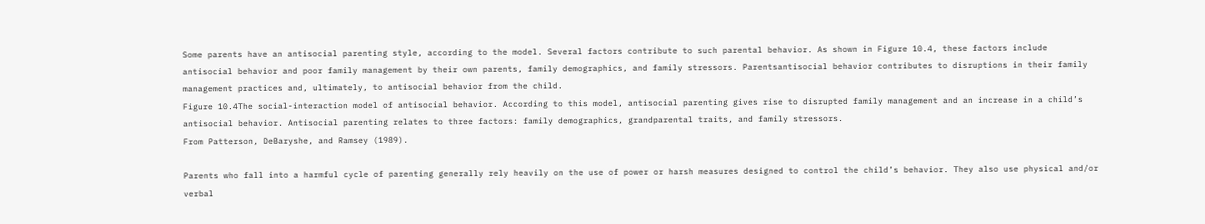Some parents have an antisocial parenting style, according to the model. Several factors contribute to such parental behavior. As shown in Figure 10.4, these factors include antisocial behavior and poor family management by their own parents, family demographics, and family stressors. Parentsantisocial behavior contributes to disruptions in their family management practices and, ultimately, to antisocial behavior from the child.
Figure 10.4The social-interaction model of antisocial behavior. According to this model, antisocial parenting gives rise to disrupted family management and an increase in a child’s antisocial behavior. Antisocial parenting relates to three factors: family demographics, grandparental traits, and family stressors.
From Patterson, DeBaryshe, and Ramsey (1989).

Parents who fall into a harmful cycle of parenting generally rely heavily on the use of power or harsh measures designed to control the child’s behavior. They also use physical and/or verbal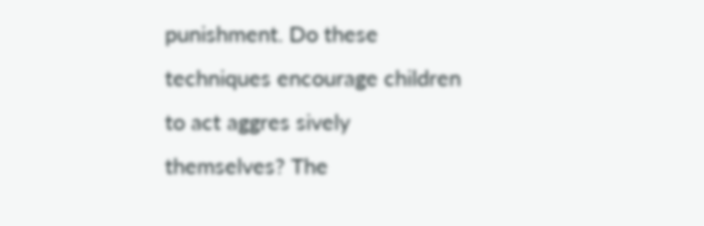punishment. Do these techniques encourage children to act aggres sively themselves? The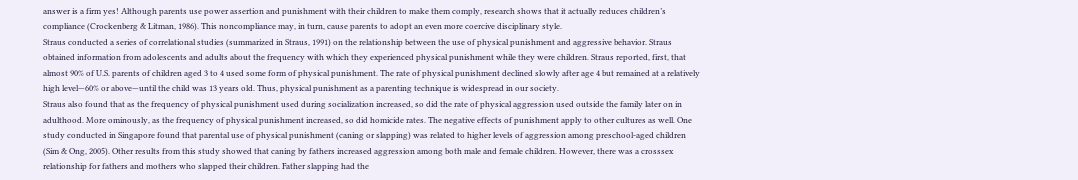answer is a firm yes! Although parents use power assertion and punishment with their children to make them comply, research shows that it actually reduces children’s compliance (Crockenberg & Litman, 1986). This noncompliance may, in turn, cause parents to adopt an even more coercive disciplinary style.
Straus conducted a series of correlational studies (summarized in Straus, 1991) on the relationship between the use of physical punishment and aggressive behavior. Straus obtained information from adolescents and adults about the frequency with which they experienced physical punishment while they were children. Straus reported, first, that almost 90% of U.S. parents of children aged 3 to 4 used some form of physical punishment. The rate of physical punishment declined slowly after age 4 but remained at a relatively high level—60% or above—until the child was 13 years old. Thus, physical punishment as a parenting technique is widespread in our society.
Straus also found that as the frequency of physical punishment used during socialization increased, so did the rate of physical aggression used outside the family later on in adulthood. More ominously, as the frequency of physical punishment increased, so did homicide rates. The negative effects of punishment apply to other cultures as well. One study conducted in Singapore found that parental use of physical punishment (caning or slapping) was related to higher levels of aggression among preschool-aged children (Sim & Ong, 2005). Other results from this study showed that caning by fathers increased aggression among both male and female children. However, there was a crosssex relationship for fathers and mothers who slapped their children. Father slapping had the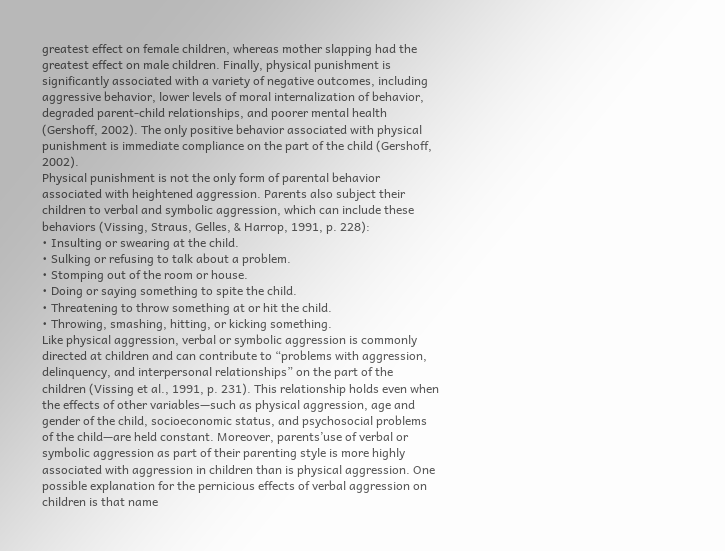greatest effect on female children, whereas mother slapping had the greatest effect on male children. Finally, physical punishment is significantly associated with a variety of negative outcomes, including aggressive behavior, lower levels of moral internalization of behavior, degraded parent-child relationships, and poorer mental health (Gershoff, 2002). The only positive behavior associated with physical punishment is immediate compliance on the part of the child (Gershoff, 2002).
Physical punishment is not the only form of parental behavior associated with heightened aggression. Parents also subject their children to verbal and symbolic aggression, which can include these behaviors (Vissing, Straus, Gelles, & Harrop, 1991, p. 228):
• Insulting or swearing at the child.
• Sulking or refusing to talk about a problem.
• Stomping out of the room or house.
• Doing or saying something to spite the child.
• Threatening to throw something at or hit the child.
• Throwing, smashing, hitting, or kicking something.
Like physical aggression, verbal or symbolic aggression is commonly directed at children and can contribute to “problems with aggression, delinquency, and interpersonal relationships” on the part of the children (Vissing et al., 1991, p. 231). This relationship holds even when the effects of other variables—such as physical aggression, age and gender of the child, socioeconomic status, and psychosocial problems of the child—are held constant. Moreover, parents’use of verbal or symbolic aggression as part of their parenting style is more highly associated with aggression in children than is physical aggression. One possible explanation for the pernicious effects of verbal aggression on children is that name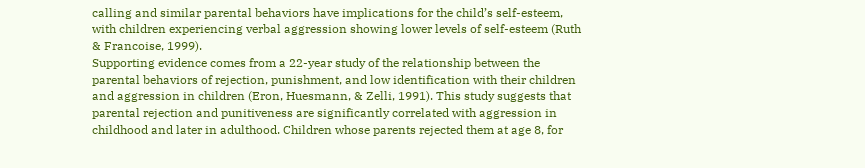calling and similar parental behaviors have implications for the child’s self-esteem, with children experiencing verbal aggression showing lower levels of self-esteem (Ruth & Francoise, 1999).
Supporting evidence comes from a 22-year study of the relationship between the parental behaviors of rejection, punishment, and low identification with their children and aggression in children (Eron, Huesmann, & Zelli, 1991). This study suggests that parental rejection and punitiveness are significantly correlated with aggression in childhood and later in adulthood. Children whose parents rejected them at age 8, for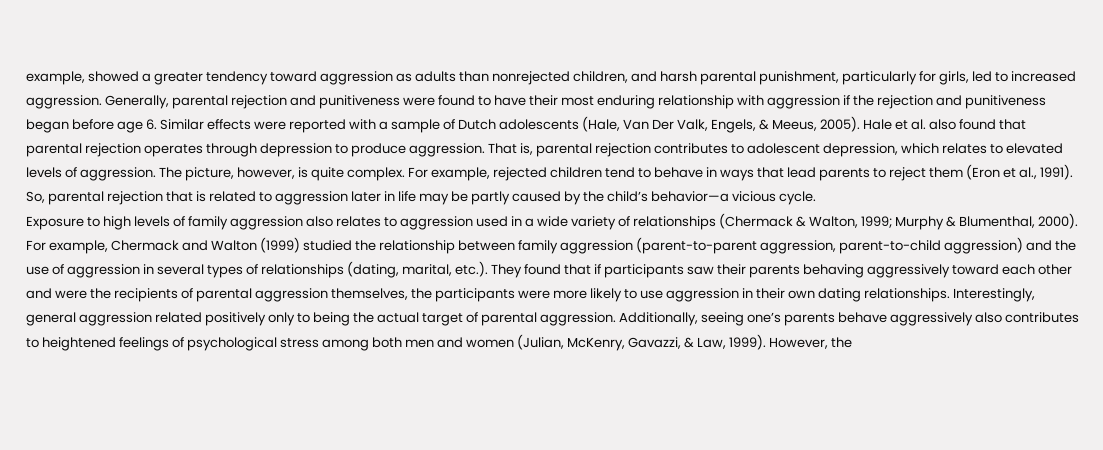example, showed a greater tendency toward aggression as adults than nonrejected children, and harsh parental punishment, particularly for girls, led to increased aggression. Generally, parental rejection and punitiveness were found to have their most enduring relationship with aggression if the rejection and punitiveness began before age 6. Similar effects were reported with a sample of Dutch adolescents (Hale, Van Der Valk, Engels, & Meeus, 2005). Hale et al. also found that parental rejection operates through depression to produce aggression. That is, parental rejection contributes to adolescent depression, which relates to elevated levels of aggression. The picture, however, is quite complex. For example, rejected children tend to behave in ways that lead parents to reject them (Eron et al., 1991). So, parental rejection that is related to aggression later in life may be partly caused by the child’s behavior—a vicious cycle.
Exposure to high levels of family aggression also relates to aggression used in a wide variety of relationships (Chermack & Walton, 1999; Murphy & Blumenthal, 2000). For example, Chermack and Walton (1999) studied the relationship between family aggression (parent-to-parent aggression, parent-to-child aggression) and the use of aggression in several types of relationships (dating, marital, etc.). They found that if participants saw their parents behaving aggressively toward each other and were the recipients of parental aggression themselves, the participants were more likely to use aggression in their own dating relationships. Interestingly, general aggression related positively only to being the actual target of parental aggression. Additionally, seeing one’s parents behave aggressively also contributes to heightened feelings of psychological stress among both men and women (Julian, McKenry, Gavazzi, & Law, 1999). However, the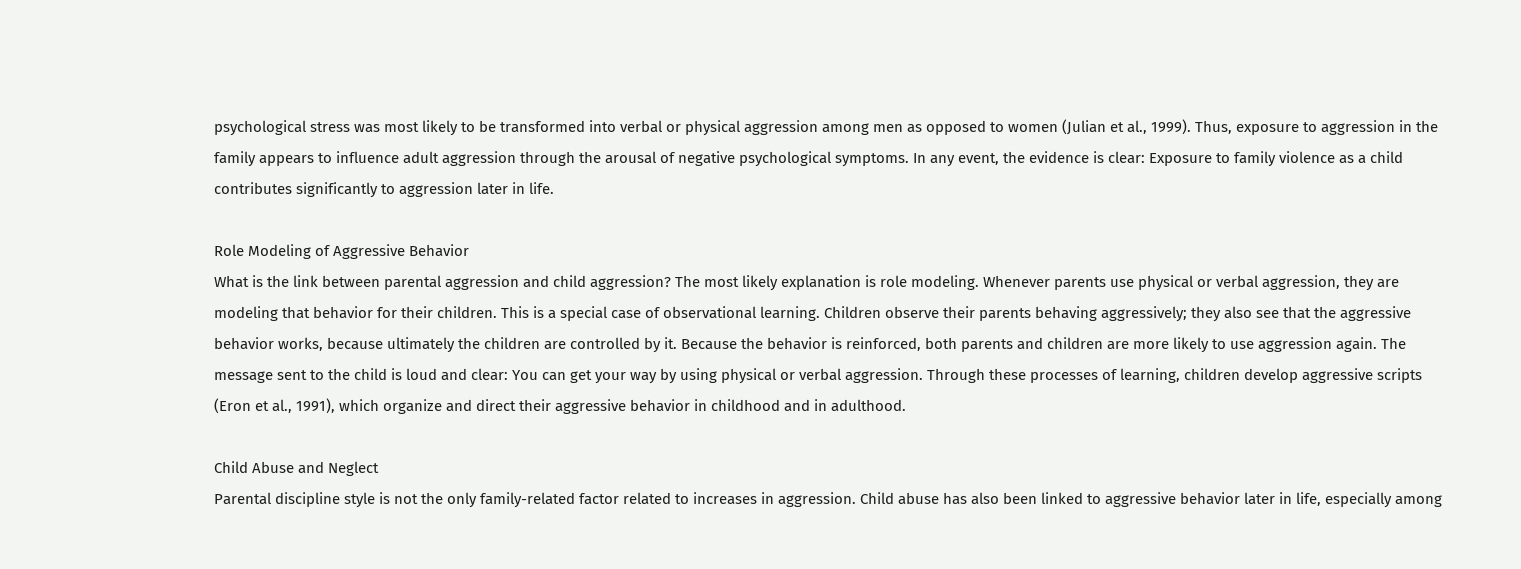psychological stress was most likely to be transformed into verbal or physical aggression among men as opposed to women (Julian et al., 1999). Thus, exposure to aggression in the family appears to influence adult aggression through the arousal of negative psychological symptoms. In any event, the evidence is clear: Exposure to family violence as a child contributes significantly to aggression later in life.

Role Modeling of Aggressive Behavior
What is the link between parental aggression and child aggression? The most likely explanation is role modeling. Whenever parents use physical or verbal aggression, they are modeling that behavior for their children. This is a special case of observational learning. Children observe their parents behaving aggressively; they also see that the aggressive behavior works, because ultimately the children are controlled by it. Because the behavior is reinforced, both parents and children are more likely to use aggression again. The message sent to the child is loud and clear: You can get your way by using physical or verbal aggression. Through these processes of learning, children develop aggressive scripts (Eron et al., 1991), which organize and direct their aggressive behavior in childhood and in adulthood.

Child Abuse and Neglect
Parental discipline style is not the only family-related factor related to increases in aggression. Child abuse has also been linked to aggressive behavior later in life, especially among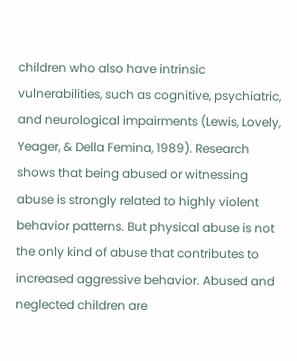children who also have intrinsic vulnerabilities, such as cognitive, psychiatric, and neurological impairments (Lewis, Lovely, Yeager, & Della Femina, 1989). Research shows that being abused or witnessing abuse is strongly related to highly violent behavior patterns. But physical abuse is not the only kind of abuse that contributes to increased aggressive behavior. Abused and neglected children are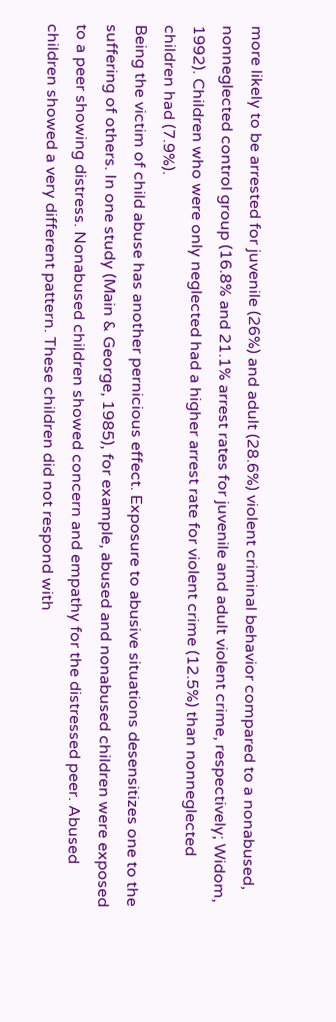more likely to be arrested for juvenile (26%) and adult (28.6%) violent criminal behavior compared to a nonabused, nonneglected control group (16.8% and 21.1% arrest rates for juvenile and adult violent crime, respectively; Widom, 1992). Children who were only neglected had a higher arrest rate for violent crime (12.5%) than nonneglected children had (7.9%).
Being the victim of child abuse has another pernicious effect. Exposure to abusive situations desensitizes one to the suffering of others. In one study (Main & George, 1985), for example, abused and nonabused children were exposed to a peer showing distress. Nonabused children showed concern and empathy for the distressed peer. Abused children showed a very different pattern. These children did not respond with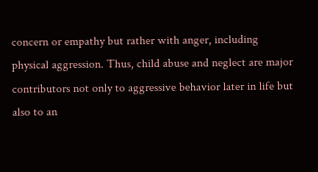concern or empathy but rather with anger, including physical aggression. Thus, child abuse and neglect are major contributors not only to aggressive behavior later in life but also to an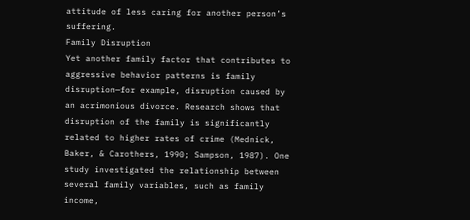attitude of less caring for another person’s suffering.
Family Disruption
Yet another family factor that contributes to aggressive behavior patterns is family disruption—for example, disruption caused by an acrimonious divorce. Research shows that disruption of the family is significantly related to higher rates of crime (Mednick, Baker, & Carothers, 1990; Sampson, 1987). One study investigated the relationship between several family variables, such as family income,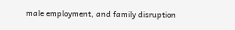male employment, and family disruption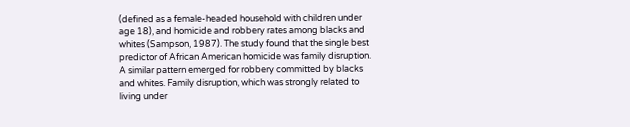(defined as a female-headed household with children under age 18), and homicide and robbery rates among blacks and whites (Sampson, 1987). The study found that the single best predictor of African American homicide was family disruption. A similar pattern emerged for robbery committed by blacks and whites. Family disruption, which was strongly related to living under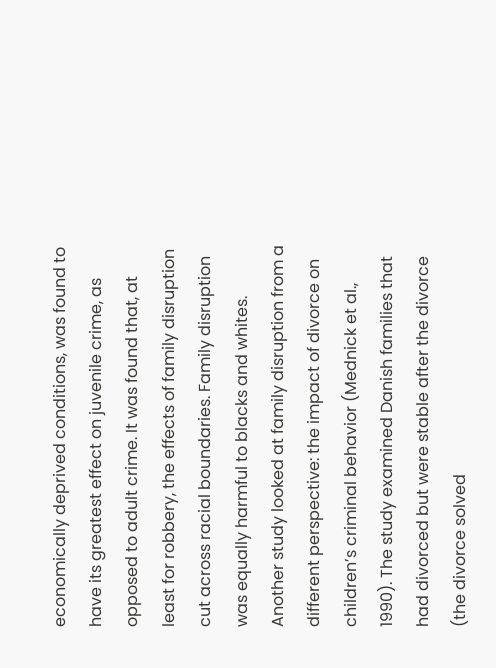economically deprived conditions, was found to have its greatest effect on juvenile crime, as opposed to adult crime. It was found that, at least for robbery, the effects of family disruption cut across racial boundaries. Family disruption was equally harmful to blacks and whites.
Another study looked at family disruption from a different perspective: the impact of divorce on children’s criminal behavior (Mednick et al., 1990). The study examined Danish families that had divorced but were stable after the divorce (the divorce solved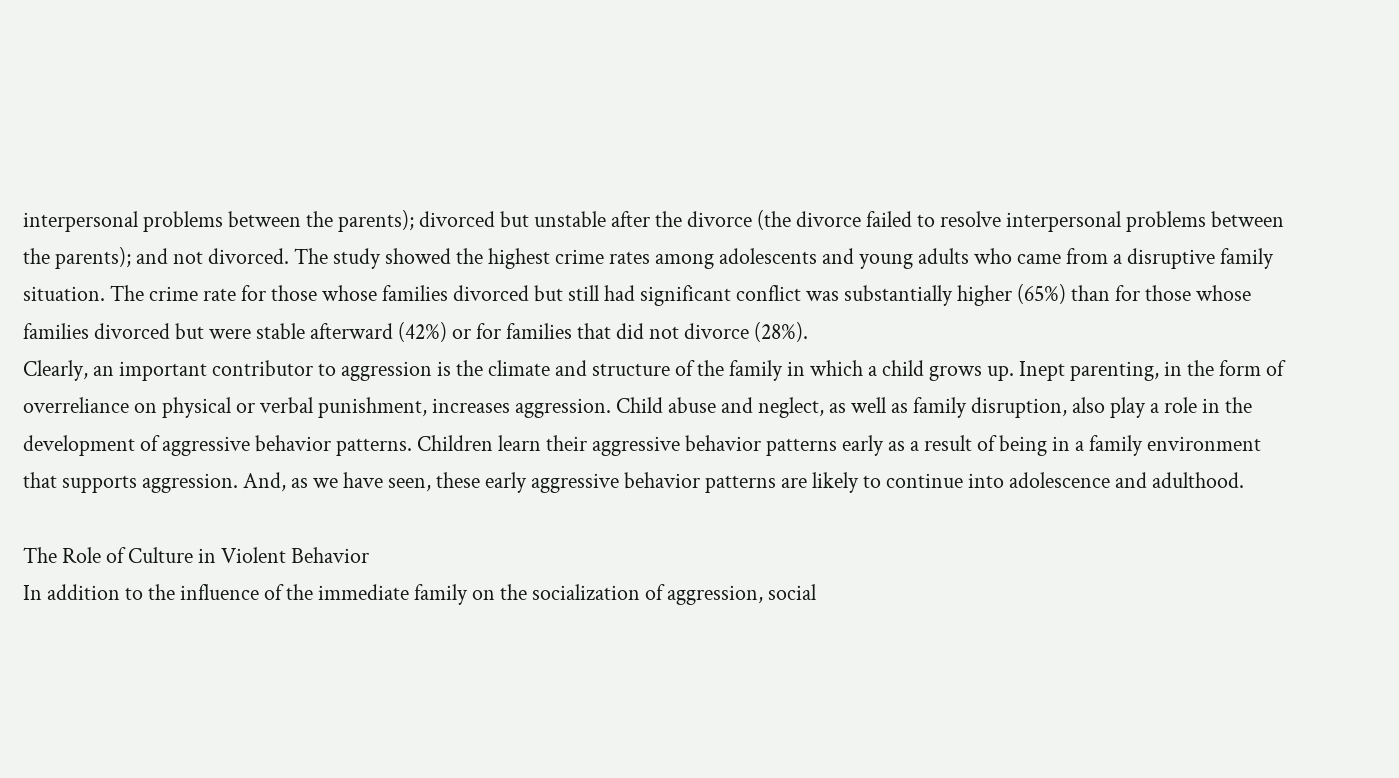interpersonal problems between the parents); divorced but unstable after the divorce (the divorce failed to resolve interpersonal problems between the parents); and not divorced. The study showed the highest crime rates among adolescents and young adults who came from a disruptive family situation. The crime rate for those whose families divorced but still had significant conflict was substantially higher (65%) than for those whose families divorced but were stable afterward (42%) or for families that did not divorce (28%).
Clearly, an important contributor to aggression is the climate and structure of the family in which a child grows up. Inept parenting, in the form of overreliance on physical or verbal punishment, increases aggression. Child abuse and neglect, as well as family disruption, also play a role in the development of aggressive behavior patterns. Children learn their aggressive behavior patterns early as a result of being in a family environment that supports aggression. And, as we have seen, these early aggressive behavior patterns are likely to continue into adolescence and adulthood.

The Role of Culture in Violent Behavior
In addition to the influence of the immediate family on the socialization of aggression, social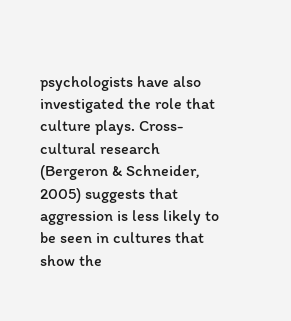psychologists have also investigated the role that culture plays. Cross-cultural research (Bergeron & Schneider, 2005) suggests that aggression is less likely to be seen in cultures that show the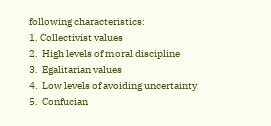following characteristics:
1. Collectivist values
2.  High levels of moral discipline
3.  Egalitarian values
4.  Low levels of avoiding uncertainty
5.  Confucian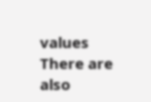values
There are also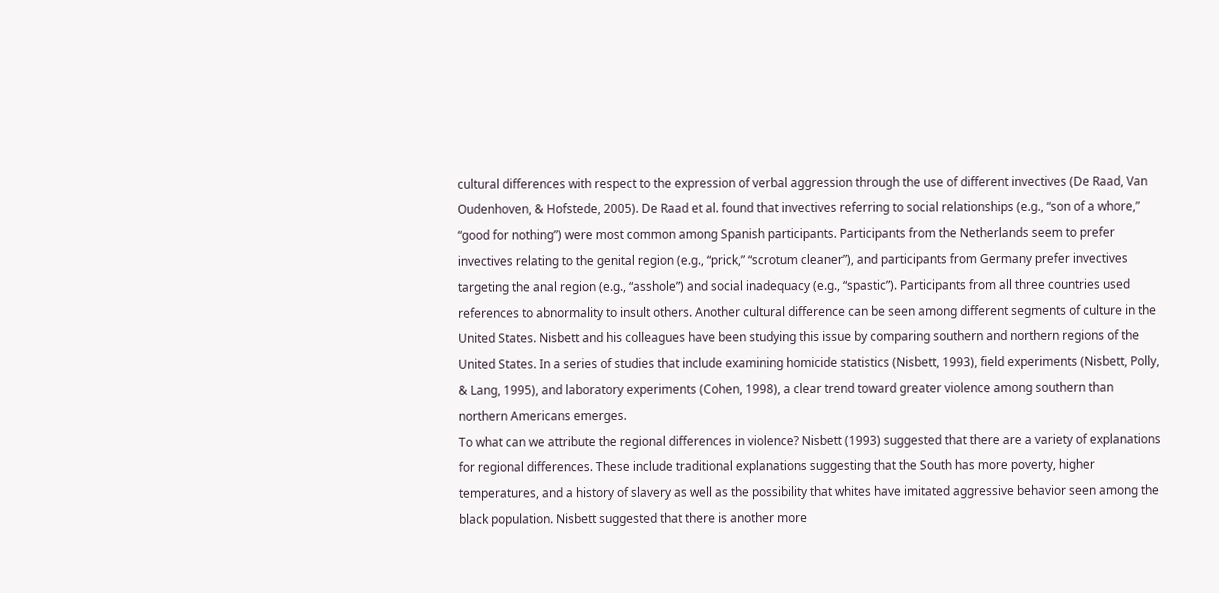cultural differences with respect to the expression of verbal aggression through the use of different invectives (De Raad, Van Oudenhoven, & Hofstede, 2005). De Raad et al. found that invectives referring to social relationships (e.g., “son of a whore,” “good for nothing”) were most common among Spanish participants. Participants from the Netherlands seem to prefer invectives relating to the genital region (e.g., “prick,” “scrotum cleaner”), and participants from Germany prefer invectives targeting the anal region (e.g., “asshole”) and social inadequacy (e.g., “spastic”). Participants from all three countries used references to abnormality to insult others. Another cultural difference can be seen among different segments of culture in the
United States. Nisbett and his colleagues have been studying this issue by comparing southern and northern regions of the United States. In a series of studies that include examining homicide statistics (Nisbett, 1993), field experiments (Nisbett, Polly, & Lang, 1995), and laboratory experiments (Cohen, 1998), a clear trend toward greater violence among southern than northern Americans emerges.
To what can we attribute the regional differences in violence? Nisbett (1993) suggested that there are a variety of explanations for regional differences. These include traditional explanations suggesting that the South has more poverty, higher temperatures, and a history of slavery as well as the possibility that whites have imitated aggressive behavior seen among the black population. Nisbett suggested that there is another more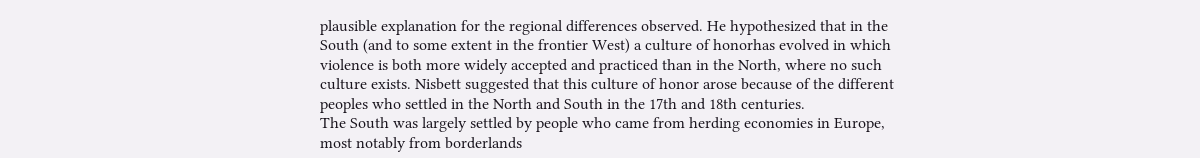plausible explanation for the regional differences observed. He hypothesized that in the South (and to some extent in the frontier West) a culture of honorhas evolved in which violence is both more widely accepted and practiced than in the North, where no such culture exists. Nisbett suggested that this culture of honor arose because of the different peoples who settled in the North and South in the 17th and 18th centuries.
The South was largely settled by people who came from herding economies in Europe, most notably from borderlands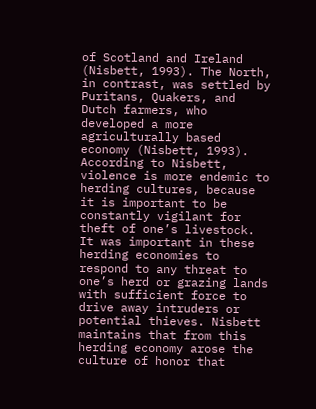of Scotland and Ireland (Nisbett, 1993). The North, in contrast, was settled by Puritans, Quakers, and Dutch farmers, who developed a more agriculturally based economy (Nisbett, 1993). According to Nisbett, violence is more endemic to herding cultures, because it is important to be constantly vigilant for theft of one’s livestock. It was important in these herding economies to respond to any threat to one’s herd or grazing lands with sufficient force to drive away intruders or potential thieves. Nisbett maintains that from this herding economy arose the culture of honor that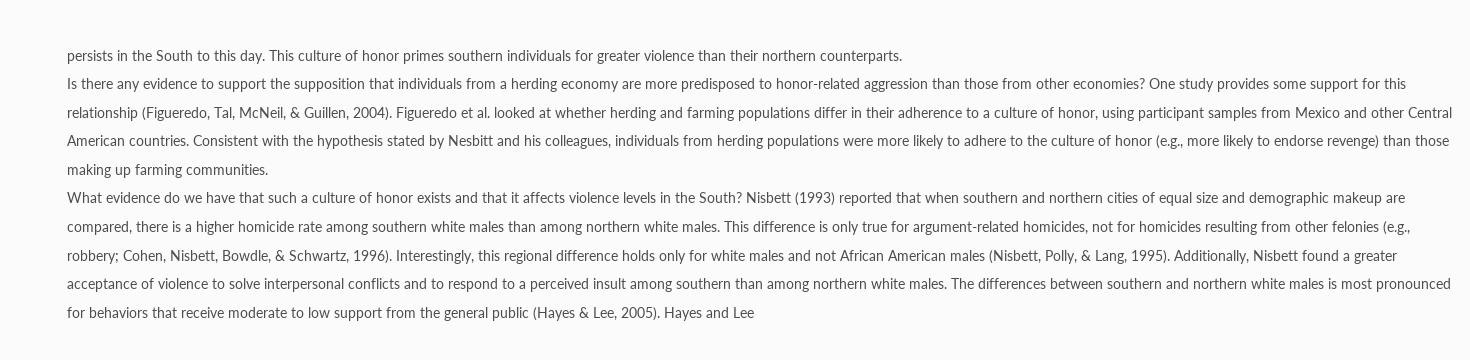persists in the South to this day. This culture of honor primes southern individuals for greater violence than their northern counterparts.
Is there any evidence to support the supposition that individuals from a herding economy are more predisposed to honor-related aggression than those from other economies? One study provides some support for this relationship (Figueredo, Tal, McNeil, & Guillen, 2004). Figueredo et al. looked at whether herding and farming populations differ in their adherence to a culture of honor, using participant samples from Mexico and other Central American countries. Consistent with the hypothesis stated by Nesbitt and his colleagues, individuals from herding populations were more likely to adhere to the culture of honor (e.g., more likely to endorse revenge) than those making up farming communities.
What evidence do we have that such a culture of honor exists and that it affects violence levels in the South? Nisbett (1993) reported that when southern and northern cities of equal size and demographic makeup are compared, there is a higher homicide rate among southern white males than among northern white males. This difference is only true for argument-related homicides, not for homicides resulting from other felonies (e.g., robbery; Cohen, Nisbett, Bowdle, & Schwartz, 1996). Interestingly, this regional difference holds only for white males and not African American males (Nisbett, Polly, & Lang, 1995). Additionally, Nisbett found a greater acceptance of violence to solve interpersonal conflicts and to respond to a perceived insult among southern than among northern white males. The differences between southern and northern white males is most pronounced for behaviors that receive moderate to low support from the general public (Hayes & Lee, 2005). Hayes and Lee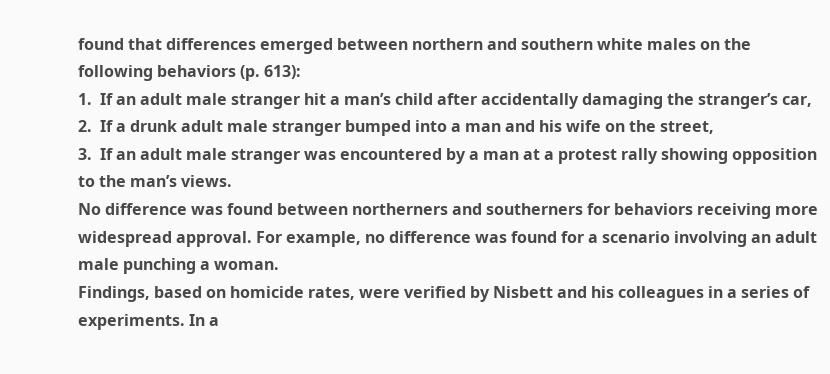found that differences emerged between northern and southern white males on the following behaviors (p. 613):
1.  If an adult male stranger hit a man’s child after accidentally damaging the stranger’s car,
2.  If a drunk adult male stranger bumped into a man and his wife on the street,
3.  If an adult male stranger was encountered by a man at a protest rally showing opposition to the man’s views.
No difference was found between northerners and southerners for behaviors receiving more widespread approval. For example, no difference was found for a scenario involving an adult male punching a woman.
Findings, based on homicide rates, were verified by Nisbett and his colleagues in a series of experiments. In a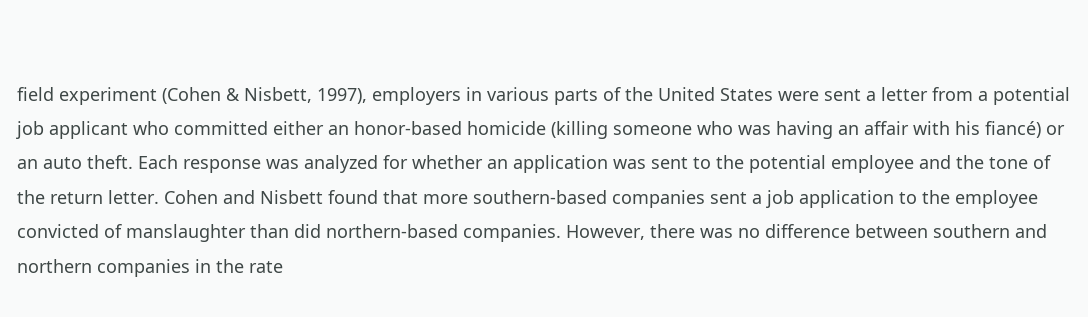field experiment (Cohen & Nisbett, 1997), employers in various parts of the United States were sent a letter from a potential job applicant who committed either an honor-based homicide (killing someone who was having an affair with his fiancé) or an auto theft. Each response was analyzed for whether an application was sent to the potential employee and the tone of the return letter. Cohen and Nisbett found that more southern-based companies sent a job application to the employee convicted of manslaughter than did northern-based companies. However, there was no difference between southern and northern companies in the rate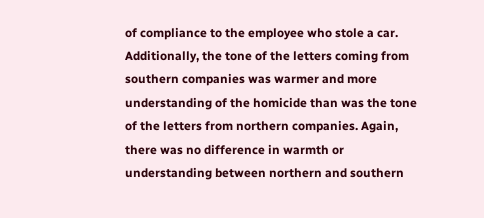of compliance to the employee who stole a car. Additionally, the tone of the letters coming from southern companies was warmer and more understanding of the homicide than was the tone of the letters from northern companies. Again, there was no difference in warmth or understanding between northern and southern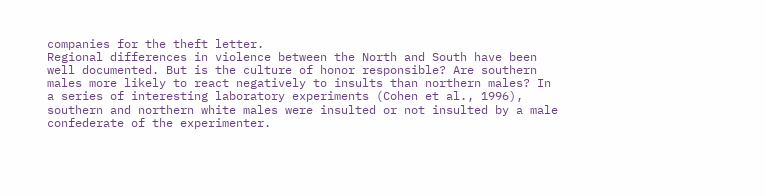companies for the theft letter.
Regional differences in violence between the North and South have been well documented. But is the culture of honor responsible? Are southern males more likely to react negatively to insults than northern males? In a series of interesting laboratory experiments (Cohen et al., 1996), southern and northern white males were insulted or not insulted by a male confederate of the experimenter.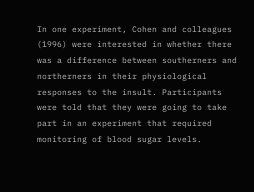In one experiment, Cohen and colleagues (1996) were interested in whether there was a difference between southerners and northerners in their physiological responses to the insult. Participants were told that they were going to take part in an experiment that required monitoring of blood sugar levels.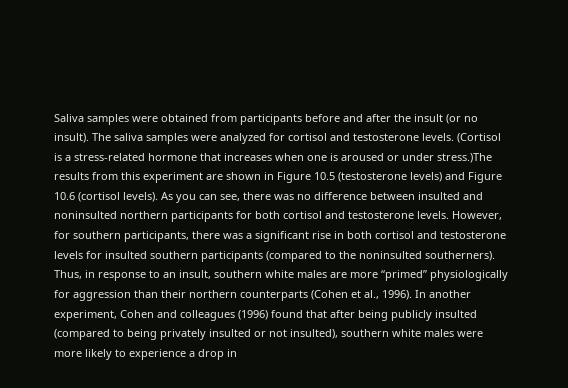Saliva samples were obtained from participants before and after the insult (or no insult). The saliva samples were analyzed for cortisol and testosterone levels. (Cortisol is a stress-related hormone that increases when one is aroused or under stress.)The results from this experiment are shown in Figure 10.5 (testosterone levels) and Figure 10.6 (cortisol levels). As you can see, there was no difference between insulted and noninsulted northern participants for both cortisol and testosterone levels. However, for southern participants, there was a significant rise in both cortisol and testosterone levels for insulted southern participants (compared to the noninsulted southerners). Thus, in response to an insult, southern white males are more “primed” physiologically for aggression than their northern counterparts (Cohen et al., 1996). In another experiment, Cohen and colleagues (1996) found that after being publicly insulted (compared to being privately insulted or not insulted), southern white males were more likely to experience a drop in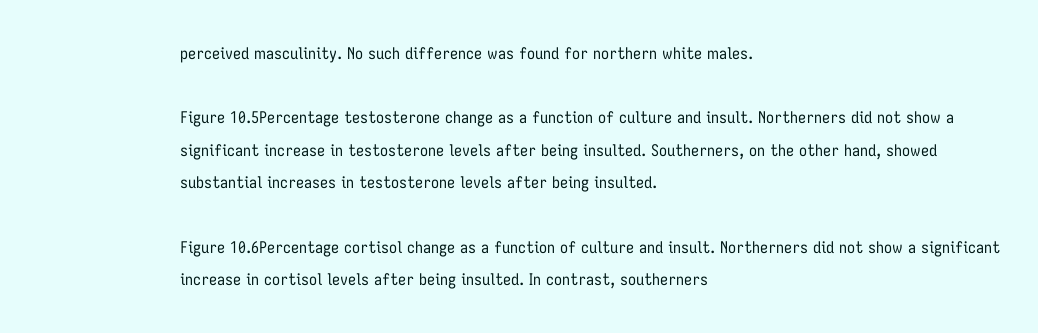perceived masculinity. No such difference was found for northern white males.

Figure 10.5Percentage testosterone change as a function of culture and insult. Northerners did not show a significant increase in testosterone levels after being insulted. Southerners, on the other hand, showed substantial increases in testosterone levels after being insulted.

Figure 10.6Percentage cortisol change as a function of culture and insult. Northerners did not show a significant increase in cortisol levels after being insulted. In contrast, southerners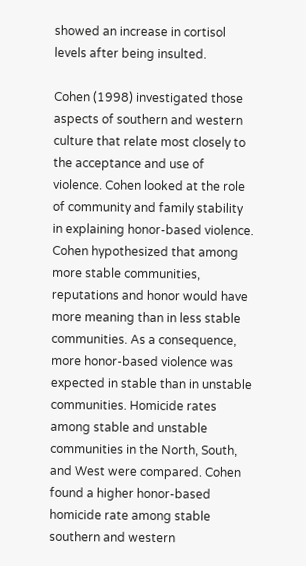showed an increase in cortisol levels after being insulted.

Cohen (1998) investigated those aspects of southern and western culture that relate most closely to the acceptance and use of violence. Cohen looked at the role of community and family stability in explaining honor-based violence. Cohen hypothesized that among more stable communities, reputations and honor would have more meaning than in less stable communities. As a consequence, more honor-based violence was expected in stable than in unstable communities. Homicide rates among stable and unstable communities in the North, South, and West were compared. Cohen found a higher honor-based homicide rate among stable southern and western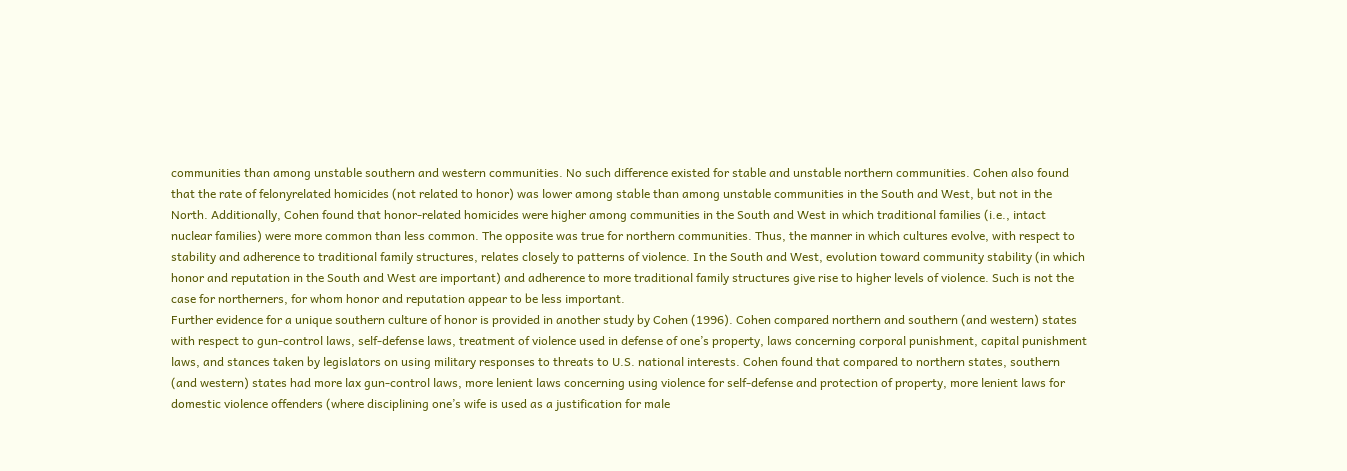communities than among unstable southern and western communities. No such difference existed for stable and unstable northern communities. Cohen also found that the rate of felonyrelated homicides (not related to honor) was lower among stable than among unstable communities in the South and West, but not in the North. Additionally, Cohen found that honor-related homicides were higher among communities in the South and West in which traditional families (i.e., intact nuclear families) were more common than less common. The opposite was true for northern communities. Thus, the manner in which cultures evolve, with respect to stability and adherence to traditional family structures, relates closely to patterns of violence. In the South and West, evolution toward community stability (in which honor and reputation in the South and West are important) and adherence to more traditional family structures give rise to higher levels of violence. Such is not the case for northerners, for whom honor and reputation appear to be less important.
Further evidence for a unique southern culture of honor is provided in another study by Cohen (1996). Cohen compared northern and southern (and western) states with respect to gun-control laws, self-defense laws, treatment of violence used in defense of one’s property, laws concerning corporal punishment, capital punishment laws, and stances taken by legislators on using military responses to threats to U.S. national interests. Cohen found that compared to northern states, southern (and western) states had more lax gun-control laws, more lenient laws concerning using violence for self-defense and protection of property, more lenient laws for domestic violence offenders (where disciplining one’s wife is used as a justification for male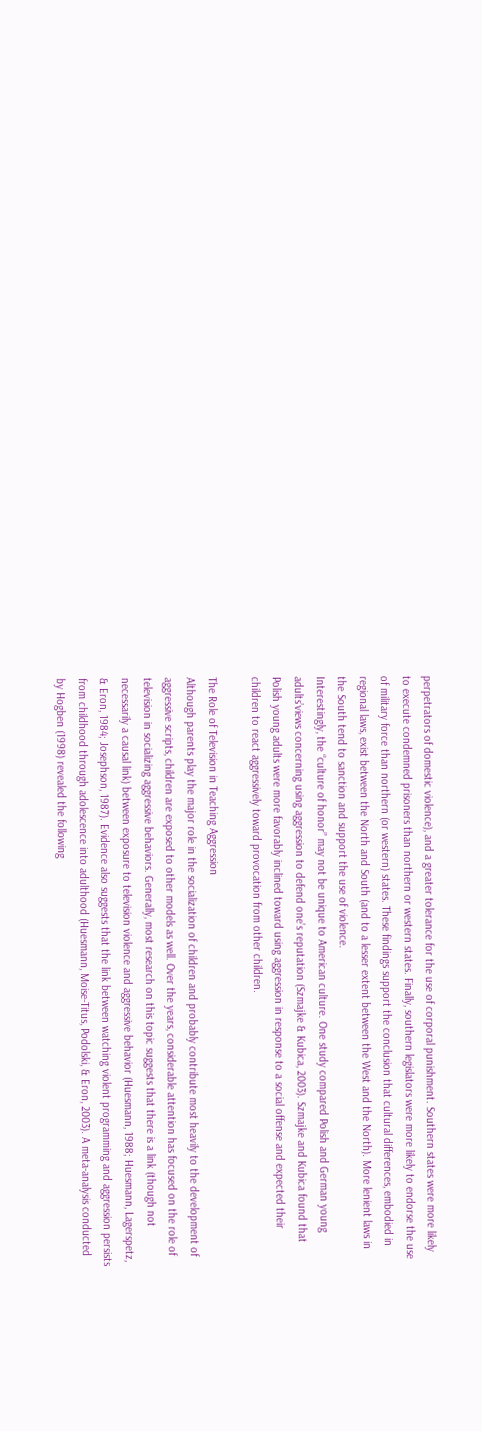perpetrators of domestic violence), and a greater tolerance for the use of corporal punishment. Southern states were more likely to execute condemned prisoners than northern or western states. Finally, southern legislators were more likely to endorse the use of military force than northern (or western) states. These findings support the conclusion that cultural differences, embodied in regional laws, exist between the North and South (and to a lesser extent between the West and the North). More lenient laws in the South tend to sanction and support the use of violence.
Interestingly, the “culture of honor” may not be unique to American culture. One study compared Polish and German young adults’views concerning using aggression to defend one’s reputation (Szmajke & Kubica, 2003). Szmajke and Kubica found that Polish young adults were more favorably inclined toward using aggression in response to a social offense and expected their children to react aggressively toward provocation from other children.

The Role of Television in Teaching Aggression
Although parents play the major role in the socialization of children and probably contribute most heavily to the development of aggressive scripts, children are exposed to other models as well. Over the years, considerable attention has focused on the role of television in socializing aggressive behaviors. Generally, most research on this topic suggests that there is a link (though not necessarily a causal link) between exposure to television violence and aggressive behavior (Huesmann, 1988; Huesmann, Lagerspetz, & Eron, 1984; Josephson, 1987). Evidence also suggests that the link between watching violent programming and aggression persists from childhood through adolescence into adulthood (Huesmann, Moise-Titus, Podolski, & Eron, 2003). A meta-analysis conducted by Hogben (1998) revealed the following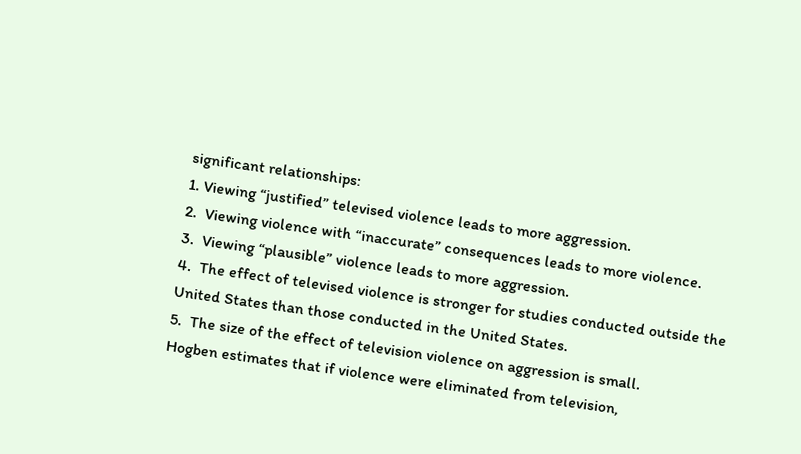significant relationships:
1. Viewing “justified” televised violence leads to more aggression.
2.  Viewing violence with “inaccurate” consequences leads to more violence.
3.  Viewing “plausible” violence leads to more aggression.
4.  The effect of televised violence is stronger for studies conducted outside the United States than those conducted in the United States.
5.  The size of the effect of television violence on aggression is small.
Hogben estimates that if violence were eliminated from television,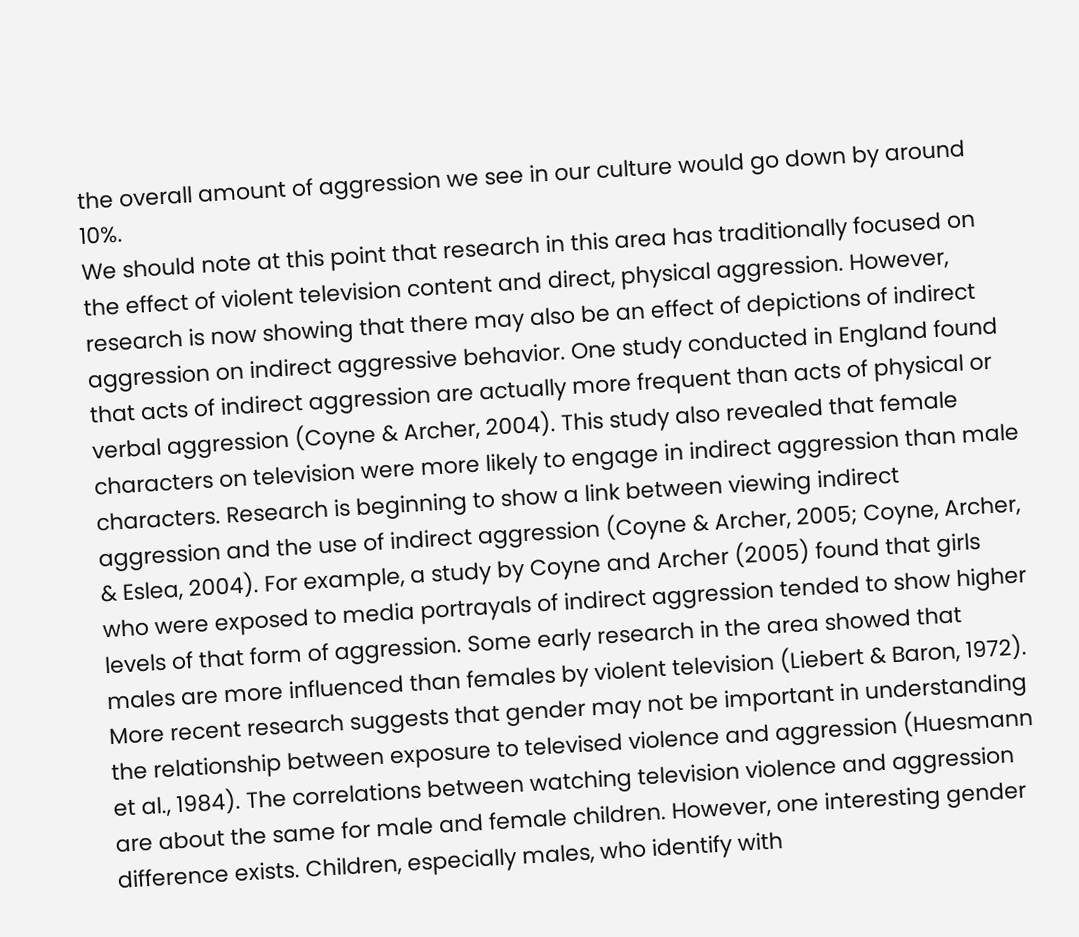the overall amount of aggression we see in our culture would go down by around 10%.
We should note at this point that research in this area has traditionally focused on the effect of violent television content and direct, physical aggression. However, research is now showing that there may also be an effect of depictions of indirect aggression on indirect aggressive behavior. One study conducted in England found that acts of indirect aggression are actually more frequent than acts of physical or verbal aggression (Coyne & Archer, 2004). This study also revealed that female characters on television were more likely to engage in indirect aggression than male characters. Research is beginning to show a link between viewing indirect aggression and the use of indirect aggression (Coyne & Archer, 2005; Coyne, Archer, & Eslea, 2004). For example, a study by Coyne and Archer (2005) found that girls who were exposed to media portrayals of indirect aggression tended to show higher levels of that form of aggression. Some early research in the area showed that males are more influenced than females by violent television (Liebert & Baron, 1972). More recent research suggests that gender may not be important in understanding the relationship between exposure to televised violence and aggression (Huesmann et al., 1984). The correlations between watching television violence and aggression are about the same for male and female children. However, one interesting gender difference exists. Children, especially males, who identify with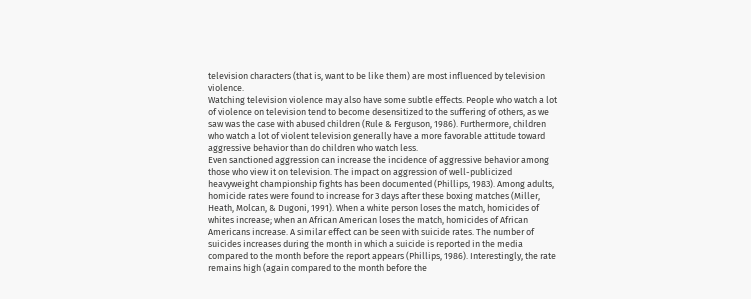television characters (that is, want to be like them) are most influenced by television violence.
Watching television violence may also have some subtle effects. People who watch a lot of violence on television tend to become desensitized to the suffering of others, as we saw was the case with abused children (Rule & Ferguson, 1986). Furthermore, children who watch a lot of violent television generally have a more favorable attitude toward aggressive behavior than do children who watch less.
Even sanctioned aggression can increase the incidence of aggressive behavior among those who view it on television. The impact on aggression of well-publicized heavyweight championship fights has been documented (Phillips, 1983). Among adults, homicide rates were found to increase for 3 days after these boxing matches (Miller, Heath, Molcan, & Dugoni, 1991). When a white person loses the match, homicides of whites increase; when an African American loses the match, homicides of African Americans increase. A similar effect can be seen with suicide rates. The number of suicides increases during the month in which a suicide is reported in the media compared to the month before the report appears (Phillips, 1986). Interestingly, the rate remains high (again compared to the month before the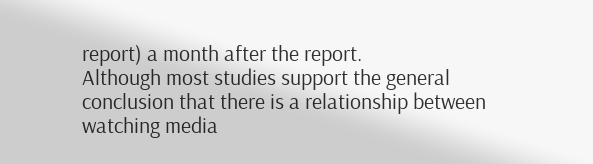report) a month after the report.
Although most studies support the general conclusion that there is a relationship between watching media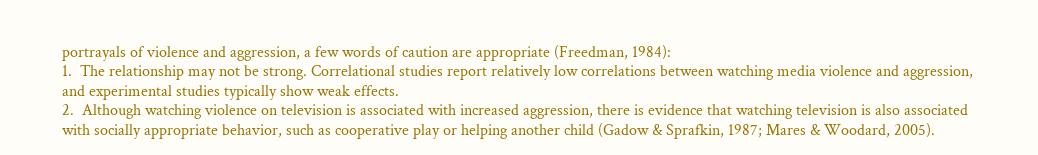portrayals of violence and aggression, a few words of caution are appropriate (Freedman, 1984):
1.  The relationship may not be strong. Correlational studies report relatively low correlations between watching media violence and aggression, and experimental studies typically show weak effects.
2.  Although watching violence on television is associated with increased aggression, there is evidence that watching television is also associated with socially appropriate behavior, such as cooperative play or helping another child (Gadow & Sprafkin, 1987; Mares & Woodard, 2005).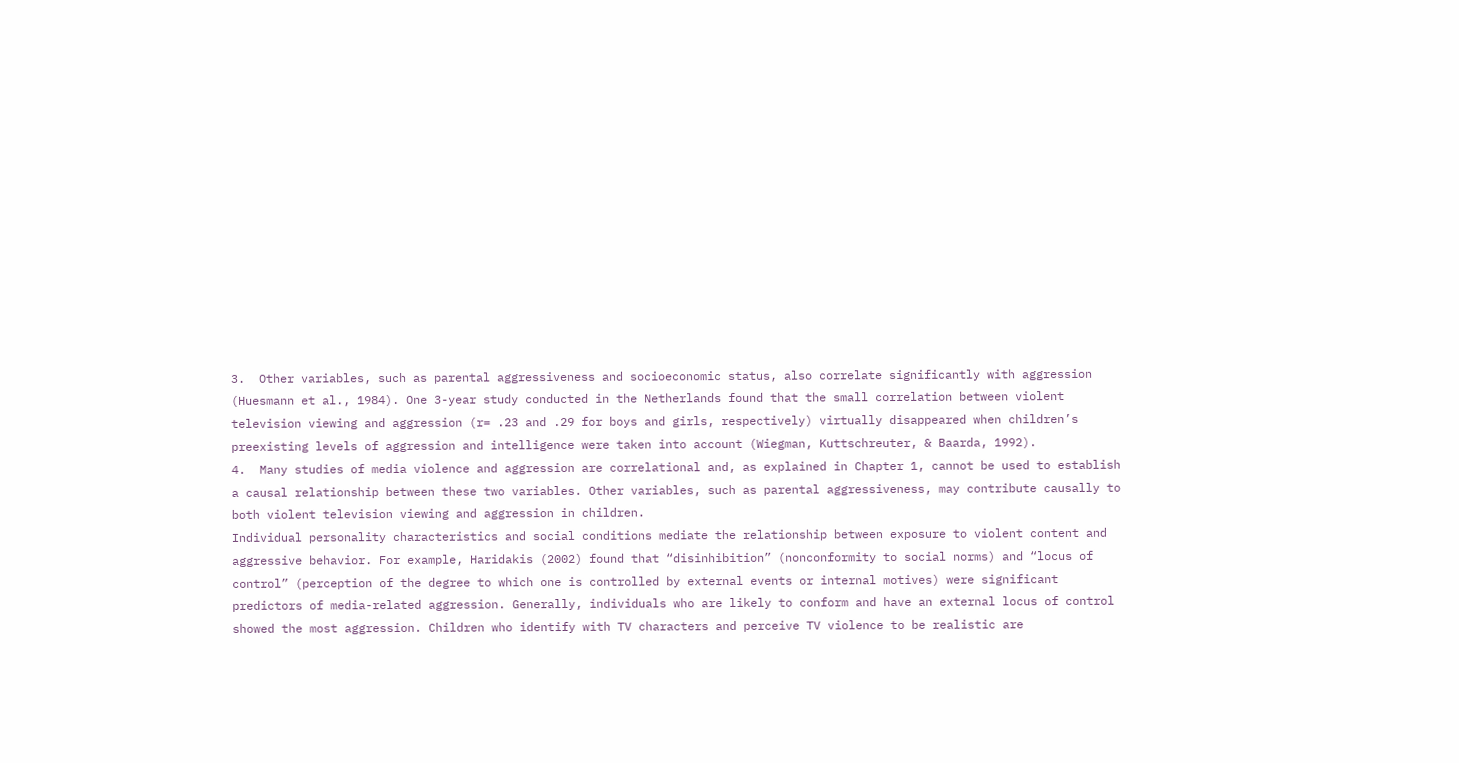3.  Other variables, such as parental aggressiveness and socioeconomic status, also correlate significantly with aggression (Huesmann et al., 1984). One 3-year study conducted in the Netherlands found that the small correlation between violent television viewing and aggression (r= .23 and .29 for boys and girls, respectively) virtually disappeared when children’s preexisting levels of aggression and intelligence were taken into account (Wiegman, Kuttschreuter, & Baarda, 1992).
4.  Many studies of media violence and aggression are correlational and, as explained in Chapter 1, cannot be used to establish a causal relationship between these two variables. Other variables, such as parental aggressiveness, may contribute causally to both violent television viewing and aggression in children.
Individual personality characteristics and social conditions mediate the relationship between exposure to violent content and aggressive behavior. For example, Haridakis (2002) found that “disinhibition” (nonconformity to social norms) and “locus of control” (perception of the degree to which one is controlled by external events or internal motives) were significant predictors of media-related aggression. Generally, individuals who are likely to conform and have an external locus of control showed the most aggression. Children who identify with TV characters and perceive TV violence to be realistic are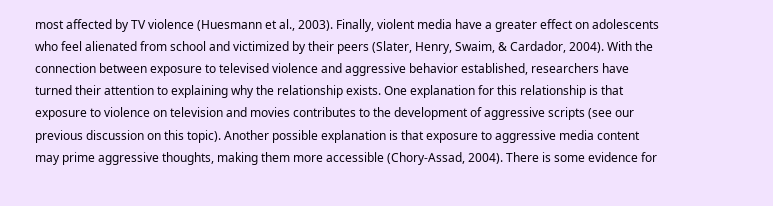most affected by TV violence (Huesmann et al., 2003). Finally, violent media have a greater effect on adolescents who feel alienated from school and victimized by their peers (Slater, Henry, Swaim, & Cardador, 2004). With the connection between exposure to televised violence and aggressive behavior established, researchers have turned their attention to explaining why the relationship exists. One explanation for this relationship is that exposure to violence on television and movies contributes to the development of aggressive scripts (see our previous discussion on this topic). Another possible explanation is that exposure to aggressive media content may prime aggressive thoughts, making them more accessible (Chory-Assad, 2004). There is some evidence for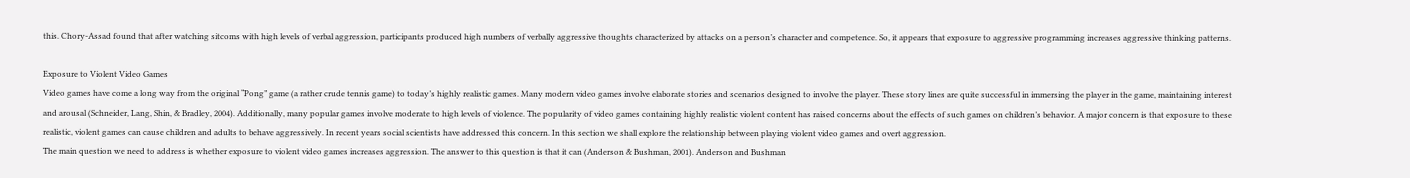this. Chory-Assad found that after watching sitcoms with high levels of verbal aggression, participants produced high numbers of verbally aggressive thoughts characterized by attacks on a person’s character and competence. So, it appears that exposure to aggressive programming increases aggressive thinking patterns.

Exposure to Violent Video Games
Video games have come a long way from the original “Pong” game (a rather crude tennis game) to today’s highly realistic games. Many modern video games involve elaborate stories and scenarios designed to involve the player. These story lines are quite successful in immersing the player in the game, maintaining interest and arousal (Schneider, Lang, Shin, & Bradley, 2004). Additionally, many popular games involve moderate to high levels of violence. The popularity of video games containing highly realistic violent content has raised concerns about the effects of such games on children’s behavior. A major concern is that exposure to these realistic, violent games can cause children and adults to behave aggressively. In recent years social scientists have addressed this concern. In this section we shall explore the relationship between playing violent video games and overt aggression.
The main question we need to address is whether exposure to violent video games increases aggression. The answer to this question is that it can (Anderson & Bushman, 2001). Anderson and Bushman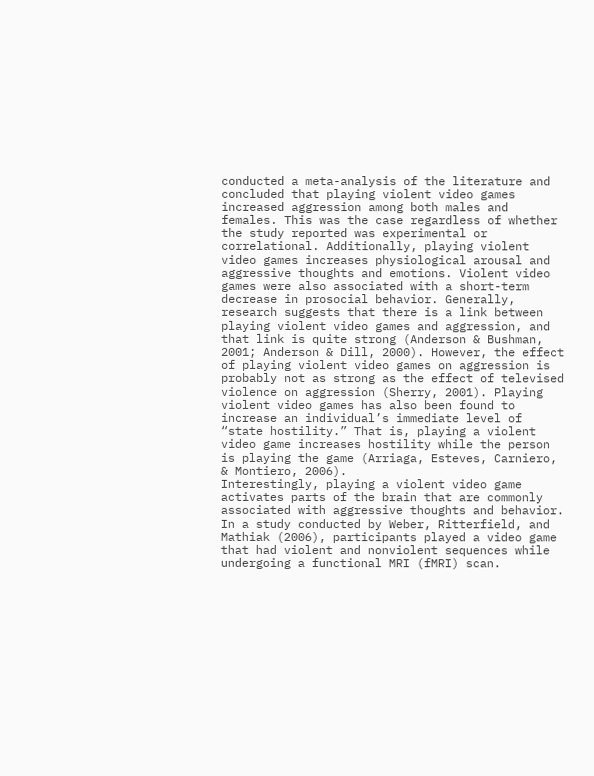conducted a meta-analysis of the literature and concluded that playing violent video games increased aggression among both males and females. This was the case regardless of whether the study reported was experimental or correlational. Additionally, playing violent video games increases physiological arousal and aggressive thoughts and emotions. Violent video games were also associated with a short-term decrease in prosocial behavior. Generally, research suggests that there is a link between playing violent video games and aggression, and that link is quite strong (Anderson & Bushman, 2001; Anderson & Dill, 2000). However, the effect of playing violent video games on aggression is probably not as strong as the effect of televised violence on aggression (Sherry, 2001). Playing violent video games has also been found to increase an individual’s immediate level of “state hostility.” That is, playing a violent video game increases hostility while the person is playing the game (Arriaga, Esteves, Carniero, & Montiero, 2006).
Interestingly, playing a violent video game activates parts of the brain that are commonly associated with aggressive thoughts and behavior. In a study conducted by Weber, Ritterfield, and Mathiak (2006), participants played a video game that had violent and nonviolent sequences while undergoing a functional MRI (fMRI) scan.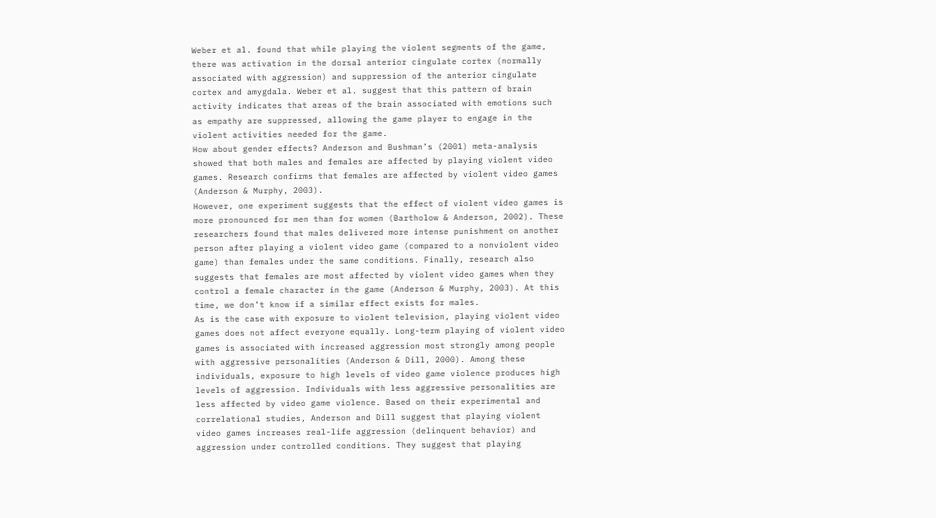Weber et al. found that while playing the violent segments of the game, there was activation in the dorsal anterior cingulate cortex (normally associated with aggression) and suppression of the anterior cingulate cortex and amygdala. Weber et al. suggest that this pattern of brain activity indicates that areas of the brain associated with emotions such as empathy are suppressed, allowing the game player to engage in the violent activities needed for the game.
How about gender effects? Anderson and Bushman’s (2001) meta-analysis showed that both males and females are affected by playing violent video games. Research confirms that females are affected by violent video games (Anderson & Murphy, 2003).
However, one experiment suggests that the effect of violent video games is more pronounced for men than for women (Bartholow & Anderson, 2002). These researchers found that males delivered more intense punishment on another person after playing a violent video game (compared to a nonviolent video game) than females under the same conditions. Finally, research also suggests that females are most affected by violent video games when they control a female character in the game (Anderson & Murphy, 2003). At this time, we don’t know if a similar effect exists for males.
As is the case with exposure to violent television, playing violent video games does not affect everyone equally. Long-term playing of violent video games is associated with increased aggression most strongly among people with aggressive personalities (Anderson & Dill, 2000). Among these individuals, exposure to high levels of video game violence produces high levels of aggression. Individuals with less aggressive personalities are less affected by video game violence. Based on their experimental and correlational studies, Anderson and Dill suggest that playing violent video games increases real-life aggression (delinquent behavior) and aggression under controlled conditions. They suggest that playing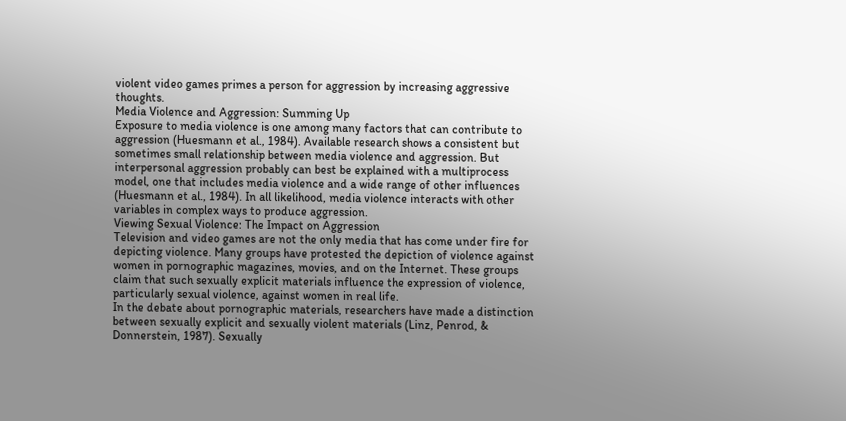violent video games primes a person for aggression by increasing aggressive thoughts.
Media Violence and Aggression: Summing Up
Exposure to media violence is one among many factors that can contribute to aggression (Huesmann et al., 1984). Available research shows a consistent but sometimes small relationship between media violence and aggression. But interpersonal aggression probably can best be explained with a multiprocess model, one that includes media violence and a wide range of other influences (Huesmann et al., 1984). In all likelihood, media violence interacts with other variables in complex ways to produce aggression.
Viewing Sexual Violence: The Impact on Aggression
Television and video games are not the only media that has come under fire for depicting violence. Many groups have protested the depiction of violence against women in pornographic magazines, movies, and on the Internet. These groups claim that such sexually explicit materials influence the expression of violence, particularly sexual violence, against women in real life.
In the debate about pornographic materials, researchers have made a distinction between sexually explicit and sexually violent materials (Linz, Penrod, & Donnerstein, 1987). Sexually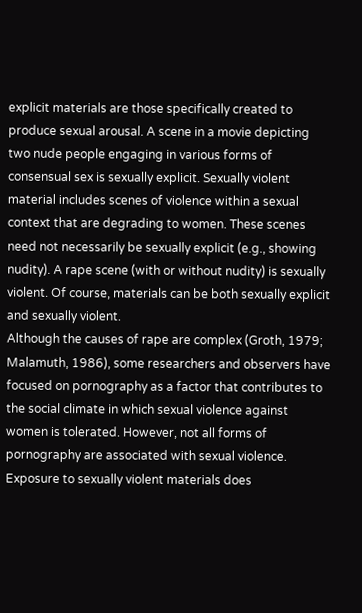explicit materials are those specifically created to produce sexual arousal. A scene in a movie depicting two nude people engaging in various forms of consensual sex is sexually explicit. Sexually violent material includes scenes of violence within a sexual context that are degrading to women. These scenes need not necessarily be sexually explicit (e.g., showing nudity). A rape scene (with or without nudity) is sexually violent. Of course, materials can be both sexually explicit and sexually violent.
Although the causes of rape are complex (Groth, 1979; Malamuth, 1986), some researchers and observers have focused on pornography as a factor that contributes to the social climate in which sexual violence against women is tolerated. However, not all forms of pornography are associated with sexual violence. Exposure to sexually violent materials does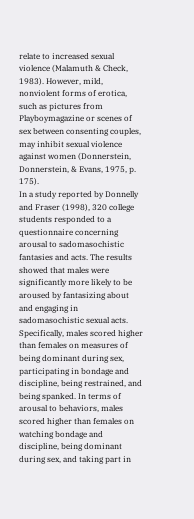relate to increased sexual violence (Malamuth & Check, 1983). However, mild, nonviolent forms of erotica, such as pictures from Playboymagazine or scenes of sex between consenting couples, may inhibit sexual violence against women (Donnerstein, Donnerstein, & Evans, 1975, p. 175).
In a study reported by Donnelly and Fraser (1998), 320 college students responded to a questionnaire concerning arousal to sadomasochistic fantasies and acts. The results showed that males were significantly more likely to be aroused by fantasizing about and engaging in sadomasochistic sexual acts. Specifically, males scored higher than females on measures of being dominant during sex, participating in bondage and discipline, being restrained, and being spanked. In terms of arousal to behaviors, males scored higher than females on watching bondage and discipline, being dominant during sex, and taking part in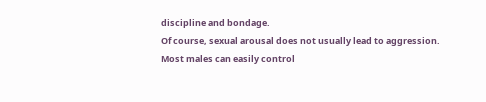discipline and bondage.
Of course, sexual arousal does not usually lead to aggression. Most males can easily control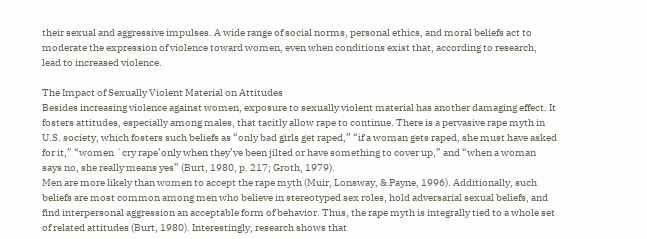their sexual and aggressive impulses. A wide range of social norms, personal ethics, and moral beliefs act to moderate the expression of violence toward women, even when conditions exist that, according to research, lead to increased violence.

The Impact of Sexually Violent Material on Attitudes
Besides increasing violence against women, exposure to sexually violent material has another damaging effect. It fosters attitudes, especially among males, that tacitly allow rape to continue. There is a pervasive rape myth in U.S. society, which fosters such beliefs as “only bad girls get raped,” “if a woman gets raped, she must have asked for it,” “women ʻcry rape’only when they’ve been jilted or have something to cover up,” and “when a woman says no, she really means yes” (Burt, 1980, p. 217; Groth, 1979).
Men are more likely than women to accept the rape myth (Muir, Lonsway, & Payne, 1996). Additionally, such beliefs are most common among men who believe in stereotyped sex roles, hold adversarial sexual beliefs, and find interpersonal aggression an acceptable form of behavior. Thus, the rape myth is integrally tied to a whole set of related attitudes (Burt, 1980). Interestingly, research shows that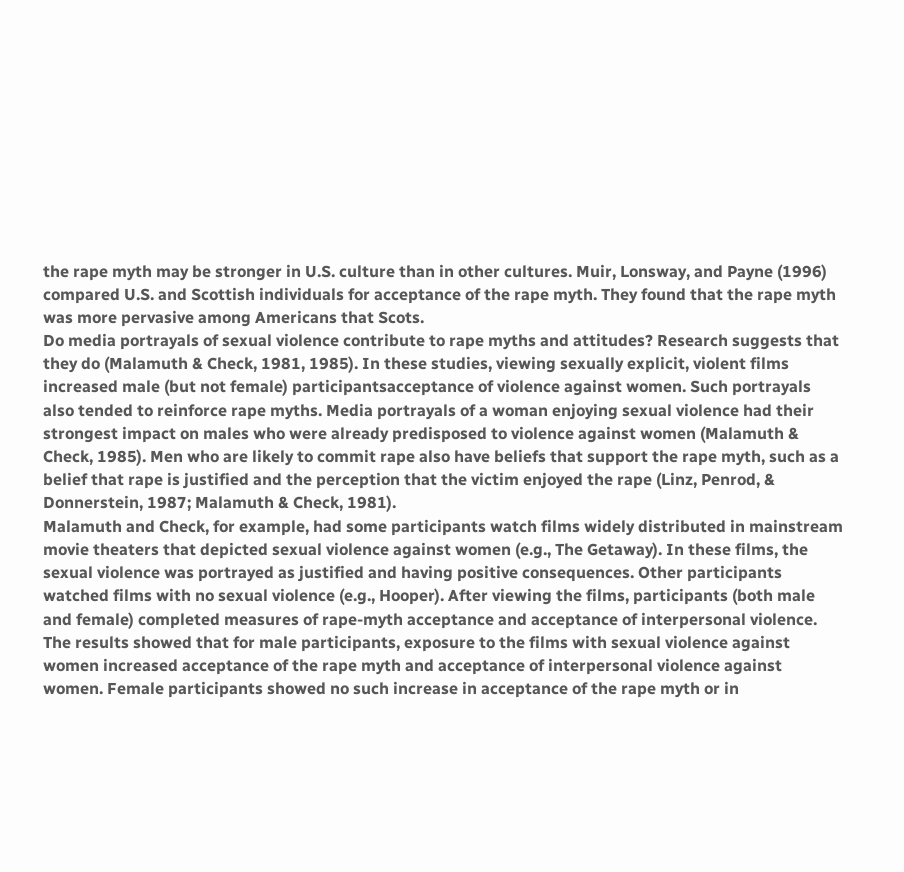the rape myth may be stronger in U.S. culture than in other cultures. Muir, Lonsway, and Payne (1996) compared U.S. and Scottish individuals for acceptance of the rape myth. They found that the rape myth was more pervasive among Americans that Scots.
Do media portrayals of sexual violence contribute to rape myths and attitudes? Research suggests that they do (Malamuth & Check, 1981, 1985). In these studies, viewing sexually explicit, violent films increased male (but not female) participantsacceptance of violence against women. Such portrayals also tended to reinforce rape myths. Media portrayals of a woman enjoying sexual violence had their strongest impact on males who were already predisposed to violence against women (Malamuth & Check, 1985). Men who are likely to commit rape also have beliefs that support the rape myth, such as a belief that rape is justified and the perception that the victim enjoyed the rape (Linz, Penrod, & Donnerstein, 1987; Malamuth & Check, 1981).
Malamuth and Check, for example, had some participants watch films widely distributed in mainstream movie theaters that depicted sexual violence against women (e.g., The Getaway). In these films, the sexual violence was portrayed as justified and having positive consequences. Other participants watched films with no sexual violence (e.g., Hooper). After viewing the films, participants (both male and female) completed measures of rape-myth acceptance and acceptance of interpersonal violence. The results showed that for male participants, exposure to the films with sexual violence against women increased acceptance of the rape myth and acceptance of interpersonal violence against women. Female participants showed no such increase in acceptance of the rape myth or in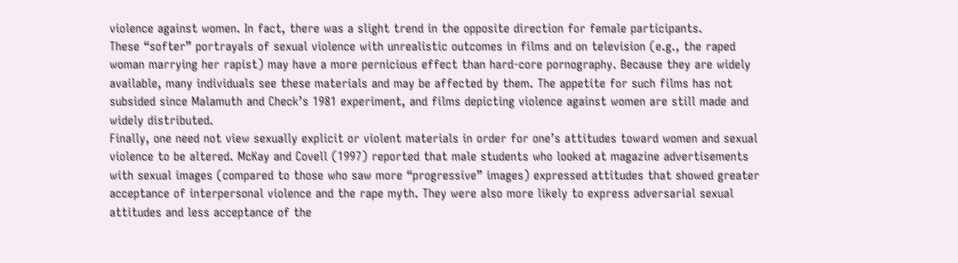violence against women. In fact, there was a slight trend in the opposite direction for female participants.
These “softer” portrayals of sexual violence with unrealistic outcomes in films and on television (e.g., the raped woman marrying her rapist) may have a more pernicious effect than hard-core pornography. Because they are widely available, many individuals see these materials and may be affected by them. The appetite for such films has not subsided since Malamuth and Check’s 1981 experiment, and films depicting violence against women are still made and widely distributed.
Finally, one need not view sexually explicit or violent materials in order for one’s attitudes toward women and sexual violence to be altered. McKay and Covell (1997) reported that male students who looked at magazine advertisements with sexual images (compared to those who saw more “progressive” images) expressed attitudes that showed greater acceptance of interpersonal violence and the rape myth. They were also more likely to express adversarial sexual attitudes and less acceptance of the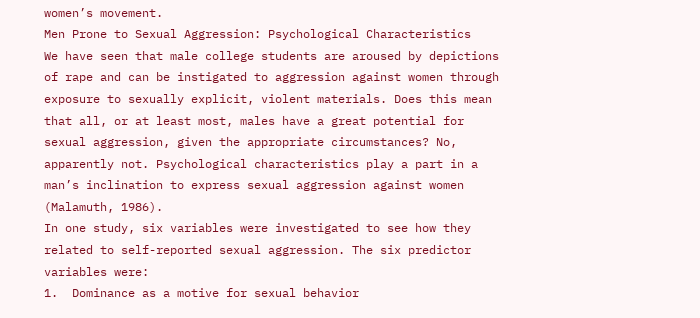women’s movement.
Men Prone to Sexual Aggression: Psychological Characteristics
We have seen that male college students are aroused by depictions of rape and can be instigated to aggression against women through exposure to sexually explicit, violent materials. Does this mean that all, or at least most, males have a great potential for sexual aggression, given the appropriate circumstances? No, apparently not. Psychological characteristics play a part in a man’s inclination to express sexual aggression against women (Malamuth, 1986).
In one study, six variables were investigated to see how they related to self-reported sexual aggression. The six predictor variables were:
1.  Dominance as a motive for sexual behavior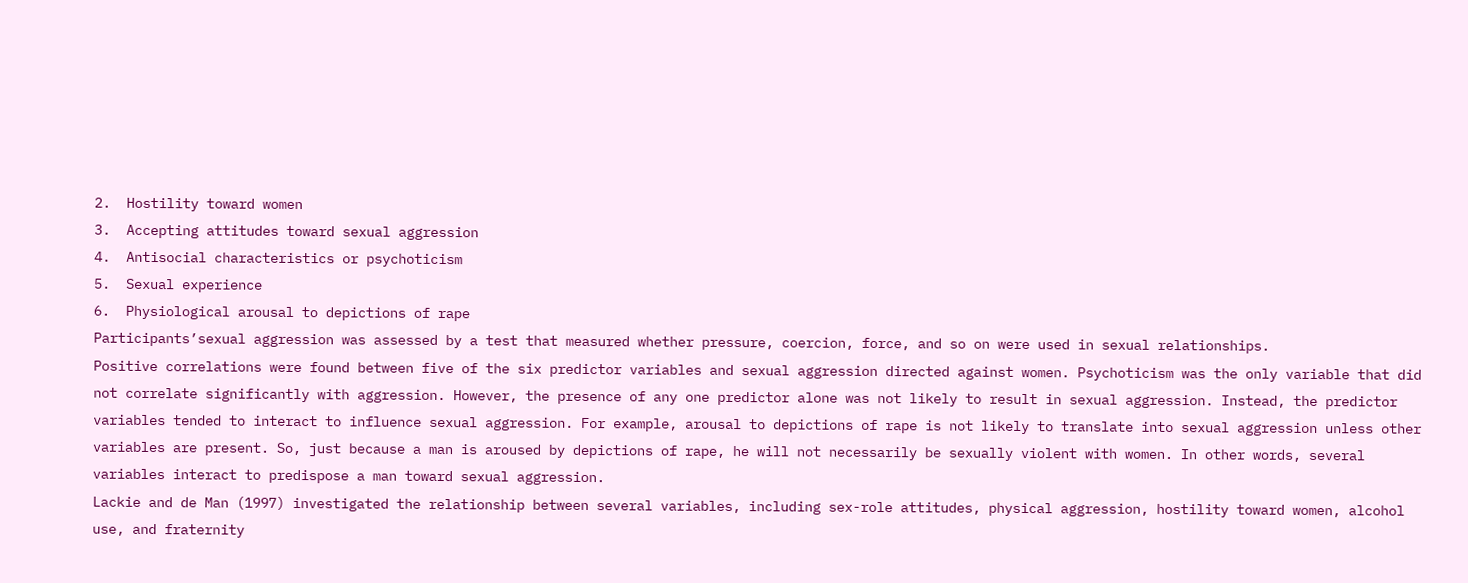2.  Hostility toward women
3.  Accepting attitudes toward sexual aggression
4.  Antisocial characteristics or psychoticism
5.  Sexual experience
6.  Physiological arousal to depictions of rape
Participants’sexual aggression was assessed by a test that measured whether pressure, coercion, force, and so on were used in sexual relationships.
Positive correlations were found between five of the six predictor variables and sexual aggression directed against women. Psychoticism was the only variable that did not correlate significantly with aggression. However, the presence of any one predictor alone was not likely to result in sexual aggression. Instead, the predictor variables tended to interact to influence sexual aggression. For example, arousal to depictions of rape is not likely to translate into sexual aggression unless other variables are present. So, just because a man is aroused by depictions of rape, he will not necessarily be sexually violent with women. In other words, several variables interact to predispose a man toward sexual aggression.
Lackie and de Man (1997) investigated the relationship between several variables, including sex-role attitudes, physical aggression, hostility toward women, alcohol use, and fraternity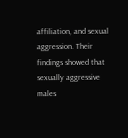affiliation, and sexual aggression. Their findings showed that sexually aggressive males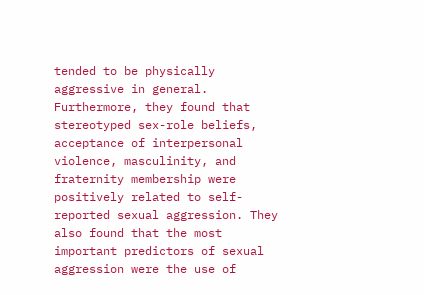tended to be physically aggressive in general. Furthermore, they found that stereotyped sex-role beliefs, acceptance of interpersonal violence, masculinity, and fraternity membership were positively related to self-reported sexual aggression. They also found that the most important predictors of sexual aggression were the use of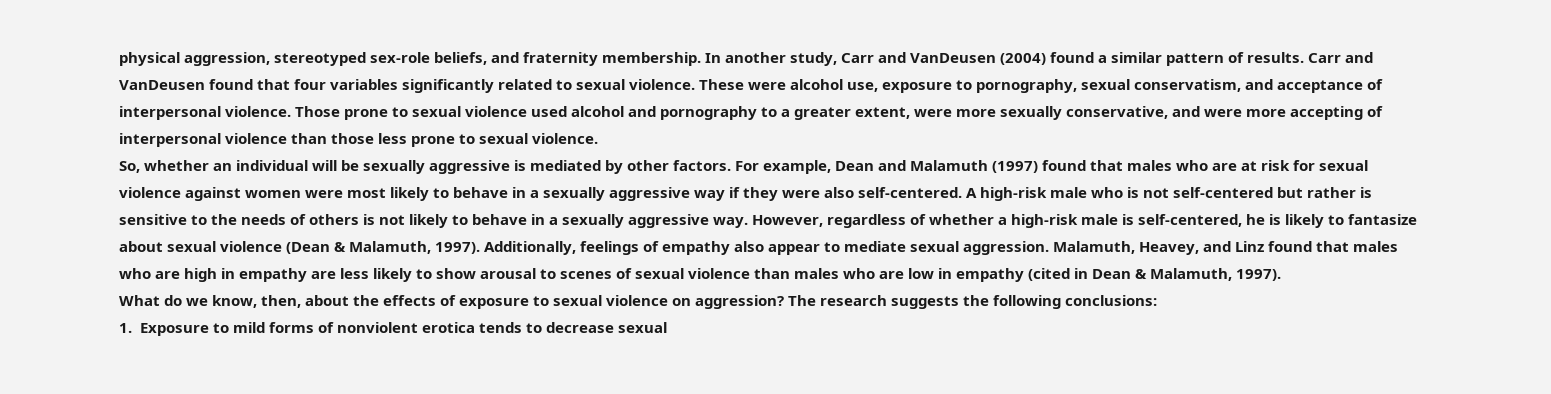physical aggression, stereotyped sex-role beliefs, and fraternity membership. In another study, Carr and VanDeusen (2004) found a similar pattern of results. Carr and VanDeusen found that four variables significantly related to sexual violence. These were alcohol use, exposure to pornography, sexual conservatism, and acceptance of interpersonal violence. Those prone to sexual violence used alcohol and pornography to a greater extent, were more sexually conservative, and were more accepting of interpersonal violence than those less prone to sexual violence.
So, whether an individual will be sexually aggressive is mediated by other factors. For example, Dean and Malamuth (1997) found that males who are at risk for sexual violence against women were most likely to behave in a sexually aggressive way if they were also self-centered. A high-risk male who is not self-centered but rather is sensitive to the needs of others is not likely to behave in a sexually aggressive way. However, regardless of whether a high-risk male is self-centered, he is likely to fantasize about sexual violence (Dean & Malamuth, 1997). Additionally, feelings of empathy also appear to mediate sexual aggression. Malamuth, Heavey, and Linz found that males who are high in empathy are less likely to show arousal to scenes of sexual violence than males who are low in empathy (cited in Dean & Malamuth, 1997).
What do we know, then, about the effects of exposure to sexual violence on aggression? The research suggests the following conclusions:
1.  Exposure to mild forms of nonviolent erotica tends to decrease sexual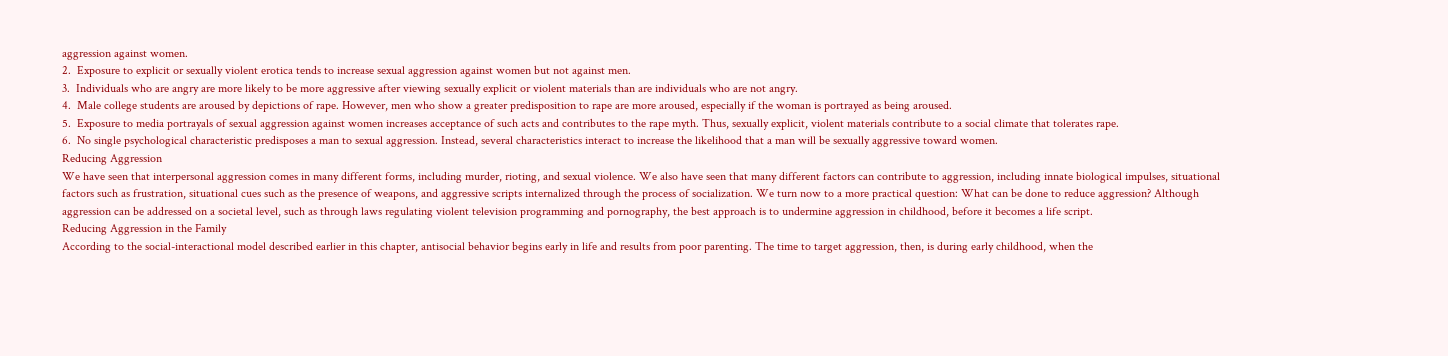aggression against women.
2.  Exposure to explicit or sexually violent erotica tends to increase sexual aggression against women but not against men.
3.  Individuals who are angry are more likely to be more aggressive after viewing sexually explicit or violent materials than are individuals who are not angry.
4.  Male college students are aroused by depictions of rape. However, men who show a greater predisposition to rape are more aroused, especially if the woman is portrayed as being aroused.
5.  Exposure to media portrayals of sexual aggression against women increases acceptance of such acts and contributes to the rape myth. Thus, sexually explicit, violent materials contribute to a social climate that tolerates rape.
6.  No single psychological characteristic predisposes a man to sexual aggression. Instead, several characteristics interact to increase the likelihood that a man will be sexually aggressive toward women.
Reducing Aggression
We have seen that interpersonal aggression comes in many different forms, including murder, rioting, and sexual violence. We also have seen that many different factors can contribute to aggression, including innate biological impulses, situational factors such as frustration, situational cues such as the presence of weapons, and aggressive scripts internalized through the process of socialization. We turn now to a more practical question: What can be done to reduce aggression? Although aggression can be addressed on a societal level, such as through laws regulating violent television programming and pornography, the best approach is to undermine aggression in childhood, before it becomes a life script.
Reducing Aggression in the Family
According to the social-interactional model described earlier in this chapter, antisocial behavior begins early in life and results from poor parenting. The time to target aggression, then, is during early childhood, when the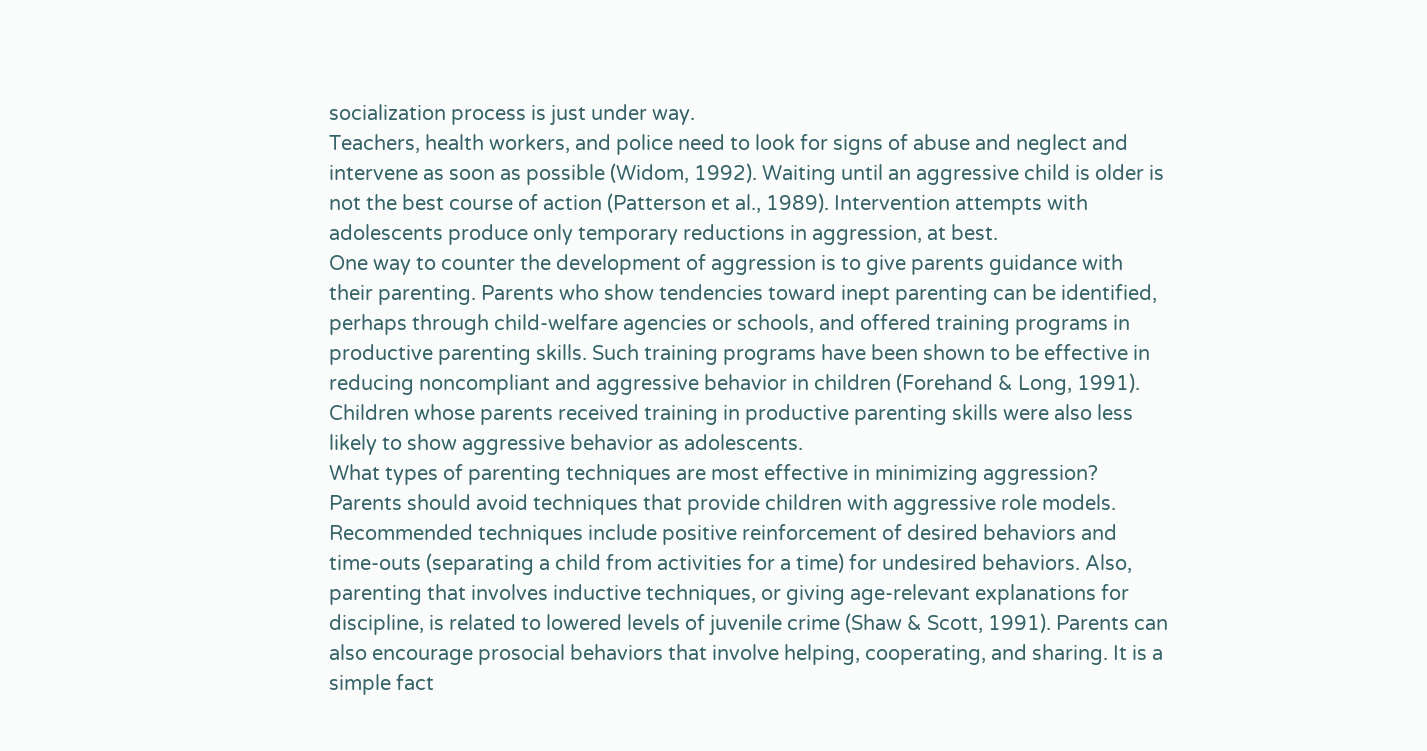socialization process is just under way.
Teachers, health workers, and police need to look for signs of abuse and neglect and intervene as soon as possible (Widom, 1992). Waiting until an aggressive child is older is not the best course of action (Patterson et al., 1989). Intervention attempts with adolescents produce only temporary reductions in aggression, at best.
One way to counter the development of aggression is to give parents guidance with their parenting. Parents who show tendencies toward inept parenting can be identified, perhaps through child-welfare agencies or schools, and offered training programs in productive parenting skills. Such training programs have been shown to be effective in reducing noncompliant and aggressive behavior in children (Forehand & Long, 1991). Children whose parents received training in productive parenting skills were also less likely to show aggressive behavior as adolescents.
What types of parenting techniques are most effective in minimizing aggression? Parents should avoid techniques that provide children with aggressive role models. Recommended techniques include positive reinforcement of desired behaviors and time-outs (separating a child from activities for a time) for undesired behaviors. Also, parenting that involves inductive techniques, or giving age-relevant explanations for discipline, is related to lowered levels of juvenile crime (Shaw & Scott, 1991). Parents can also encourage prosocial behaviors that involve helping, cooperating, and sharing. It is a simple fact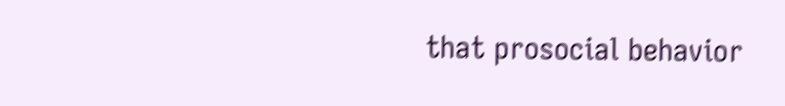that prosocial behavior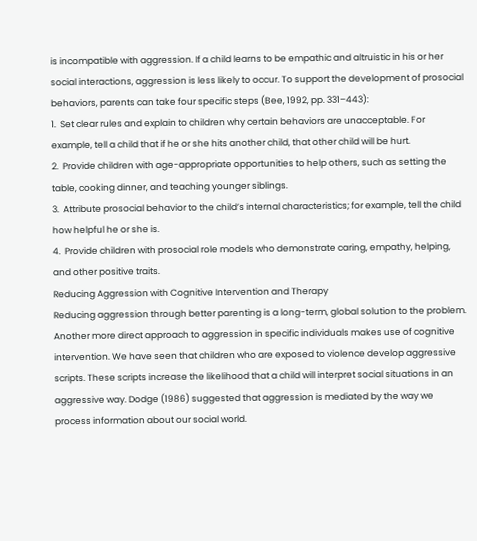is incompatible with aggression. If a child learns to be empathic and altruistic in his or her social interactions, aggression is less likely to occur. To support the development of prosocial behaviors, parents can take four specific steps (Bee, 1992, pp. 331–443):
1.  Set clear rules and explain to children why certain behaviors are unacceptable. For example, tell a child that if he or she hits another child, that other child will be hurt.
2.  Provide children with age-appropriate opportunities to help others, such as setting the table, cooking dinner, and teaching younger siblings.
3.  Attribute prosocial behavior to the child’s internal characteristics; for example, tell the child how helpful he or she is.
4.  Provide children with prosocial role models who demonstrate caring, empathy, helping, and other positive traits.
Reducing Aggression with Cognitive Intervention and Therapy
Reducing aggression through better parenting is a long-term, global solution to the problem. Another more direct approach to aggression in specific individuals makes use of cognitive intervention. We have seen that children who are exposed to violence develop aggressive scripts. These scripts increase the likelihood that a child will interpret social situations in an aggressive way. Dodge (1986) suggested that aggression is mediated by the way we process information about our social world.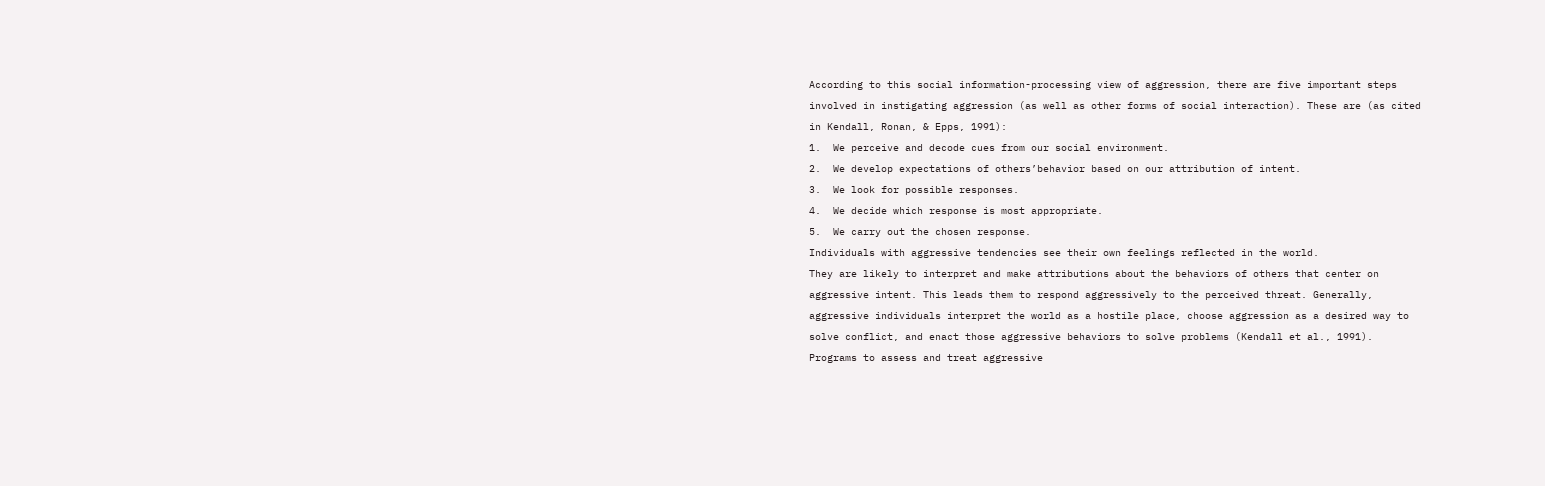According to this social information-processing view of aggression, there are five important steps involved in instigating aggression (as well as other forms of social interaction). These are (as cited in Kendall, Ronan, & Epps, 1991):
1.  We perceive and decode cues from our social environment.
2.  We develop expectations of others’behavior based on our attribution of intent.
3.  We look for possible responses.
4.  We decide which response is most appropriate.
5.  We carry out the chosen response.
Individuals with aggressive tendencies see their own feelings reflected in the world.
They are likely to interpret and make attributions about the behaviors of others that center on aggressive intent. This leads them to respond aggressively to the perceived threat. Generally, aggressive individuals interpret the world as a hostile place, choose aggression as a desired way to solve conflict, and enact those aggressive behaviors to solve problems (Kendall et al., 1991).
Programs to assess and treat aggressive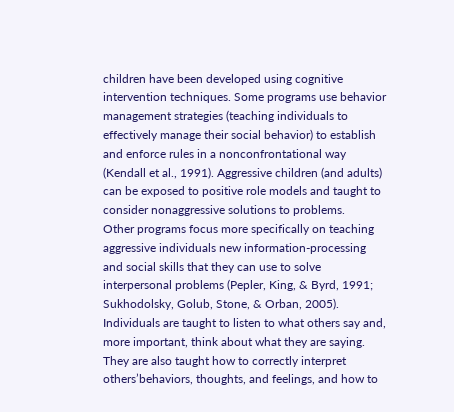children have been developed using cognitive intervention techniques. Some programs use behavior management strategies (teaching individuals to effectively manage their social behavior) to establish and enforce rules in a nonconfrontational way (Kendall et al., 1991). Aggressive children (and adults) can be exposed to positive role models and taught to consider nonaggressive solutions to problems.
Other programs focus more specifically on teaching aggressive individuals new information-processing and social skills that they can use to solve interpersonal problems (Pepler, King, & Byrd, 1991; Sukhodolsky, Golub, Stone, & Orban, 2005). Individuals are taught to listen to what others say and, more important, think about what they are saying. They are also taught how to correctly interpret others’behaviors, thoughts, and feelings, and how to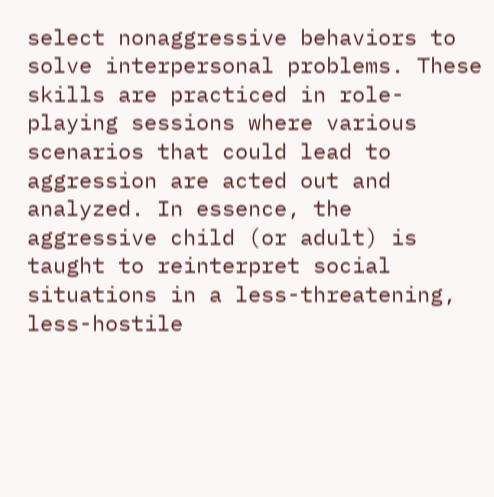select nonaggressive behaviors to solve interpersonal problems. These skills are practiced in role-playing sessions where various scenarios that could lead to aggression are acted out and analyzed. In essence, the aggressive child (or adult) is taught to reinterpret social situations in a less-threatening, less-hostile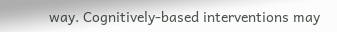way. Cognitively-based interventions may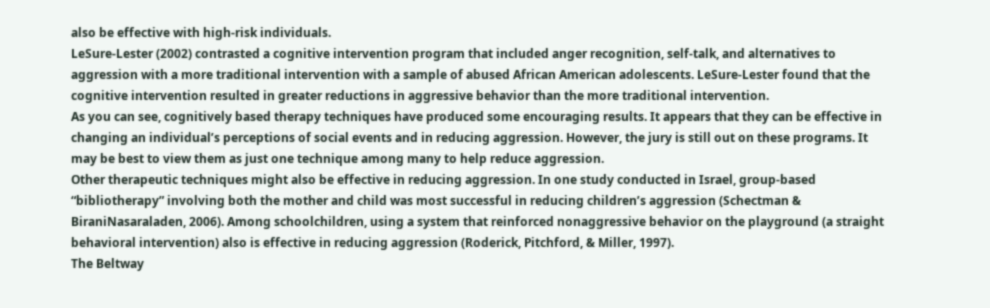also be effective with high-risk individuals.
LeSure-Lester (2002) contrasted a cognitive intervention program that included anger recognition, self-talk, and alternatives to aggression with a more traditional intervention with a sample of abused African American adolescents. LeSure-Lester found that the cognitive intervention resulted in greater reductions in aggressive behavior than the more traditional intervention.
As you can see, cognitively based therapy techniques have produced some encouraging results. It appears that they can be effective in changing an individual’s perceptions of social events and in reducing aggression. However, the jury is still out on these programs. It may be best to view them as just one technique among many to help reduce aggression.
Other therapeutic techniques might also be effective in reducing aggression. In one study conducted in Israel, group-based “bibliotherapy” involving both the mother and child was most successful in reducing children’s aggression (Schectman & BiraniNasaraladen, 2006). Among schoolchildren, using a system that reinforced nonaggressive behavior on the playground (a straight behavioral intervention) also is effective in reducing aggression (Roderick, Pitchford, & Miller, 1997).
The Beltway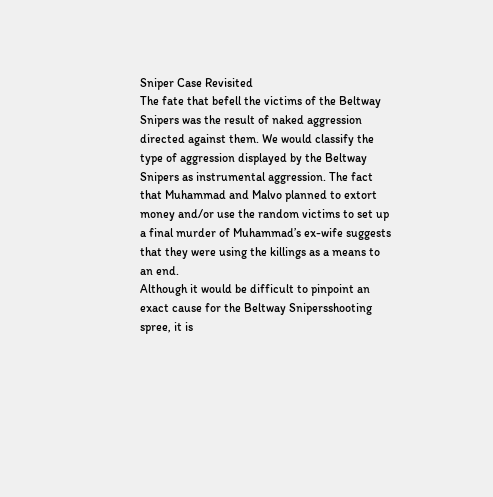Sniper Case Revisited
The fate that befell the victims of the Beltway Snipers was the result of naked aggression directed against them. We would classify the type of aggression displayed by the Beltway Snipers as instrumental aggression. The fact that Muhammad and Malvo planned to extort money and/or use the random victims to set up a final murder of Muhammad’s ex-wife suggests that they were using the killings as a means to an end.
Although it would be difficult to pinpoint an exact cause for the Beltway Snipersshooting spree, it is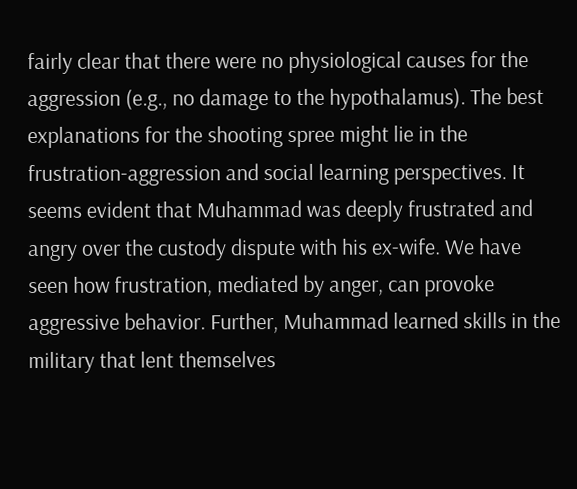fairly clear that there were no physiological causes for the aggression (e.g., no damage to the hypothalamus). The best explanations for the shooting spree might lie in the frustration-aggression and social learning perspectives. It seems evident that Muhammad was deeply frustrated and angry over the custody dispute with his ex-wife. We have seen how frustration, mediated by anger, can provoke aggressive behavior. Further, Muhammad learned skills in the military that lent themselves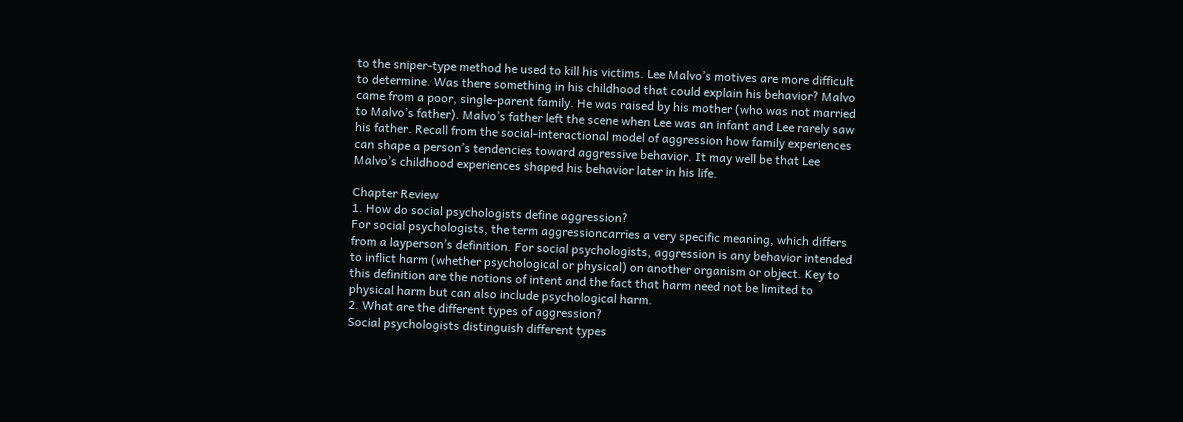to the sniper-type method he used to kill his victims. Lee Malvo’s motives are more difficult to determine. Was there something in his childhood that could explain his behavior? Malvo came from a poor, single-parent family. He was raised by his mother (who was not married to Malvo’s father). Malvo’s father left the scene when Lee was an infant and Lee rarely saw his father. Recall from the social-interactional model of aggression how family experiences can shape a person’s tendencies toward aggressive behavior. It may well be that Lee Malvo’s childhood experiences shaped his behavior later in his life.

Chapter Review
1. How do social psychologists define aggression?
For social psychologists, the term aggressioncarries a very specific meaning, which differs from a layperson’s definition. For social psychologists, aggression is any behavior intended to inflict harm (whether psychological or physical) on another organism or object. Key to this definition are the notions of intent and the fact that harm need not be limited to physical harm but can also include psychological harm.
2. What are the different types of aggression?
Social psychologists distinguish different types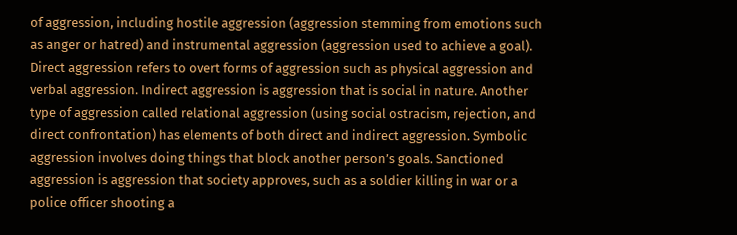of aggression, including hostile aggression (aggression stemming from emotions such as anger or hatred) and instrumental aggression (aggression used to achieve a goal). Direct aggression refers to overt forms of aggression such as physical aggression and verbal aggression. Indirect aggression is aggression that is social in nature. Another type of aggression called relational aggression (using social ostracism, rejection, and direct confrontation) has elements of both direct and indirect aggression. Symbolic aggression involves doing things that block another person’s goals. Sanctioned aggression is aggression that society approves, such as a soldier killing in war or a police officer shooting a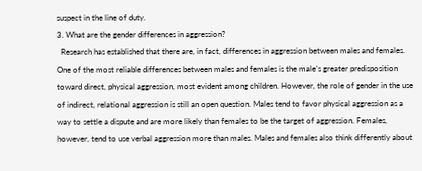suspect in the line of duty.
3. What are the gender differences in aggression?
  Research has established that there are, in fact, differences in aggression between males and females. One of the most reliable differences between males and females is the male’s greater predisposition toward direct, physical aggression, most evident among children. However, the role of gender in the use of indirect, relational aggression is still an open question. Males tend to favor physical aggression as a way to settle a dispute and are more likely than females to be the target of aggression. Females, however, tend to use verbal aggression more than males. Males and females also think differently about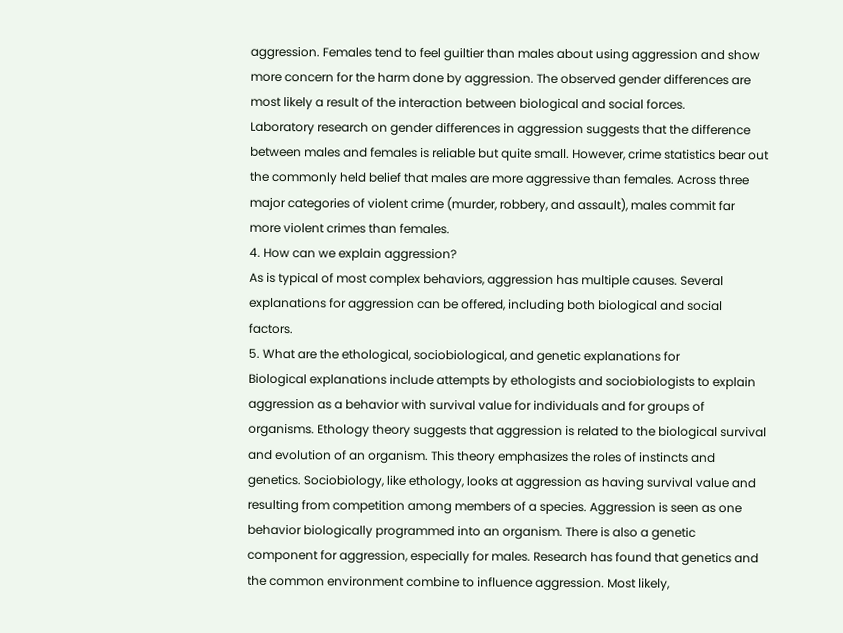aggression. Females tend to feel guiltier than males about using aggression and show more concern for the harm done by aggression. The observed gender differences are most likely a result of the interaction between biological and social forces.
Laboratory research on gender differences in aggression suggests that the difference between males and females is reliable but quite small. However, crime statistics bear out the commonly held belief that males are more aggressive than females. Across three major categories of violent crime (murder, robbery, and assault), males commit far more violent crimes than females.
4. How can we explain aggression?
As is typical of most complex behaviors, aggression has multiple causes. Several explanations for aggression can be offered, including both biological and social factors.
5. What are the ethological, sociobiological, and genetic explanations for
Biological explanations include attempts by ethologists and sociobiologists to explain aggression as a behavior with survival value for individuals and for groups of organisms. Ethology theory suggests that aggression is related to the biological survival and evolution of an organism. This theory emphasizes the roles of instincts and genetics. Sociobiology, like ethology, looks at aggression as having survival value and resulting from competition among members of a species. Aggression is seen as one behavior biologically programmed into an organism. There is also a genetic component for aggression, especially for males. Research has found that genetics and the common environment combine to influence aggression. Most likely,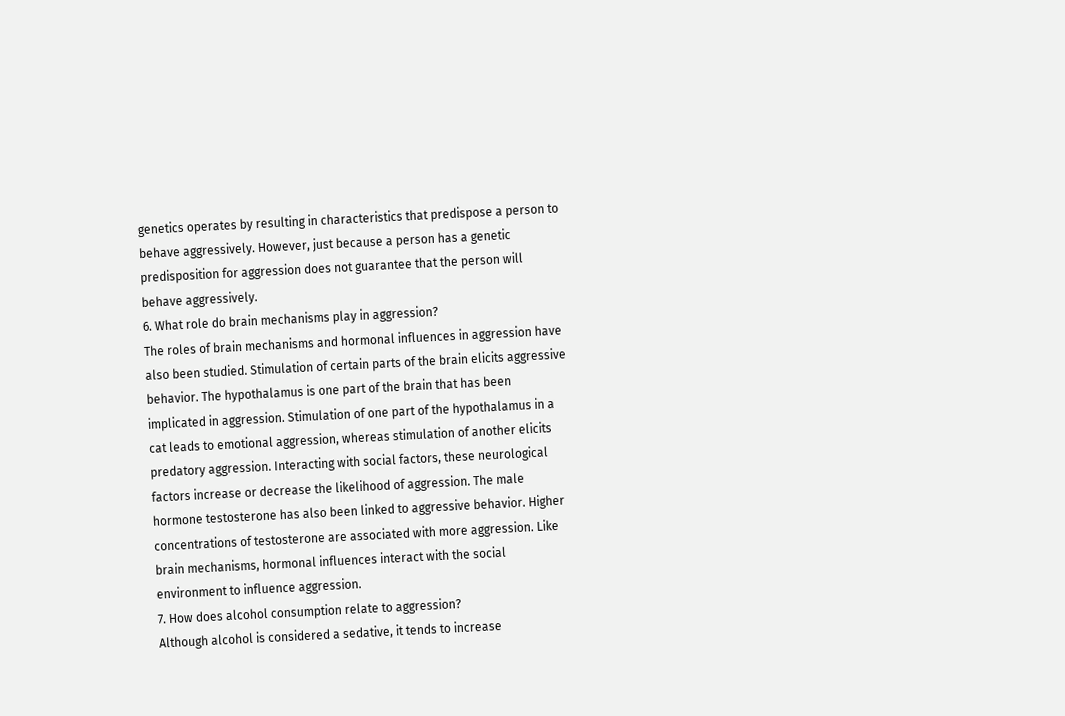genetics operates by resulting in characteristics that predispose a person to behave aggressively. However, just because a person has a genetic predisposition for aggression does not guarantee that the person will behave aggressively.
6. What role do brain mechanisms play in aggression?
The roles of brain mechanisms and hormonal influences in aggression have also been studied. Stimulation of certain parts of the brain elicits aggressive behavior. The hypothalamus is one part of the brain that has been implicated in aggression. Stimulation of one part of the hypothalamus in a cat leads to emotional aggression, whereas stimulation of another elicits predatory aggression. Interacting with social factors, these neurological factors increase or decrease the likelihood of aggression. The male hormone testosterone has also been linked to aggressive behavior. Higher concentrations of testosterone are associated with more aggression. Like brain mechanisms, hormonal influences interact with the social environment to influence aggression.
7. How does alcohol consumption relate to aggression?
Although alcohol is considered a sedative, it tends to increase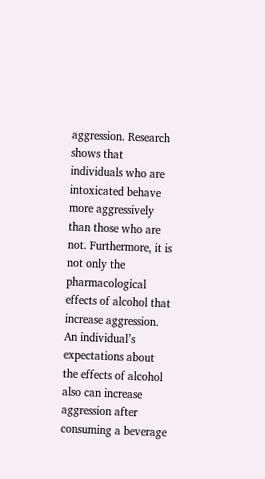aggression. Research shows that individuals who are intoxicated behave more aggressively than those who are not. Furthermore, it is not only the pharmacological effects of alcohol that increase aggression. An individual’s expectations about the effects of alcohol also can increase aggression after consuming a beverage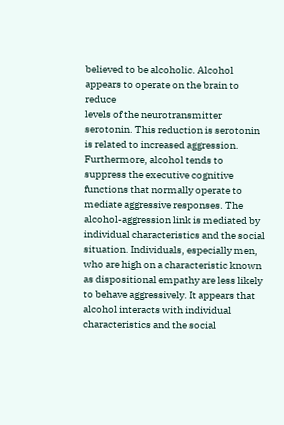believed to be alcoholic. Alcohol appears to operate on the brain to reduce
levels of the neurotransmitter serotonin. This reduction is serotonin is related to increased aggression. Furthermore, alcohol tends to suppress the executive cognitive functions that normally operate to mediate aggressive responses. The alcohol-aggression link is mediated by individual characteristics and the social situation. Individuals, especially men, who are high on a characteristic known as dispositional empathy are less likely to behave aggressively. It appears that alcohol interacts with individual characteristics and the social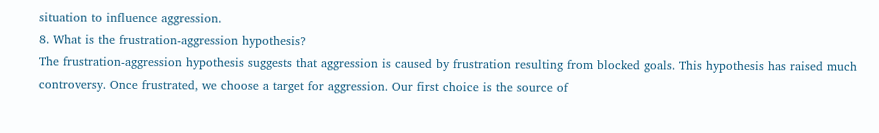situation to influence aggression.
8. What is the frustration-aggression hypothesis?
The frustration-aggression hypothesis suggests that aggression is caused by frustration resulting from blocked goals. This hypothesis has raised much controversy. Once frustrated, we choose a target for aggression. Our first choice is the source of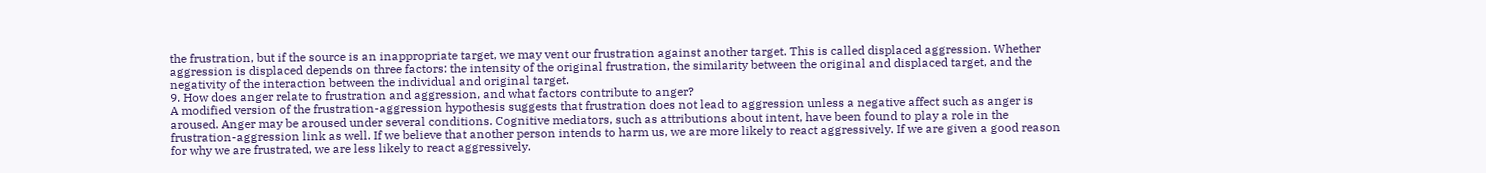the frustration, but if the source is an inappropriate target, we may vent our frustration against another target. This is called displaced aggression. Whether aggression is displaced depends on three factors: the intensity of the original frustration, the similarity between the original and displaced target, and the negativity of the interaction between the individual and original target.
9. How does anger relate to frustration and aggression, and what factors contribute to anger?
A modified version of the frustration-aggression hypothesis suggests that frustration does not lead to aggression unless a negative affect such as anger is aroused. Anger may be aroused under several conditions. Cognitive mediators, such as attributions about intent, have been found to play a role in the frustration-aggression link as well. If we believe that another person intends to harm us, we are more likely to react aggressively. If we are given a good reason for why we are frustrated, we are less likely to react aggressively.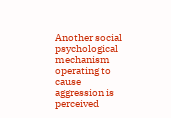Another social psychological mechanism operating to cause aggression is perceived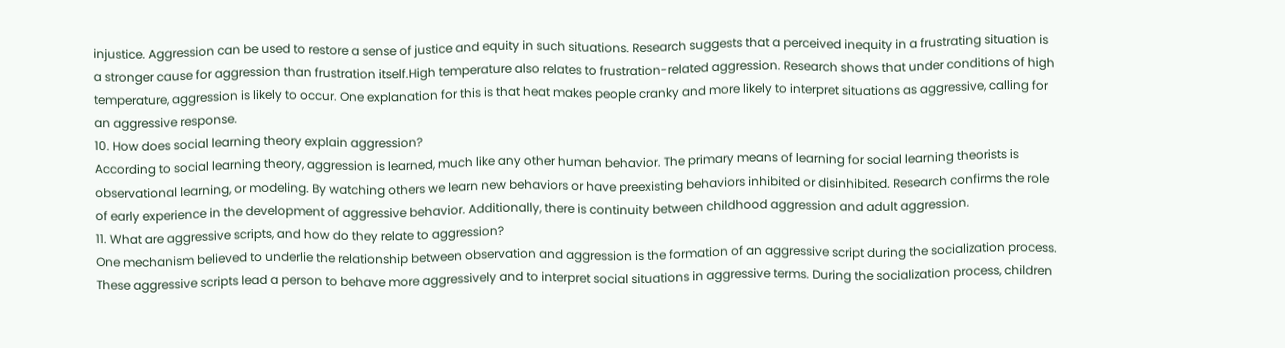injustice. Aggression can be used to restore a sense of justice and equity in such situations. Research suggests that a perceived inequity in a frustrating situation is a stronger cause for aggression than frustration itself.High temperature also relates to frustration-related aggression. Research shows that under conditions of high temperature, aggression is likely to occur. One explanation for this is that heat makes people cranky and more likely to interpret situations as aggressive, calling for an aggressive response.
10. How does social learning theory explain aggression?
According to social learning theory, aggression is learned, much like any other human behavior. The primary means of learning for social learning theorists is observational learning, or modeling. By watching others we learn new behaviors or have preexisting behaviors inhibited or disinhibited. Research confirms the role of early experience in the development of aggressive behavior. Additionally, there is continuity between childhood aggression and adult aggression.
11. What are aggressive scripts, and how do they relate to aggression?
One mechanism believed to underlie the relationship between observation and aggression is the formation of an aggressive script during the socialization process. These aggressive scripts lead a person to behave more aggressively and to interpret social situations in aggressive terms. During the socialization process, children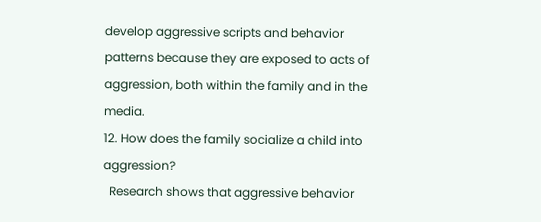develop aggressive scripts and behavior patterns because they are exposed to acts of aggression, both within the family and in the media.
12. How does the family socialize a child into aggression?
  Research shows that aggressive behavior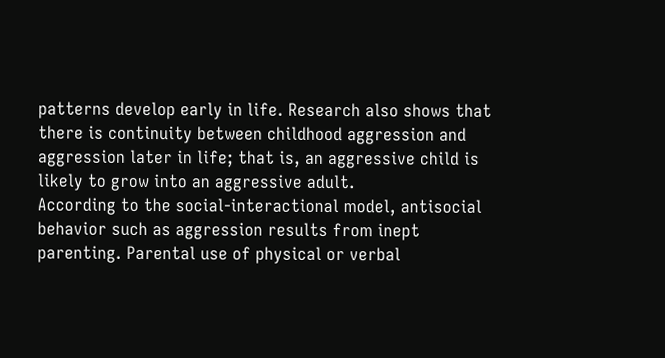patterns develop early in life. Research also shows that there is continuity between childhood aggression and aggression later in life; that is, an aggressive child is likely to grow into an aggressive adult.
According to the social-interactional model, antisocial behavior such as aggression results from inept parenting. Parental use of physical or verbal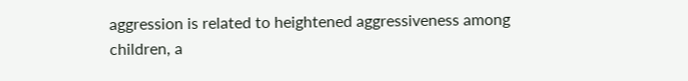aggression is related to heightened aggressiveness among children, a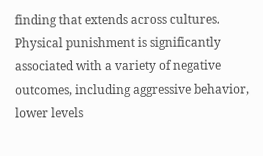finding that extends across cultures. Physical punishment is significantly associated with a variety of negative outcomes, including aggressive behavior, lower levels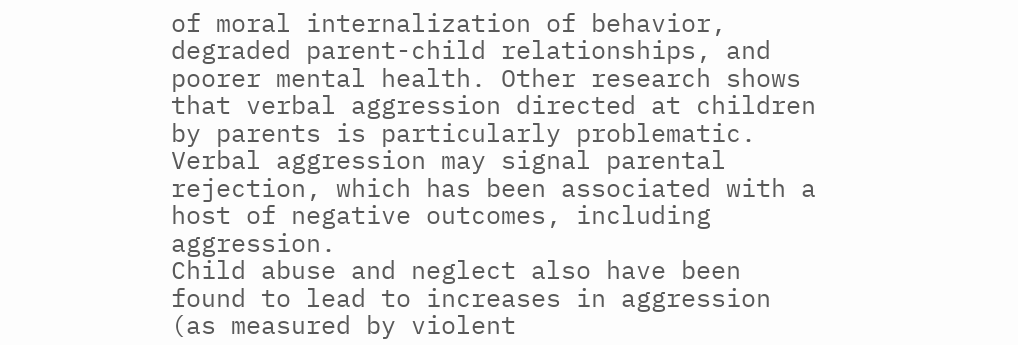of moral internalization of behavior, degraded parent-child relationships, and poorer mental health. Other research shows that verbal aggression directed at children by parents is particularly problematic. Verbal aggression may signal parental rejection, which has been associated with a host of negative outcomes, including aggression.
Child abuse and neglect also have been found to lead to increases in aggression (as measured by violent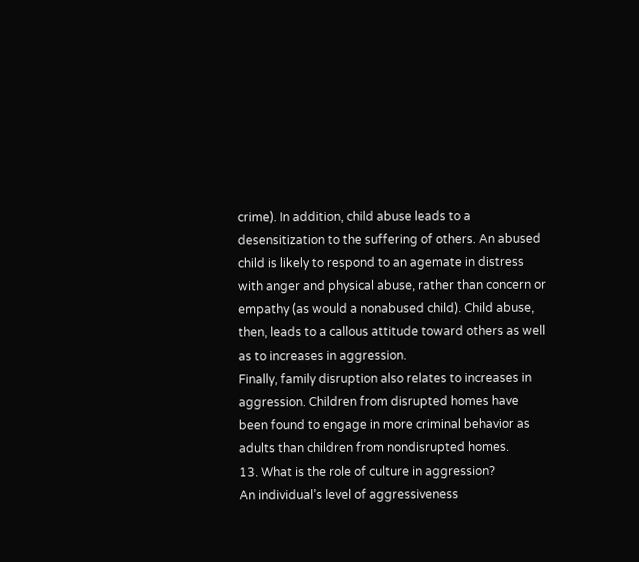crime). In addition, child abuse leads to a desensitization to the suffering of others. An abused child is likely to respond to an agemate in distress with anger and physical abuse, rather than concern or empathy (as would a nonabused child). Child abuse, then, leads to a callous attitude toward others as well as to increases in aggression.
Finally, family disruption also relates to increases in aggression. Children from disrupted homes have been found to engage in more criminal behavior as adults than children from nondisrupted homes.
13. What is the role of culture in aggression?
An individual’s level of aggressiveness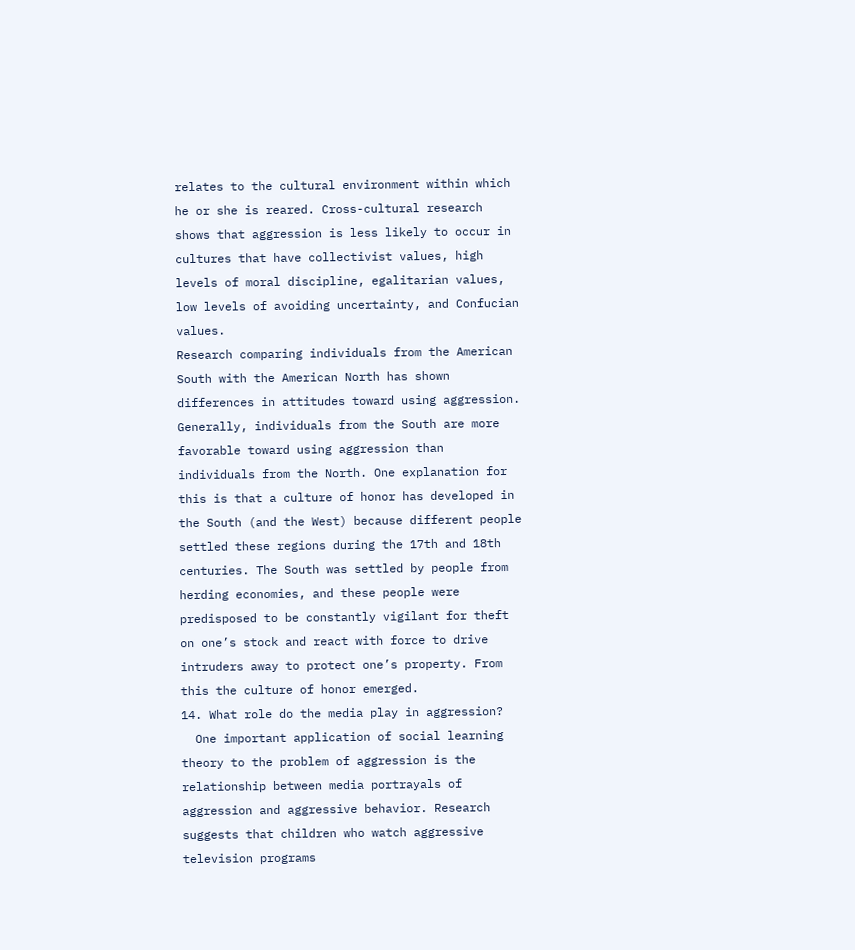relates to the cultural environment within which he or she is reared. Cross-cultural research shows that aggression is less likely to occur in cultures that have collectivist values, high levels of moral discipline, egalitarian values, low levels of avoiding uncertainty, and Confucian values.
Research comparing individuals from the American South with the American North has shown differences in attitudes toward using aggression. Generally, individuals from the South are more favorable toward using aggression than individuals from the North. One explanation for this is that a culture of honor has developed in the South (and the West) because different people settled these regions during the 17th and 18th centuries. The South was settled by people from herding economies, and these people were predisposed to be constantly vigilant for theft on one’s stock and react with force to drive intruders away to protect one’s property. From this the culture of honor emerged.
14. What role do the media play in aggression?
  One important application of social learning theory to the problem of aggression is the relationship between media portrayals of aggression and aggressive behavior. Research suggests that children who watch aggressive television programs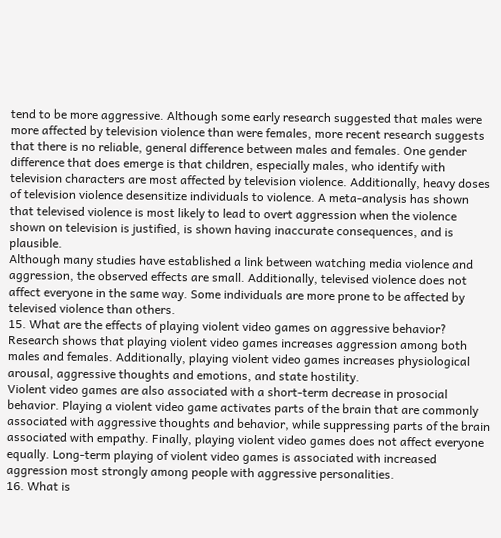tend to be more aggressive. Although some early research suggested that males were more affected by television violence than were females, more recent research suggests that there is no reliable, general difference between males and females. One gender difference that does emerge is that children, especially males, who identify with television characters are most affected by television violence. Additionally, heavy doses of television violence desensitize individuals to violence. A meta-analysis has shown that televised violence is most likely to lead to overt aggression when the violence shown on television is justified, is shown having inaccurate consequences, and is plausible.
Although many studies have established a link between watching media violence and aggression, the observed effects are small. Additionally, televised violence does not affect everyone in the same way. Some individuals are more prone to be affected by televised violence than others.
15. What are the effects of playing violent video games on aggressive behavior?
Research shows that playing violent video games increases aggression among both males and females. Additionally, playing violent video games increases physiological arousal, aggressive thoughts and emotions, and state hostility.
Violent video games are also associated with a short-term decrease in prosocial behavior. Playing a violent video game activates parts of the brain that are commonly associated with aggressive thoughts and behavior, while suppressing parts of the brain associated with empathy. Finally, playing violent video games does not affect everyone equally. Long-term playing of violent video games is associated with increased aggression most strongly among people with aggressive personalities.
16. What is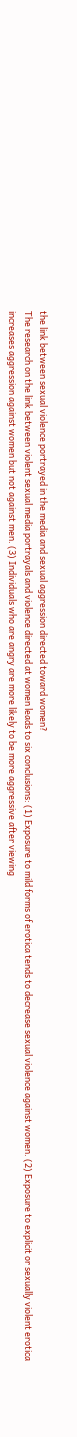the link between sexual violence portrayed in the media and sexual aggression directed toward women?
The research on the link between violent sexual media portrayals and violence directed at women leads to six conclusions: (1) Exposure to mild forms of erotica tends to decrease sexual violence against women. (2) Exposure to explicit or sexually violent erotica increases aggression against women but not against men. (3) Individuals who are angry are more likely to be more aggressive after viewing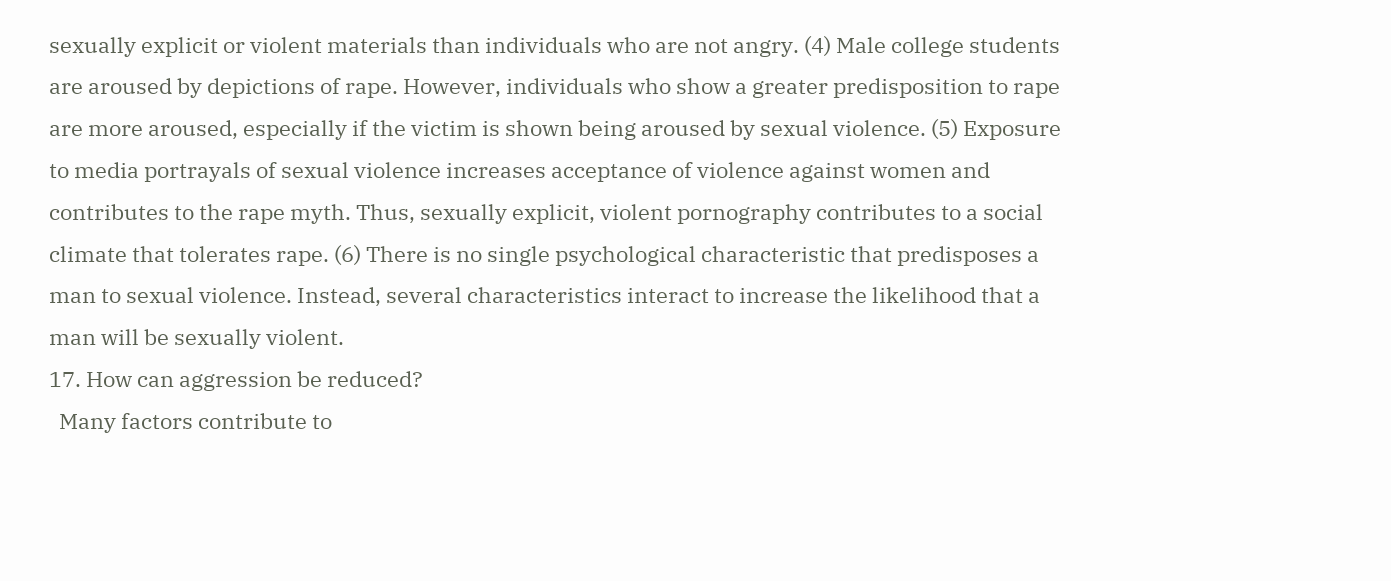sexually explicit or violent materials than individuals who are not angry. (4) Male college students are aroused by depictions of rape. However, individuals who show a greater predisposition to rape are more aroused, especially if the victim is shown being aroused by sexual violence. (5) Exposure to media portrayals of sexual violence increases acceptance of violence against women and contributes to the rape myth. Thus, sexually explicit, violent pornography contributes to a social climate that tolerates rape. (6) There is no single psychological characteristic that predisposes a man to sexual violence. Instead, several characteristics interact to increase the likelihood that a man will be sexually violent.
17. How can aggression be reduced?
  Many factors contribute to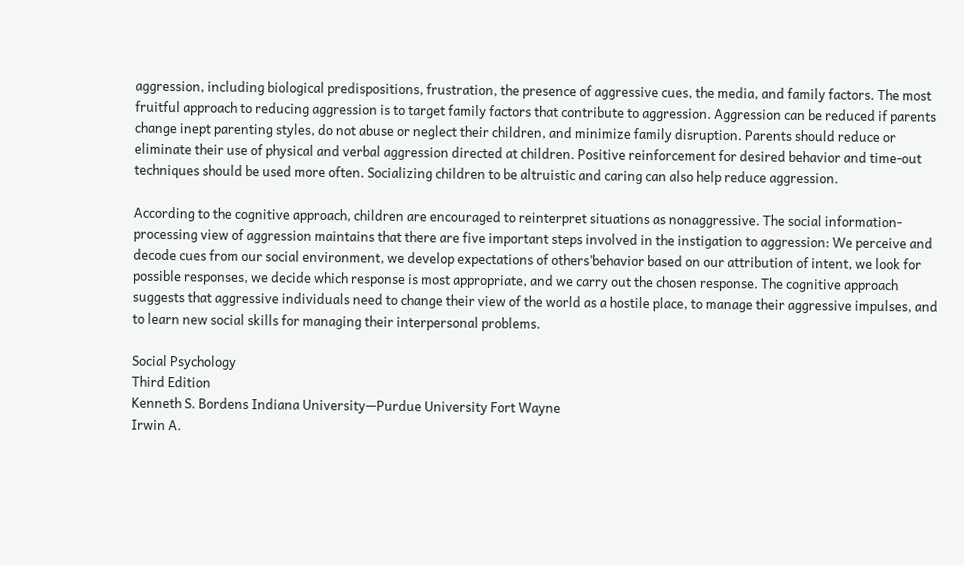aggression, including biological predispositions, frustration, the presence of aggressive cues, the media, and family factors. The most fruitful approach to reducing aggression is to target family factors that contribute to aggression. Aggression can be reduced if parents change inept parenting styles, do not abuse or neglect their children, and minimize family disruption. Parents should reduce or eliminate their use of physical and verbal aggression directed at children. Positive reinforcement for desired behavior and time-out techniques should be used more often. Socializing children to be altruistic and caring can also help reduce aggression.

According to the cognitive approach, children are encouraged to reinterpret situations as nonaggressive. The social information-processing view of aggression maintains that there are five important steps involved in the instigation to aggression: We perceive and decode cues from our social environment, we develop expectations of others’behavior based on our attribution of intent, we look for possible responses, we decide which response is most appropriate, and we carry out the chosen response. The cognitive approach suggests that aggressive individuals need to change their view of the world as a hostile place, to manage their aggressive impulses, and to learn new social skills for managing their interpersonal problems.

Social Psychology
Third Edition
Kenneth S. Bordens Indiana University—Purdue University Fort Wayne
Irwin A.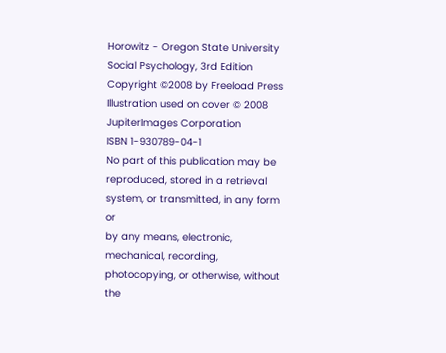Horowitz - Oregon State University
Social Psychology, 3rd Edition
Copyright ©2008 by Freeload Press
Illustration used on cover © 2008 JupiterImages Corporation
ISBN 1-930789-04-1
No part of this publication may be reproduced, stored in a retrieval system, or transmitted, in any form or
by any means, electronic, mechanical, recording, photocopying, or otherwise, without the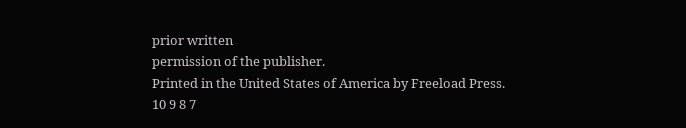prior written
permission of the publisher.
Printed in the United States of America by Freeload Press.
10 9 8 7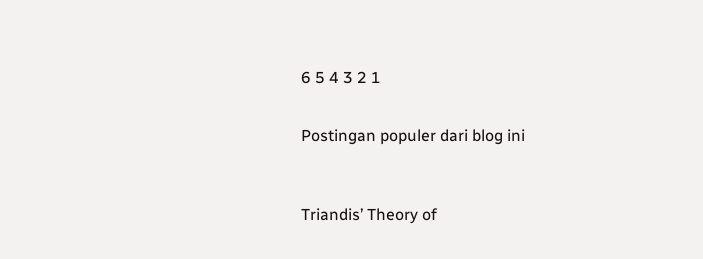6 5 4 3 2 1


Postingan populer dari blog ini



Triandis’ Theory of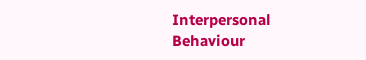Interpersonal Behaviour